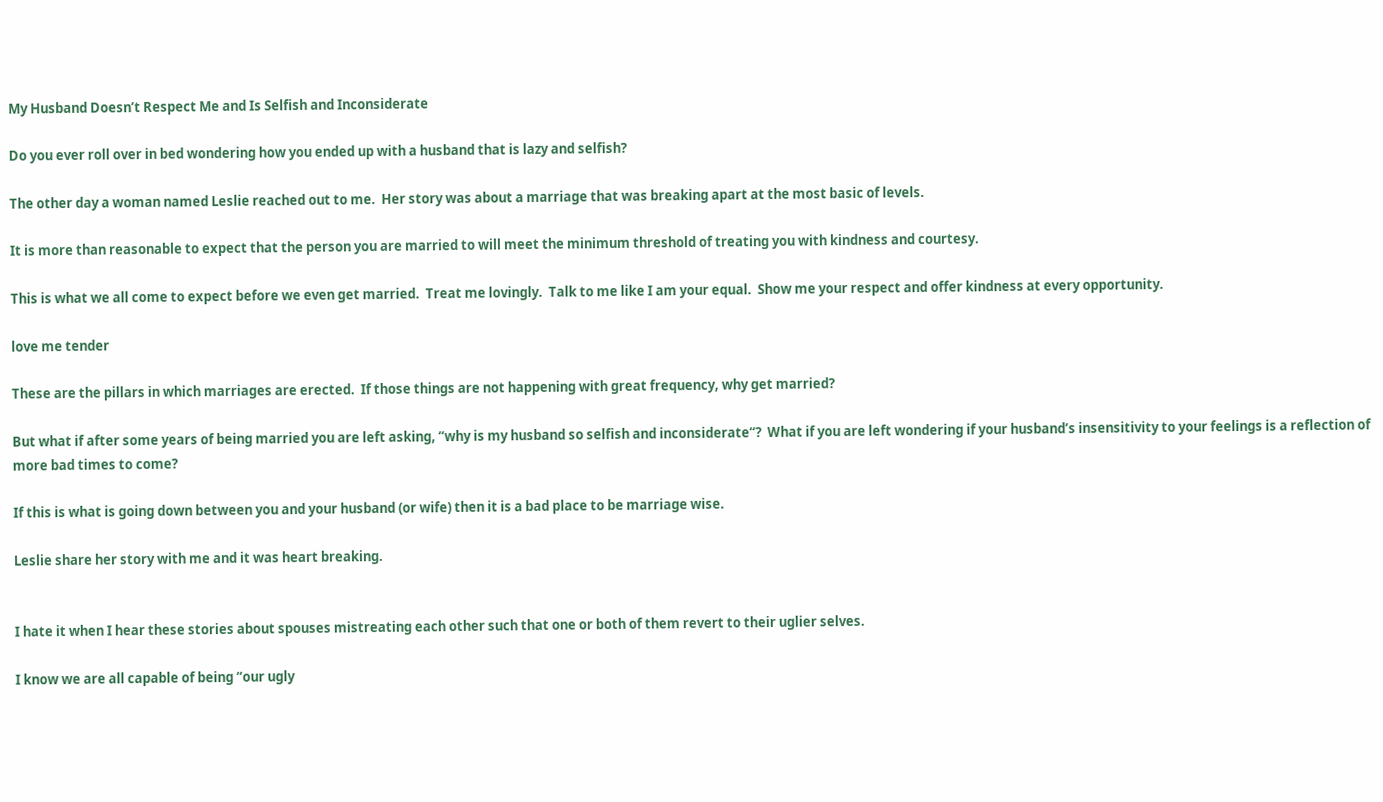My Husband Doesn’t Respect Me and Is Selfish and Inconsiderate

Do you ever roll over in bed wondering how you ended up with a husband that is lazy and selfish?

The other day a woman named Leslie reached out to me.  Her story was about a marriage that was breaking apart at the most basic of levels.

It is more than reasonable to expect that the person you are married to will meet the minimum threshold of treating you with kindness and courtesy.

This is what we all come to expect before we even get married.  Treat me lovingly.  Talk to me like I am your equal.  Show me your respect and offer kindness at every opportunity.

love me tender

These are the pillars in which marriages are erected.  If those things are not happening with great frequency, why get married?

But what if after some years of being married you are left asking, “why is my husband so selfish and inconsiderate“?  What if you are left wondering if your husband’s insensitivity to your feelings is a reflection of more bad times to come?

If this is what is going down between you and your husband (or wife) then it is a bad place to be marriage wise.

Leslie share her story with me and it was heart breaking.


I hate it when I hear these stories about spouses mistreating each other such that one or both of them revert to their uglier selves.

I know we are all capable of being “our ugly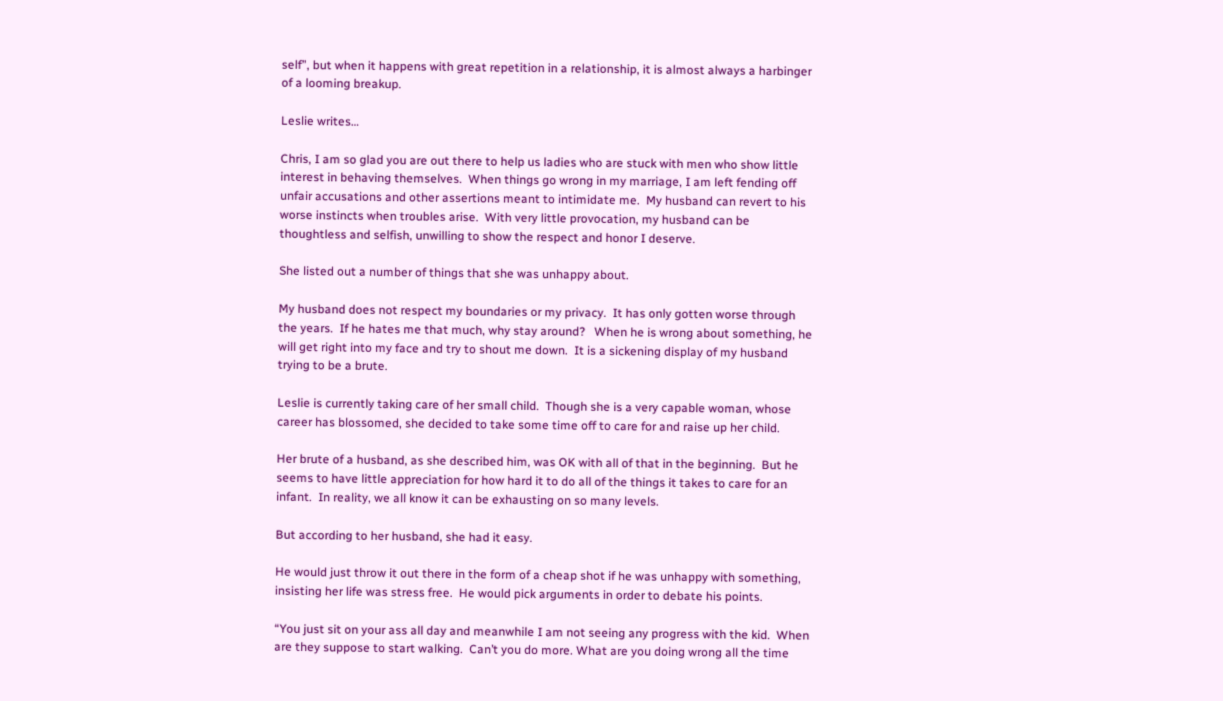self”, but when it happens with great repetition in a relationship, it is almost always a harbinger of a looming breakup.

Leslie writes…

Chris, I am so glad you are out there to help us ladies who are stuck with men who show little interest in behaving themselves.  When things go wrong in my marriage, I am left fending off unfair accusations and other assertions meant to intimidate me.  My husband can revert to his worse instincts when troubles arise.  With very little provocation, my husband can be thoughtless and selfish, unwilling to show the respect and honor I deserve.

She listed out a number of things that she was unhappy about.

My husband does not respect my boundaries or my privacy.  It has only gotten worse through the years.  If he hates me that much, why stay around?   When he is wrong about something, he will get right into my face and try to shout me down.  It is a sickening display of my husband trying to be a brute.

Leslie is currently taking care of her small child.  Though she is a very capable woman, whose career has blossomed, she decided to take some time off to care for and raise up her child.

Her brute of a husband, as she described him, was OK with all of that in the beginning.  But he seems to have little appreciation for how hard it to do all of the things it takes to care for an infant.  In reality, we all know it can be exhausting on so many levels.

But according to her husband, she had it easy.

He would just throw it out there in the form of a cheap shot if he was unhappy with something, insisting her life was stress free.  He would pick arguments in order to debate his points.

“You just sit on your ass all day and meanwhile I am not seeing any progress with the kid.  When are they suppose to start walking.  Can’t you do more. What are you doing wrong all the time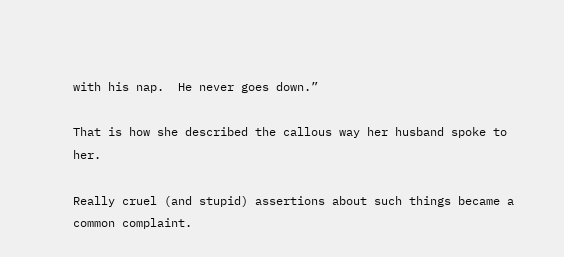with his nap.  He never goes down.”

That is how she described the callous way her husband spoke to her.

Really cruel (and stupid) assertions about such things became a common complaint.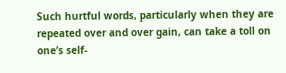Such hurtful words, particularly when they are repeated over and over gain, can take a toll on one’s self-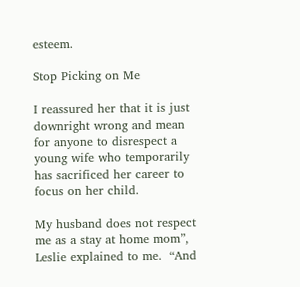esteem.

Stop Picking on Me

I reassured her that it is just downright wrong and mean for anyone to disrespect a young wife who temporarily has sacrificed her career to focus on her child.

My husband does not respect me as a stay at home mom”, Leslie explained to me.  “And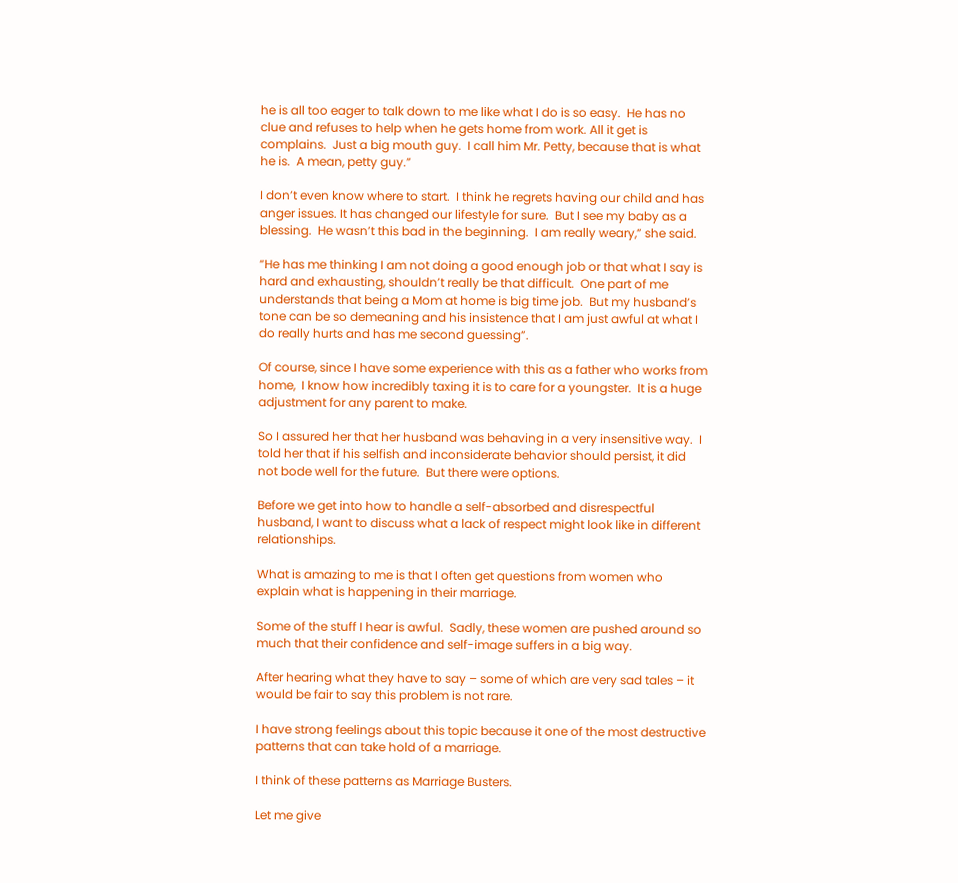he is all too eager to talk down to me like what I do is so easy.  He has no clue and refuses to help when he gets home from work. All it get is complains.  Just a big mouth guy.  I call him Mr. Petty, because that is what he is.  A mean, petty guy.”

I don’t even know where to start.  I think he regrets having our child and has anger issues. It has changed our lifestyle for sure.  But I see my baby as a blessing.  He wasn’t this bad in the beginning.  I am really weary,” she said.

“He has me thinking I am not doing a good enough job or that what I say is hard and exhausting, shouldn’t really be that difficult.  One part of me understands that being a Mom at home is big time job.  But my husband’s tone can be so demeaning and his insistence that I am just awful at what I do really hurts and has me second guessing”.

Of course, since I have some experience with this as a father who works from home,  I know how incredibly taxing it is to care for a youngster.  It is a huge adjustment for any parent to make.

So I assured her that her husband was behaving in a very insensitive way.  I told her that if his selfish and inconsiderate behavior should persist, it did not bode well for the future.  But there were options.

Before we get into how to handle a self-absorbed and disrespectful husband, I want to discuss what a lack of respect might look like in different relationships.

What is amazing to me is that I often get questions from women who explain what is happening in their marriage.

Some of the stuff I hear is awful.  Sadly, these women are pushed around so much that their confidence and self-image suffers in a big way.

After hearing what they have to say – some of which are very sad tales – it would be fair to say this problem is not rare.

I have strong feelings about this topic because it one of the most destructive patterns that can take hold of a marriage.

I think of these patterns as Marriage Busters.

Let me give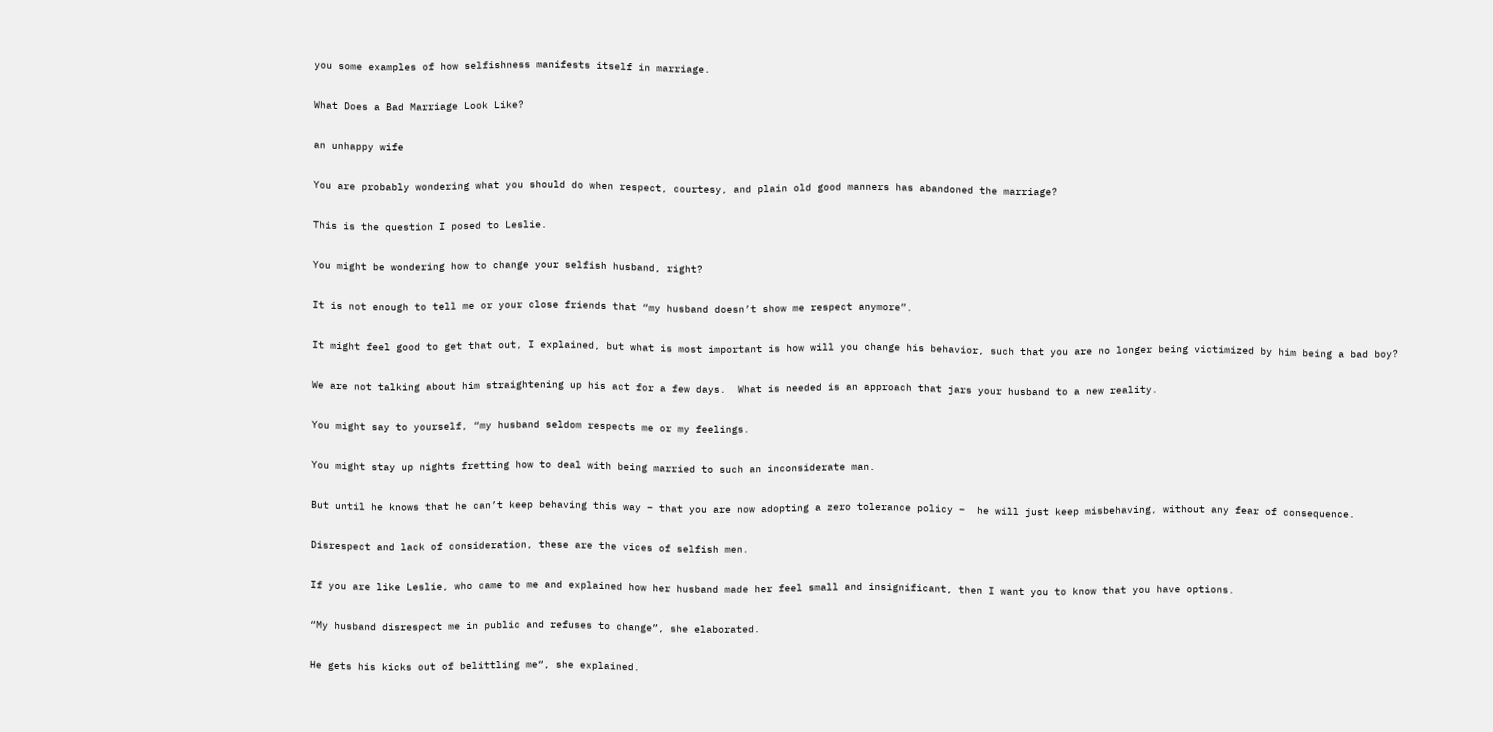you some examples of how selfishness manifests itself in marriage.

What Does a Bad Marriage Look Like?

an unhappy wife

You are probably wondering what you should do when respect, courtesy, and plain old good manners has abandoned the marriage?

This is the question I posed to Leslie.

You might be wondering how to change your selfish husband, right?

It is not enough to tell me or your close friends that “my husband doesn’t show me respect anymore”.

It might feel good to get that out, I explained, but what is most important is how will you change his behavior, such that you are no longer being victimized by him being a bad boy?

We are not talking about him straightening up his act for a few days.  What is needed is an approach that jars your husband to a new reality.

You might say to yourself, “my husband seldom respects me or my feelings.

You might stay up nights fretting how to deal with being married to such an inconsiderate man.

But until he knows that he can’t keep behaving this way – that you are now adopting a zero tolerance policy –  he will just keep misbehaving, without any fear of consequence.

Disrespect and lack of consideration, these are the vices of selfish men.

If you are like Leslie, who came to me and explained how her husband made her feel small and insignificant, then I want you to know that you have options.

“My husband disrespect me in public and refuses to change”, she elaborated.

He gets his kicks out of belittling me“, she explained.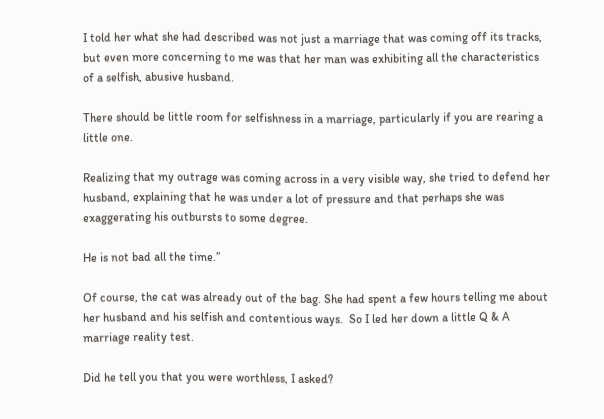I told her what she had described was not just a marriage that was coming off its tracks, but even more concerning to me was that her man was exhibiting all the characteristics of a selfish, abusive husband.

There should be little room for selfishness in a marriage, particularly if you are rearing a little one.

Realizing that my outrage was coming across in a very visible way, she tried to defend her husband, explaining that he was under a lot of pressure and that perhaps she was exaggerating his outbursts to some degree.

He is not bad all the time.”

Of course, the cat was already out of the bag. She had spent a few hours telling me about her husband and his selfish and contentious ways.  So I led her down a little Q & A  marriage reality test.

Did he tell you that you were worthless, I asked?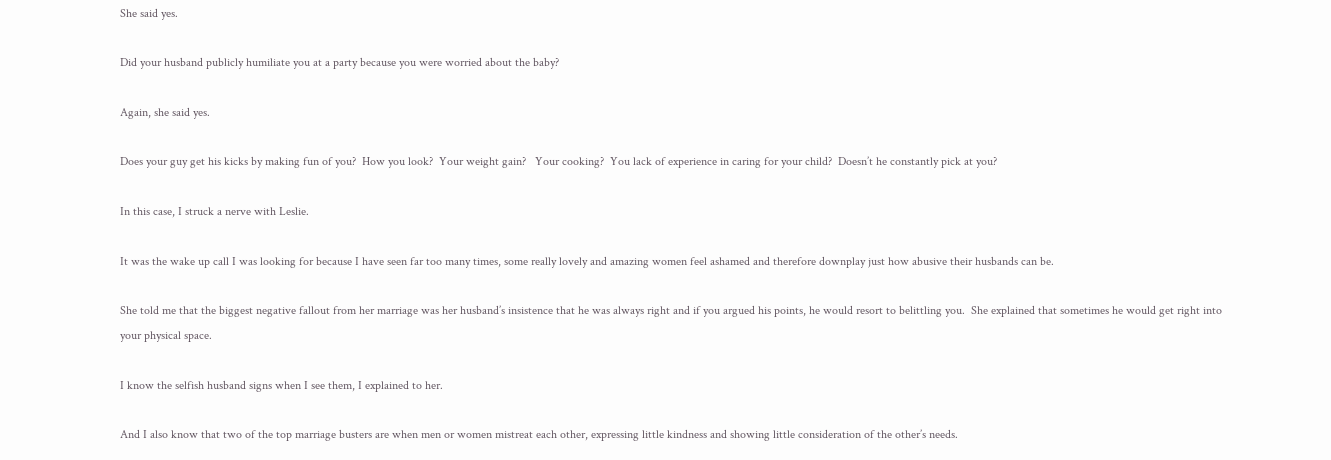She said yes.

Did your husband publicly humiliate you at a party because you were worried about the baby?

Again, she said yes.

Does your guy get his kicks by making fun of you?  How you look?  Your weight gain?   Your cooking?  You lack of experience in caring for your child?  Doesn’t he constantly pick at you?

In this case, I struck a nerve with Leslie.

It was the wake up call I was looking for because I have seen far too many times, some really lovely and amazing women feel ashamed and therefore downplay just how abusive their husbands can be.

She told me that the biggest negative fallout from her marriage was her husband’s insistence that he was always right and if you argued his points, he would resort to belittling you.  She explained that sometimes he would get right into your physical space.

I know the selfish husband signs when I see them, I explained to her.

And I also know that two of the top marriage busters are when men or women mistreat each other, expressing little kindness and showing little consideration of the other’s needs.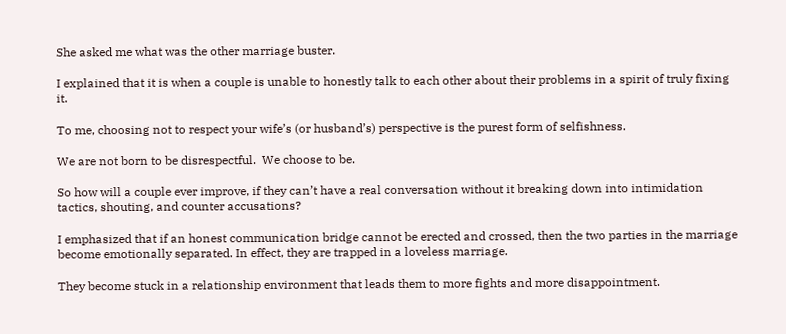She asked me what was the other marriage buster.

I explained that it is when a couple is unable to honestly talk to each other about their problems in a spirit of truly fixing it.

To me, choosing not to respect your wife’s (or husband’s) perspective is the purest form of selfishness.

We are not born to be disrespectful.  We choose to be.

So how will a couple ever improve, if they can’t have a real conversation without it breaking down into intimidation tactics, shouting, and counter accusations?

I emphasized that if an honest communication bridge cannot be erected and crossed, then the two parties in the marriage become emotionally separated. In effect, they are trapped in a loveless marriage.

They become stuck in a relationship environment that leads them to more fights and more disappointment.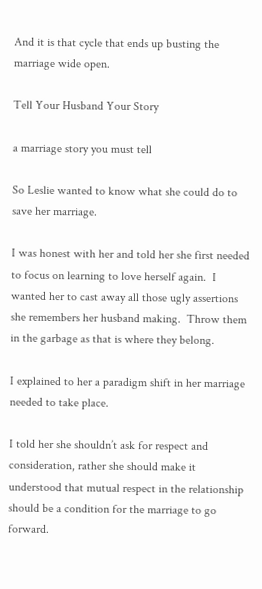And it is that cycle that ends up busting the marriage wide open.

Tell Your Husband Your Story

a marriage story you must tell

So Leslie wanted to know what she could do to save her marriage.

I was honest with her and told her she first needed to focus on learning to love herself again.  I wanted her to cast away all those ugly assertions she remembers her husband making.  Throw them in the garbage as that is where they belong.

I explained to her a paradigm shift in her marriage needed to take place.

I told her she shouldn’t ask for respect and consideration, rather she should make it understood that mutual respect in the relationship should be a condition for the marriage to go forward.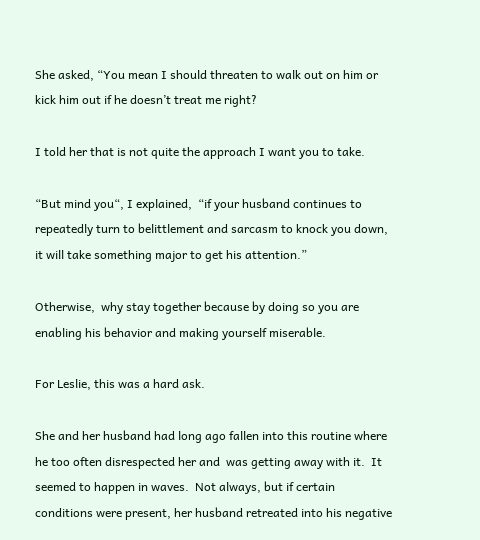She asked, “You mean I should threaten to walk out on him or kick him out if he doesn’t treat me right?

I told her that is not quite the approach I want you to take.

“But mind you“, I explained,  “if your husband continues to repeatedly turn to belittlement and sarcasm to knock you down, it will take something major to get his attention.”

Otherwise,  why stay together because by doing so you are enabling his behavior and making yourself miserable.

For Leslie, this was a hard ask.

She and her husband had long ago fallen into this routine where he too often disrespected her and  was getting away with it.  It seemed to happen in waves.  Not always, but if certain conditions were present, her husband retreated into his negative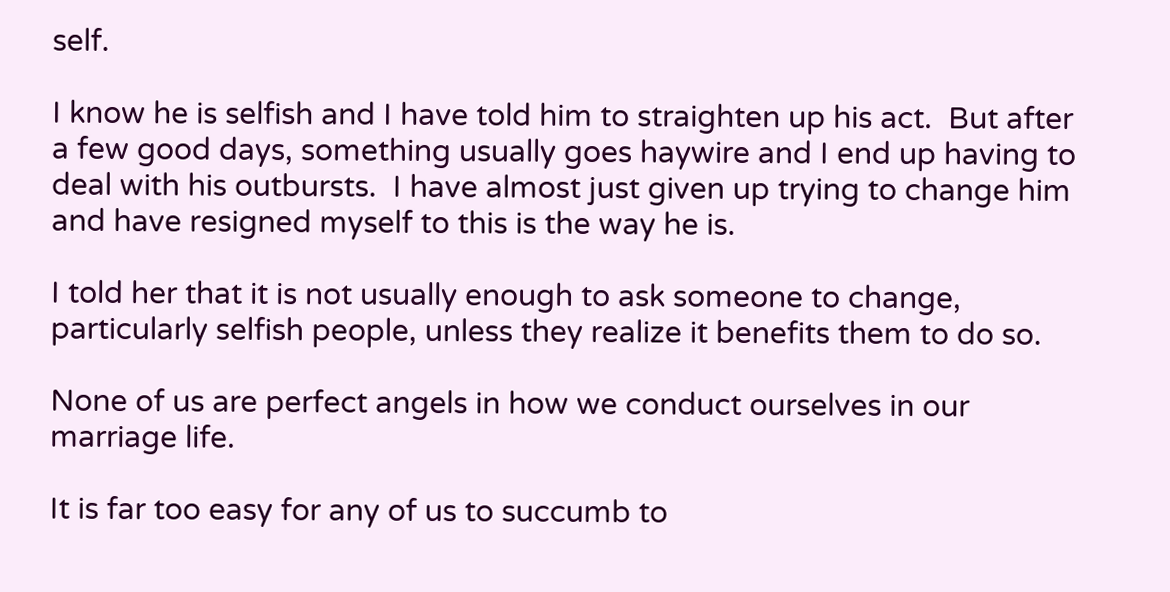self.

I know he is selfish and I have told him to straighten up his act.  But after a few good days, something usually goes haywire and I end up having to deal with his outbursts.  I have almost just given up trying to change him and have resigned myself to this is the way he is.

I told her that it is not usually enough to ask someone to change, particularly selfish people, unless they realize it benefits them to do so.

None of us are perfect angels in how we conduct ourselves in our marriage life.

It is far too easy for any of us to succumb to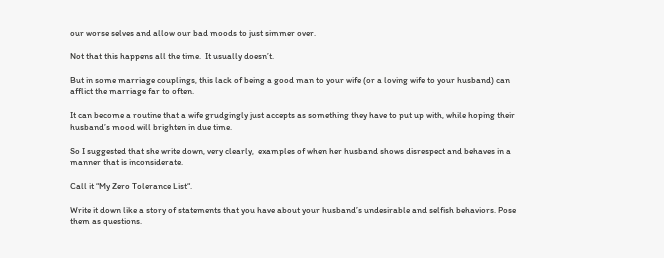our worse selves and allow our bad moods to just simmer over.

Not that this happens all the time.  It usually doesn’t.

But in some marriage couplings, this lack of being a good man to your wife (or a loving wife to your husband) can afflict the marriage far to often.

It can become a routine that a wife grudgingly just accepts as something they have to put up with, while hoping their husband’s mood will brighten in due time.

So I suggested that she write down, very clearly,  examples of when her husband shows disrespect and behaves in a manner that is inconsiderate.

Call it “My Zero Tolerance List“.

Write it down like a story of statements that you have about your husband’s undesirable and selfish behaviors. Pose them as questions.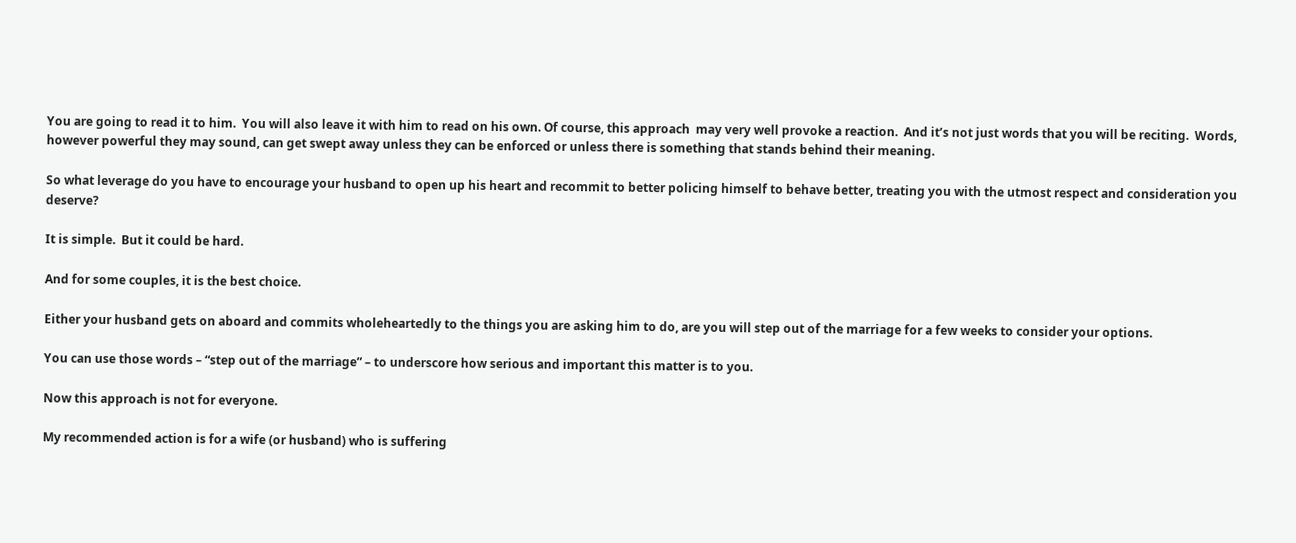You are going to read it to him.  You will also leave it with him to read on his own. Of course, this approach  may very well provoke a reaction.  And it’s not just words that you will be reciting.  Words, however powerful they may sound, can get swept away unless they can be enforced or unless there is something that stands behind their meaning.

So what leverage do you have to encourage your husband to open up his heart and recommit to better policing himself to behave better, treating you with the utmost respect and consideration you deserve?

It is simple.  But it could be hard.

And for some couples, it is the best choice.

Either your husband gets on aboard and commits wholeheartedly to the things you are asking him to do, are you will step out of the marriage for a few weeks to consider your options.

You can use those words – “step out of the marriage” – to underscore how serious and important this matter is to you.

Now this approach is not for everyone.

My recommended action is for a wife (or husband) who is suffering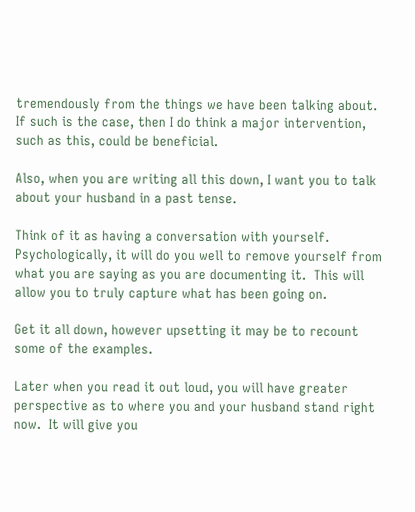tremendously from the things we have been talking about.  If such is the case, then I do think a major intervention, such as this, could be beneficial.

Also, when you are writing all this down, I want you to talk about your husband in a past tense.

Think of it as having a conversation with yourself.  Psychologically, it will do you well to remove yourself from what you are saying as you are documenting it.  This will allow you to truly capture what has been going on.

Get it all down, however upsetting it may be to recount some of the examples.

Later when you read it out loud, you will have greater perspective as to where you and your husband stand right now.  It will give you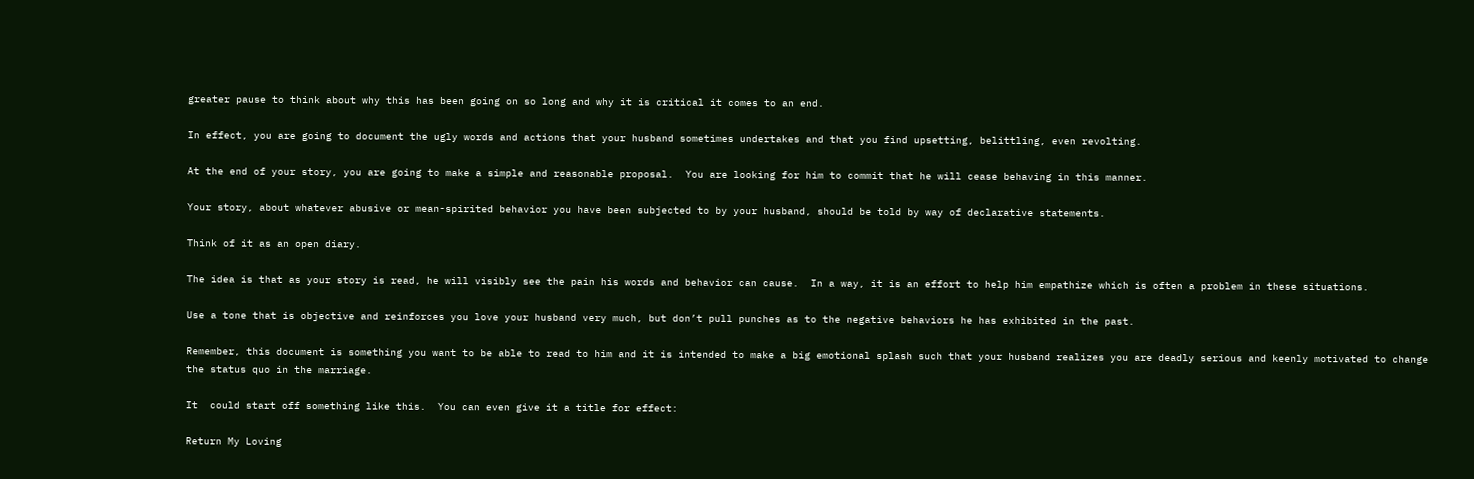greater pause to think about why this has been going on so long and why it is critical it comes to an end.

In effect, you are going to document the ugly words and actions that your husband sometimes undertakes and that you find upsetting, belittling, even revolting.

At the end of your story, you are going to make a simple and reasonable proposal.  You are looking for him to commit that he will cease behaving in this manner.

Your story, about whatever abusive or mean-spirited behavior you have been subjected to by your husband, should be told by way of declarative statements.

Think of it as an open diary.

The idea is that as your story is read, he will visibly see the pain his words and behavior can cause.  In a way, it is an effort to help him empathize which is often a problem in these situations.

Use a tone that is objective and reinforces you love your husband very much, but don’t pull punches as to the negative behaviors he has exhibited in the past.

Remember, this document is something you want to be able to read to him and it is intended to make a big emotional splash such that your husband realizes you are deadly serious and keenly motivated to change the status quo in the marriage.

It  could start off something like this.  You can even give it a title for effect:

Return My Loving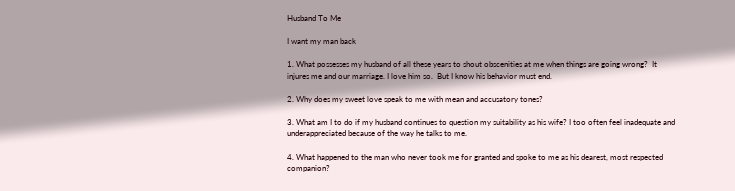Husband To Me

I want my man back

1. What possesses my husband of all these years to shout obscenities at me when things are going wrong?  It injures me and our marriage. I love him so.  But I know his behavior must end.

2. Why does my sweet love speak to me with mean and accusatory tones?

3. What am I to do if my husband continues to question my suitability as his wife? I too often feel inadequate and underappreciated because of the way he talks to me.

4. What happened to the man who never took me for granted and spoke to me as his dearest, most respected companion?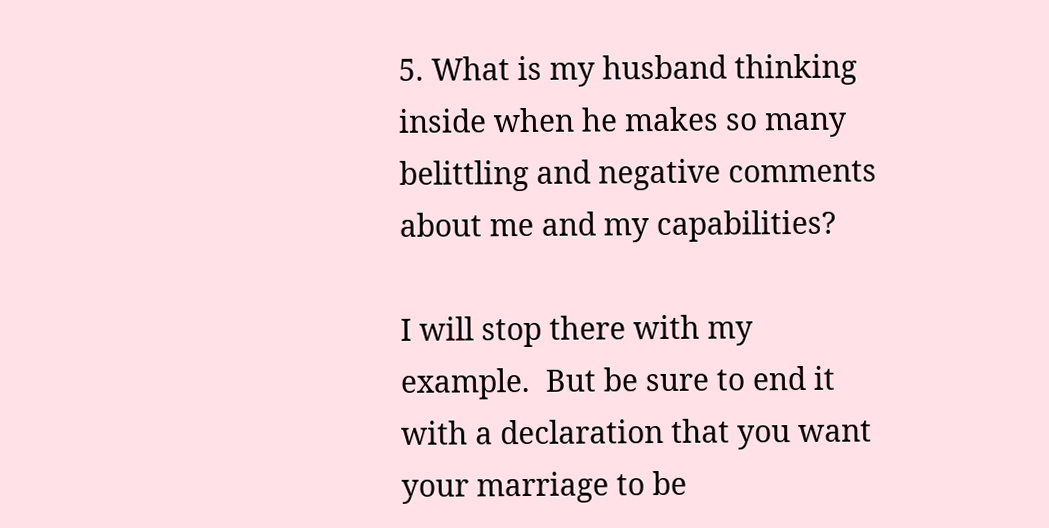5. What is my husband thinking inside when he makes so many belittling and negative comments about me and my capabilities?

I will stop there with my example.  But be sure to end it with a declaration that you want your marriage to be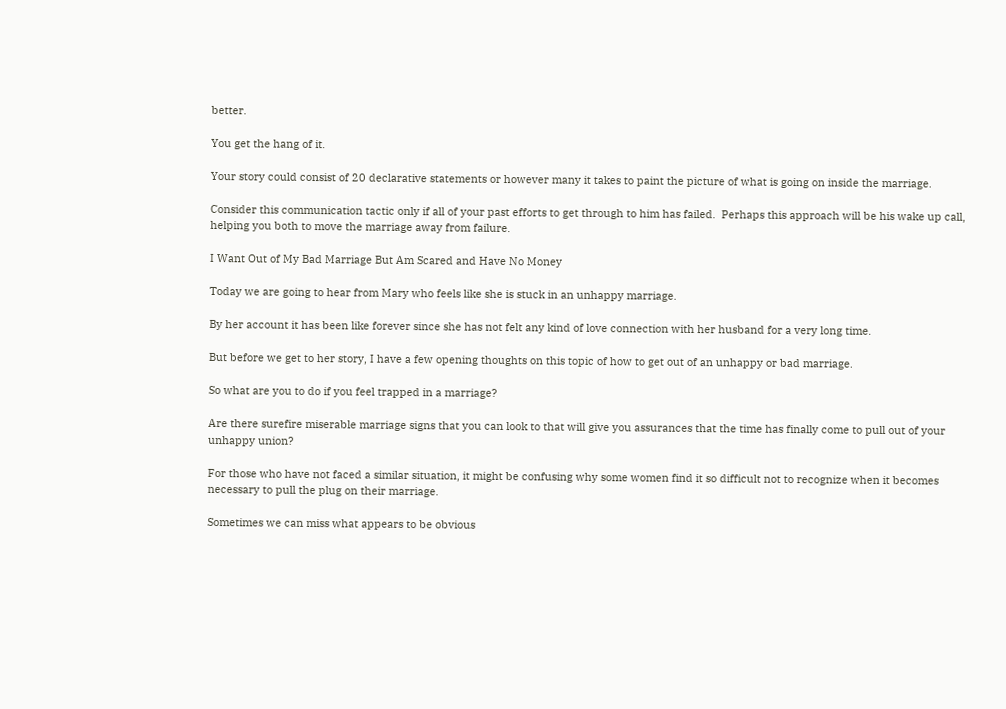better.

You get the hang of it.

Your story could consist of 20 declarative statements or however many it takes to paint the picture of what is going on inside the marriage.

Consider this communication tactic only if all of your past efforts to get through to him has failed.  Perhaps this approach will be his wake up call, helping you both to move the marriage away from failure.

I Want Out of My Bad Marriage But Am Scared and Have No Money

Today we are going to hear from Mary who feels like she is stuck in an unhappy marriage.

By her account it has been like forever since she has not felt any kind of love connection with her husband for a very long time.

But before we get to her story, I have a few opening thoughts on this topic of how to get out of an unhappy or bad marriage.

So what are you to do if you feel trapped in a marriage?

Are there surefire miserable marriage signs that you can look to that will give you assurances that the time has finally come to pull out of your unhappy union?

For those who have not faced a similar situation, it might be confusing why some women find it so difficult not to recognize when it becomes necessary to pull the plug on their marriage.

Sometimes we can miss what appears to be obvious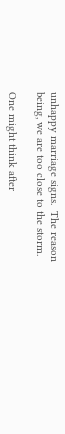unhappy marriage signs.  The reason being, we are too close to the storm.

One might think after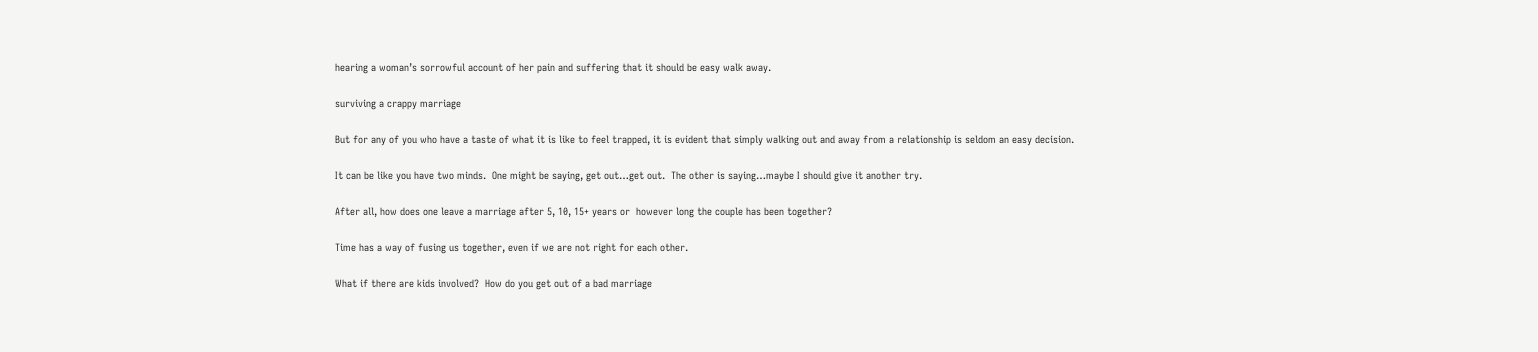hearing a woman’s sorrowful account of her pain and suffering that it should be easy walk away.

surviving a crappy marriage

But for any of you who have a taste of what it is like to feel trapped, it is evident that simply walking out and away from a relationship is seldom an easy decision.

It can be like you have two minds.  One might be saying, get out…get out.  The other is saying…maybe I should give it another try.

After all, how does one leave a marriage after 5, 10, 15+ years or  however long the couple has been together?

Time has a way of fusing us together, even if we are not right for each other.

What if there are kids involved?  How do you get out of a bad marriage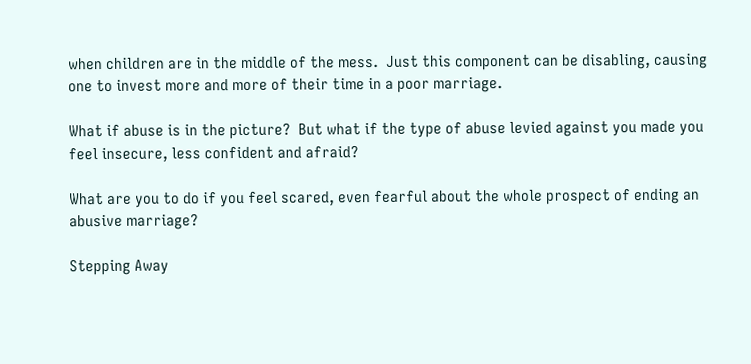when children are in the middle of the mess.  Just this component can be disabling, causing one to invest more and more of their time in a poor marriage.

What if abuse is in the picture?  But what if the type of abuse levied against you made you feel insecure, less confident and afraid?

What are you to do if you feel scared, even fearful about the whole prospect of ending an abusive marriage?

Stepping Away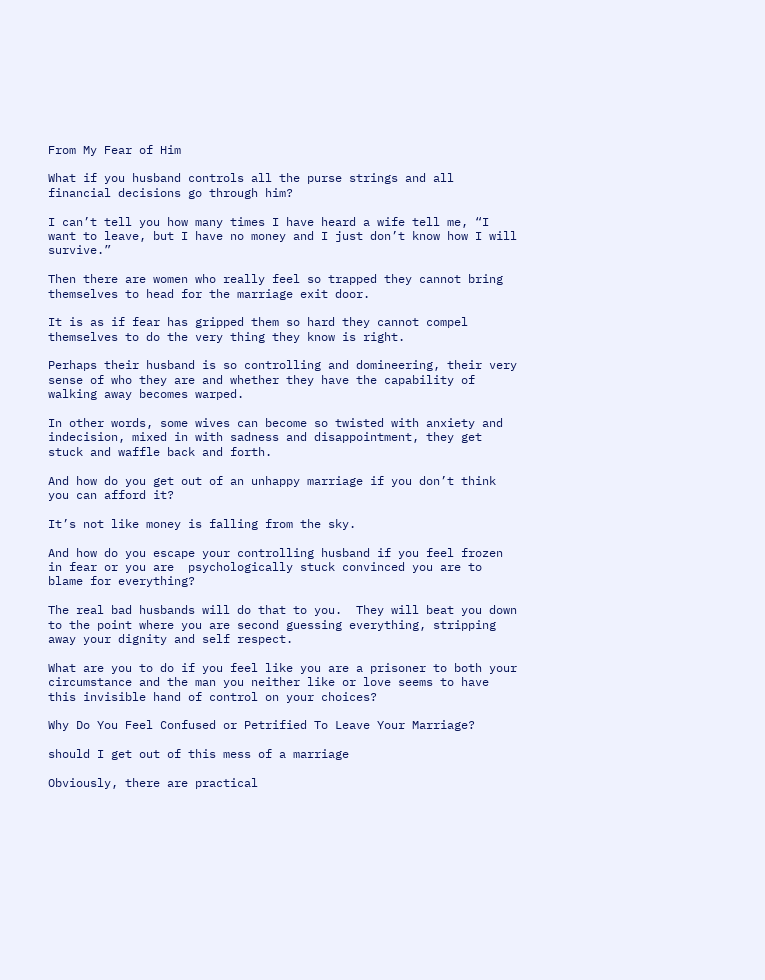From My Fear of Him

What if you husband controls all the purse strings and all financial decisions go through him?

I can’t tell you how many times I have heard a wife tell me, “I want to leave, but I have no money and I just don’t know how I will survive.”

Then there are women who really feel so trapped they cannot bring themselves to head for the marriage exit door.

It is as if fear has gripped them so hard they cannot compel themselves to do the very thing they know is right.

Perhaps their husband is so controlling and domineering, their very sense of who they are and whether they have the capability of walking away becomes warped.

In other words, some wives can become so twisted with anxiety and indecision, mixed in with sadness and disappointment, they get stuck and waffle back and forth.

And how do you get out of an unhappy marriage if you don’t think you can afford it?

It’s not like money is falling from the sky.

And how do you escape your controlling husband if you feel frozen in fear or you are  psychologically stuck convinced you are to blame for everything?

The real bad husbands will do that to you.  They will beat you down to the point where you are second guessing everything, stripping away your dignity and self respect.

What are you to do if you feel like you are a prisoner to both your circumstance and the man you neither like or love seems to have this invisible hand of control on your choices?

Why Do You Feel Confused or Petrified To Leave Your Marriage?

should I get out of this mess of a marriage

Obviously, there are practical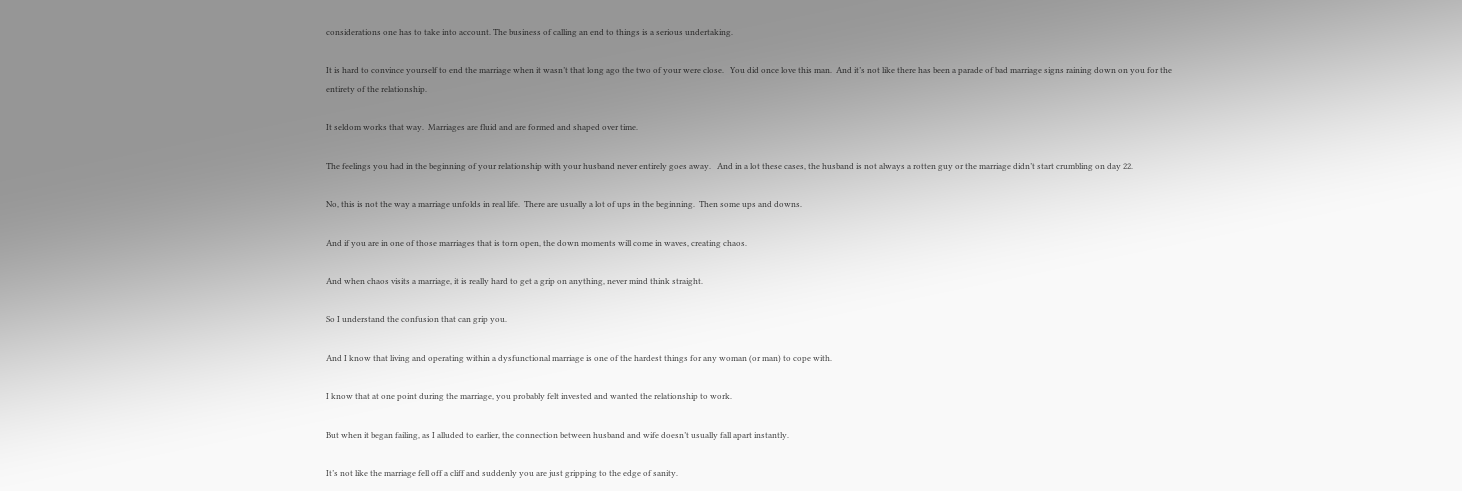considerations one has to take into account. The business of calling an end to things is a serious undertaking.

It is hard to convince yourself to end the marriage when it wasn’t that long ago the two of your were close.   You did once love this man.  And it’s not like there has been a parade of bad marriage signs raining down on you for the entirety of the relationship.

It seldom works that way.  Marriages are fluid and are formed and shaped over time.

The feelings you had in the beginning of your relationship with your husband never entirely goes away.   And in a lot these cases, the husband is not always a rotten guy or the marriage didn’t start crumbling on day 22.

No, this is not the way a marriage unfolds in real life.  There are usually a lot of ups in the beginning.  Then some ups and downs.

And if you are in one of those marriages that is torn open, the down moments will come in waves, creating chaos.

And when chaos visits a marriage, it is really hard to get a grip on anything, never mind think straight.

So I understand the confusion that can grip you.

And I know that living and operating within a dysfunctional marriage is one of the hardest things for any woman (or man) to cope with.

I know that at one point during the marriage, you probably felt invested and wanted the relationship to work.

But when it began failing, as I alluded to earlier, the connection between husband and wife doesn’t usually fall apart instantly.

It’s not like the marriage fell off a cliff and suddenly you are just gripping to the edge of sanity.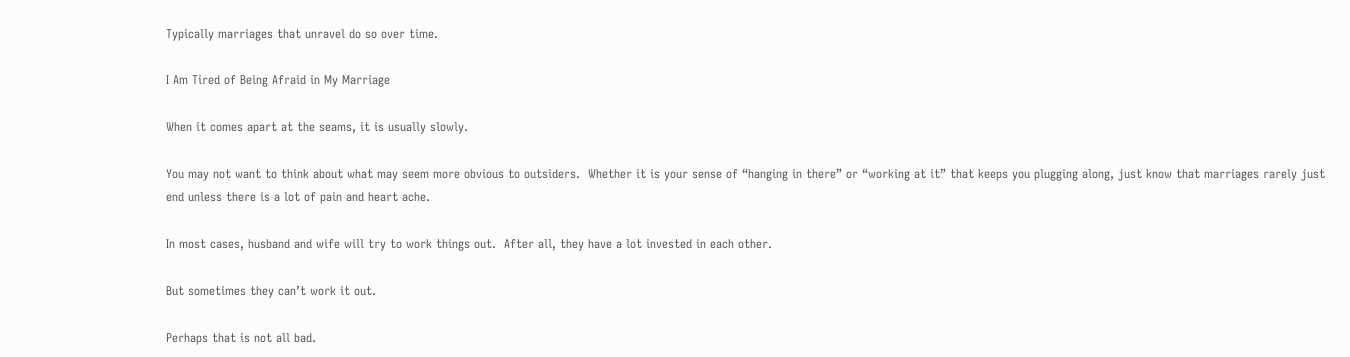Typically marriages that unravel do so over time.

I Am Tired of Being Afraid in My Marriage

When it comes apart at the seams, it is usually slowly.

You may not want to think about what may seem more obvious to outsiders.  Whether it is your sense of “hanging in there” or “working at it” that keeps you plugging along, just know that marriages rarely just end unless there is a lot of pain and heart ache.

In most cases, husband and wife will try to work things out.  After all, they have a lot invested in each other.

But sometimes they can’t work it out.

Perhaps that is not all bad.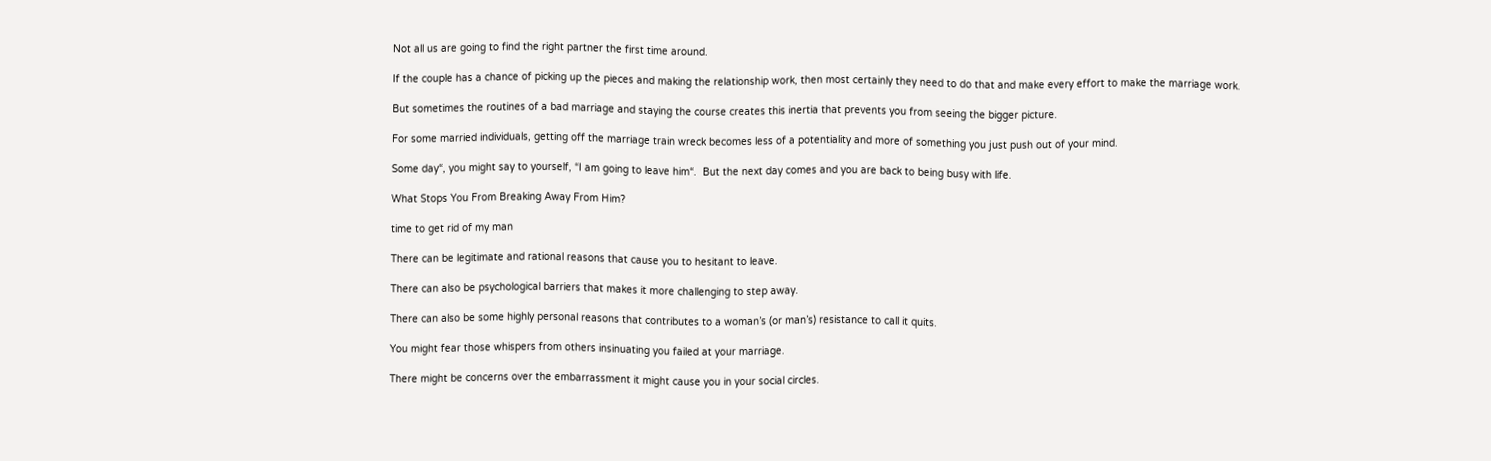Not all us are going to find the right partner the first time around.

If the couple has a chance of picking up the pieces and making the relationship work, then most certainly they need to do that and make every effort to make the marriage work.

But sometimes the routines of a bad marriage and staying the course creates this inertia that prevents you from seeing the bigger picture.

For some married individuals, getting off the marriage train wreck becomes less of a potentiality and more of something you just push out of your mind.

Some day“, you might say to yourself, “I am going to leave him“.  But the next day comes and you are back to being busy with life.

What Stops You From Breaking Away From Him?

time to get rid of my man

There can be legitimate and rational reasons that cause you to hesitant to leave.

There can also be psychological barriers that makes it more challenging to step away.

There can also be some highly personal reasons that contributes to a woman’s (or man’s) resistance to call it quits.

You might fear those whispers from others insinuating you failed at your marriage.

There might be concerns over the embarrassment it might cause you in your social circles.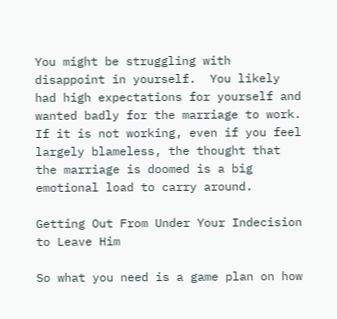You might be struggling with disappoint in yourself.  You likely had high expectations for yourself and wanted badly for the marriage to work.  If it is not working, even if you feel largely blameless, the thought that the marriage is doomed is a big emotional load to carry around.

Getting Out From Under Your Indecision to Leave Him

So what you need is a game plan on how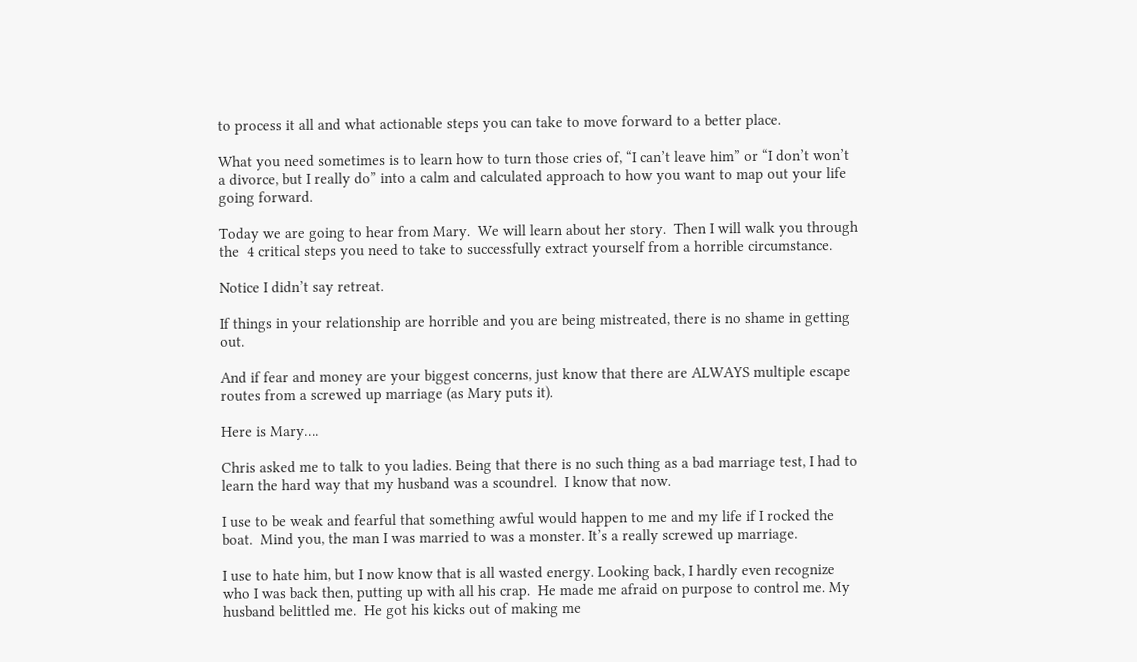to process it all and what actionable steps you can take to move forward to a better place.

What you need sometimes is to learn how to turn those cries of, “I can’t leave him” or “I don’t won’t a divorce, but I really do” into a calm and calculated approach to how you want to map out your life going forward.

Today we are going to hear from Mary.  We will learn about her story.  Then I will walk you through the  4 critical steps you need to take to successfully extract yourself from a horrible circumstance.

Notice I didn’t say retreat.

If things in your relationship are horrible and you are being mistreated, there is no shame in getting out.

And if fear and money are your biggest concerns, just know that there are ALWAYS multiple escape routes from a screwed up marriage (as Mary puts it).

Here is Mary….

Chris asked me to talk to you ladies. Being that there is no such thing as a bad marriage test, I had to learn the hard way that my husband was a scoundrel.  I know that now.

I use to be weak and fearful that something awful would happen to me and my life if I rocked the boat.  Mind you, the man I was married to was a monster. It’s a really screwed up marriage.

I use to hate him, but I now know that is all wasted energy. Looking back, I hardly even recognize who I was back then, putting up with all his crap.  He made me afraid on purpose to control me. My husband belittled me.  He got his kicks out of making me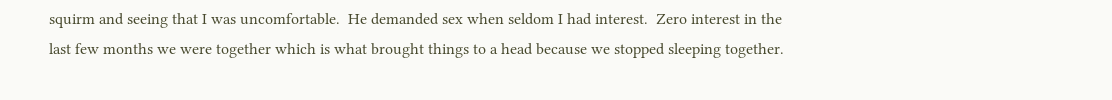squirm and seeing that I was uncomfortable.  He demanded sex when seldom I had interest.  Zero interest in the last few months we were together which is what brought things to a head because we stopped sleeping together.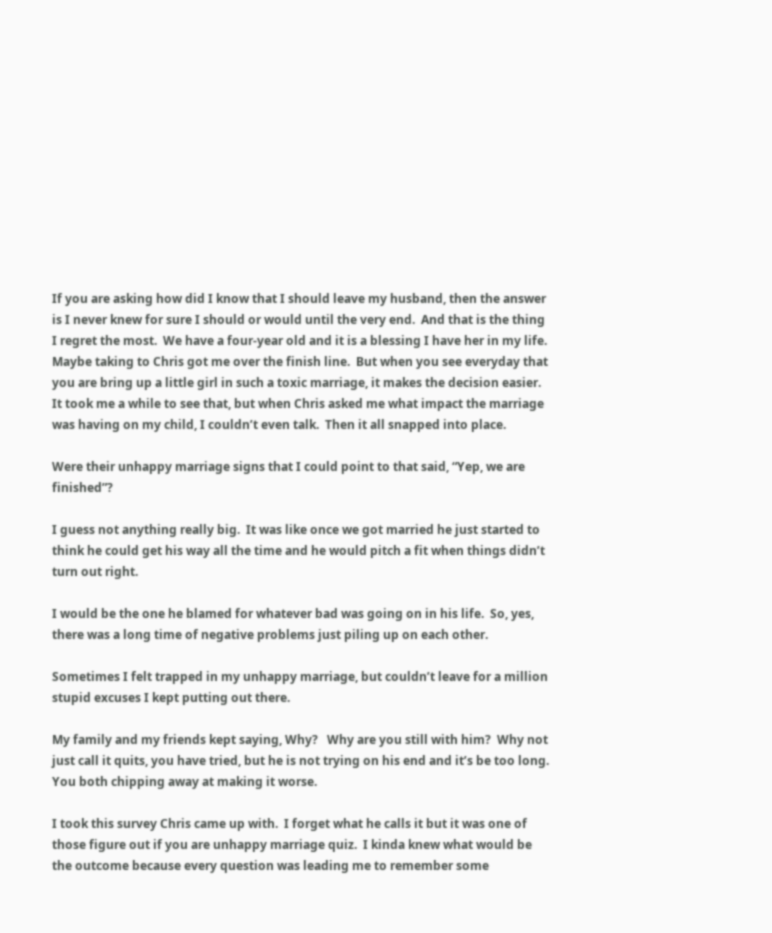If you are asking how did I know that I should leave my husband, then the answer is I never knew for sure I should or would until the very end.  And that is the thing I regret the most.  We have a four-year old and it is a blessing I have her in my life.  Maybe taking to Chris got me over the finish line.  But when you see everyday that you are bring up a little girl in such a toxic marriage, it makes the decision easier.  It took me a while to see that, but when Chris asked me what impact the marriage was having on my child, I couldn’t even talk.  Then it all snapped into place.

Were their unhappy marriage signs that I could point to that said, “Yep, we are finished”?

I guess not anything really big.  It was like once we got married he just started to think he could get his way all the time and he would pitch a fit when things didn’t turn out right.

I would be the one he blamed for whatever bad was going on in his life.  So, yes, there was a long time of negative problems just piling up on each other.

Sometimes I felt trapped in my unhappy marriage, but couldn’t leave for a million stupid excuses I kept putting out there.

My family and my friends kept saying, Why?   Why are you still with him?  Why not just call it quits, you have tried, but he is not trying on his end and it’s be too long.  You both chipping away at making it worse.

I took this survey Chris came up with.  I forget what he calls it but it was one of those figure out if you are unhappy marriage quiz.  I kinda knew what would be the outcome because every question was leading me to remember some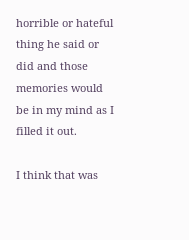horrible or hateful thing he said or did and those memories would be in my mind as I filled it out.

I think that was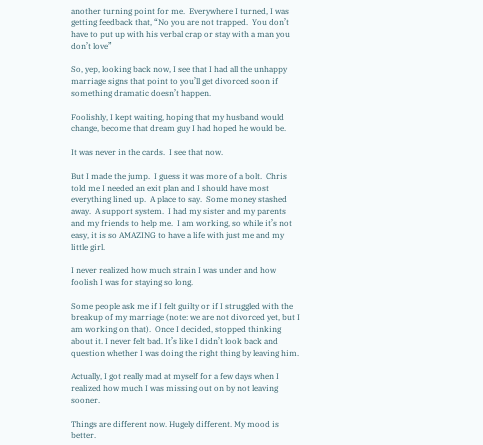another turning point for me.  Everywhere I turned, I was getting feedback that, “No you are not trapped.  You don’t have to put up with his verbal crap or stay with a man you don’t love”

So, yep, looking back now, I see that I had all the unhappy marriage signs that point to you’ll get divorced soon if something dramatic doesn’t happen.

Foolishly, I kept waiting, hoping that my husband would change, become that dream guy I had hoped he would be.

It was never in the cards.  I see that now.

But I made the jump.  I guess it was more of a bolt.  Chris told me I needed an exit plan and I should have most everything lined up.  A place to say.  Some money stashed away.  A support system.  I had my sister and my parents and my friends to help me.  I am working, so while it’s not easy, it is so AMAZING to have a life with just me and my little girl.

I never realized how much strain I was under and how foolish I was for staying so long.

Some people ask me if I felt guilty or if I struggled with the breakup of my marriage (note: we are not divorced yet, but I am working on that).  Once I decided, stopped thinking about it. I never felt bad. It’s like I didn’t look back and question whether I was doing the right thing by leaving him.

Actually, I got really mad at myself for a few days when I realized how much I was missing out on by not leaving sooner.

Things are different now. Hugely different. My mood is better.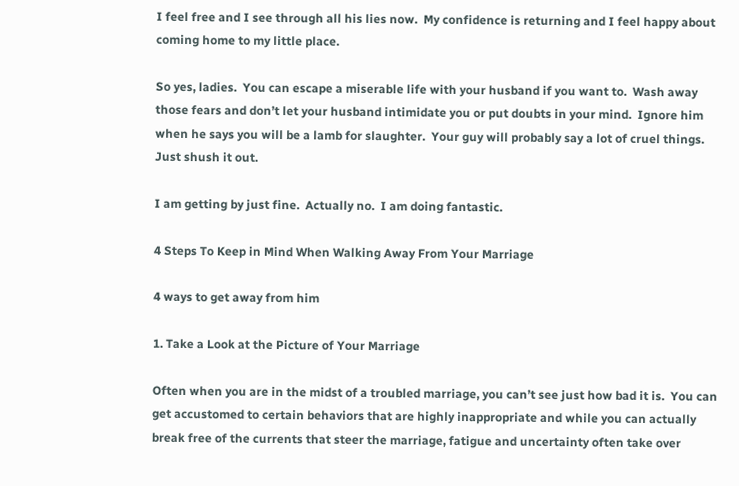I feel free and I see through all his lies now.  My confidence is returning and I feel happy about coming home to my little place.

So yes, ladies.  You can escape a miserable life with your husband if you want to.  Wash away those fears and don’t let your husband intimidate you or put doubts in your mind.  Ignore him when he says you will be a lamb for slaughter.  Your guy will probably say a lot of cruel things.  Just shush it out.

I am getting by just fine.  Actually no.  I am doing fantastic.

4 Steps To Keep in Mind When Walking Away From Your Marriage

4 ways to get away from him

1. Take a Look at the Picture of Your Marriage

Often when you are in the midst of a troubled marriage, you can’t see just how bad it is.  You can get accustomed to certain behaviors that are highly inappropriate and while you can actually break free of the currents that steer the marriage, fatigue and uncertainty often take over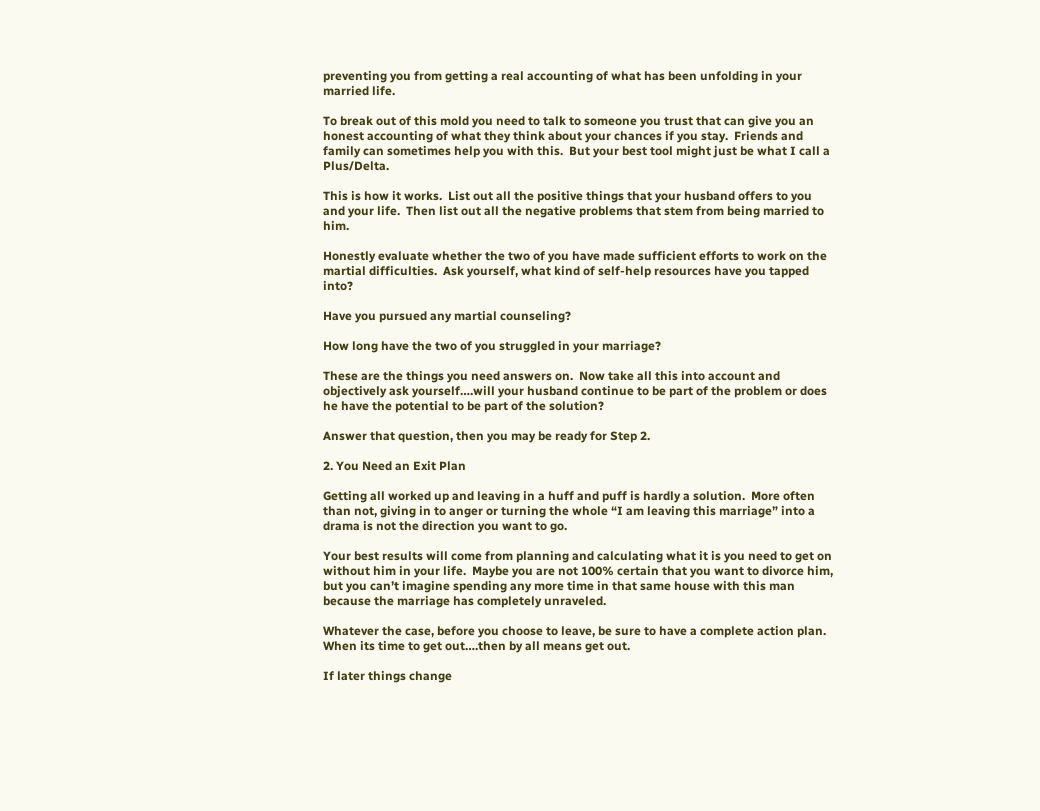preventing you from getting a real accounting of what has been unfolding in your married life.

To break out of this mold you need to talk to someone you trust that can give you an honest accounting of what they think about your chances if you stay.  Friends and family can sometimes help you with this.  But your best tool might just be what I call a Plus/Delta.

This is how it works.  List out all the positive things that your husband offers to you and your life.  Then list out all the negative problems that stem from being married to him.

Honestly evaluate whether the two of you have made sufficient efforts to work on the martial difficulties.  Ask yourself, what kind of self-help resources have you tapped into?

Have you pursued any martial counseling?

How long have the two of you struggled in your marriage?

These are the things you need answers on.  Now take all this into account and objectively ask yourself….will your husband continue to be part of the problem or does he have the potential to be part of the solution?

Answer that question, then you may be ready for Step 2.

2. You Need an Exit Plan

Getting all worked up and leaving in a huff and puff is hardly a solution.  More often than not, giving in to anger or turning the whole “I am leaving this marriage” into a drama is not the direction you want to go.

Your best results will come from planning and calculating what it is you need to get on without him in your life.  Maybe you are not 100% certain that you want to divorce him, but you can’t imagine spending any more time in that same house with this man because the marriage has completely unraveled.

Whatever the case, before you choose to leave, be sure to have a complete action plan.   When its time to get out….then by all means get out.

If later things change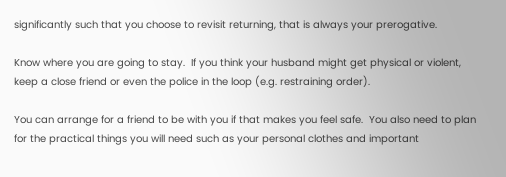significantly such that you choose to revisit returning, that is always your prerogative.

Know where you are going to stay.  If you think your husband might get physical or violent, keep a close friend or even the police in the loop (e.g. restraining order).

You can arrange for a friend to be with you if that makes you feel safe.  You also need to plan for the practical things you will need such as your personal clothes and important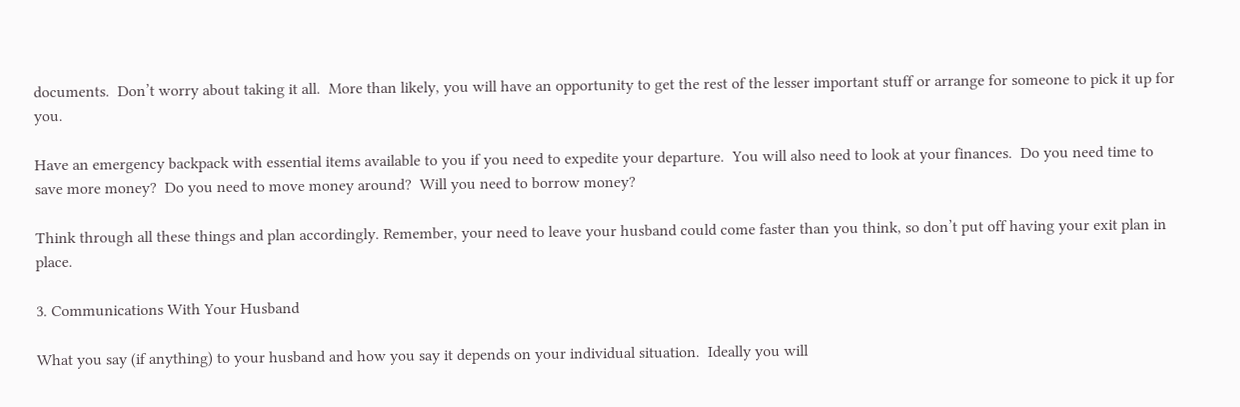documents.  Don’t worry about taking it all.  More than likely, you will have an opportunity to get the rest of the lesser important stuff or arrange for someone to pick it up for you.

Have an emergency backpack with essential items available to you if you need to expedite your departure.  You will also need to look at your finances.  Do you need time to save more money?  Do you need to move money around?  Will you need to borrow money?

Think through all these things and plan accordingly. Remember, your need to leave your husband could come faster than you think, so don’t put off having your exit plan in place.

3. Communications With Your Husband

What you say (if anything) to your husband and how you say it depends on your individual situation.  Ideally you will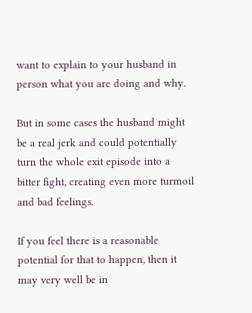want to explain to your husband in person what you are doing and why.

But in some cases the husband might be a real jerk and could potentially turn the whole exit episode into a bitter fight, creating even more turmoil and bad feelings.

If you feel there is a reasonable potential for that to happen, then it may very well be in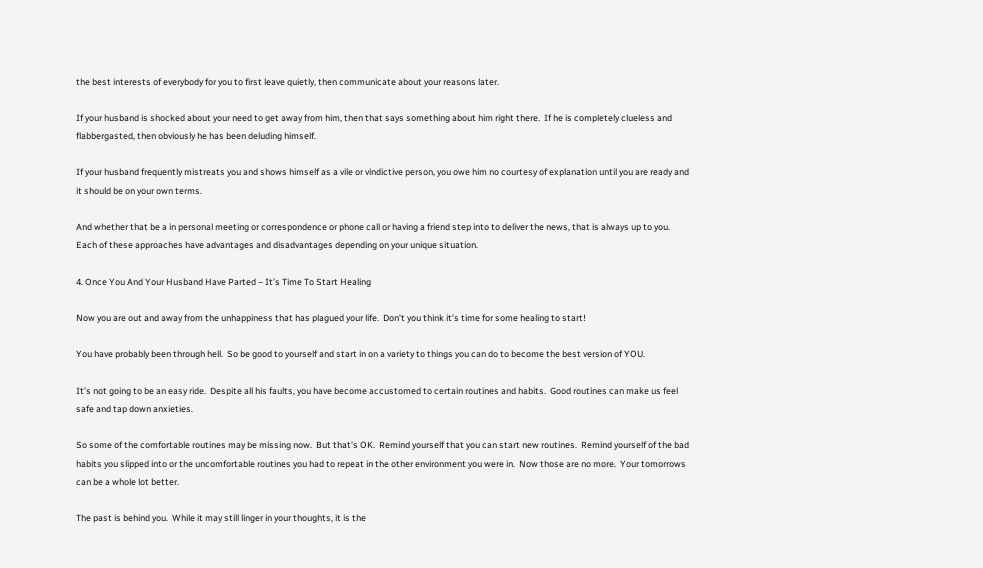the best interests of everybody for you to first leave quietly, then communicate about your reasons later.

If your husband is shocked about your need to get away from him, then that says something about him right there.  If he is completely clueless and flabbergasted, then obviously he has been deluding himself.

If your husband frequently mistreats you and shows himself as a vile or vindictive person, you owe him no courtesy of explanation until you are ready and it should be on your own terms.

And whether that be a in personal meeting or correspondence or phone call or having a friend step into to deliver the news, that is always up to you.  Each of these approaches have advantages and disadvantages depending on your unique situation.

4. Once You And Your Husband Have Parted – It’s Time To Start Healing

Now you are out and away from the unhappiness that has plagued your life.  Don’t you think it’s time for some healing to start!

You have probably been through hell.  So be good to yourself and start in on a variety to things you can do to become the best version of YOU.

It’s not going to be an easy ride.  Despite all his faults, you have become accustomed to certain routines and habits.  Good routines can make us feel safe and tap down anxieties.

So some of the comfortable routines may be missing now.  But that’s OK.  Remind yourself that you can start new routines.  Remind yourself of the bad habits you slipped into or the uncomfortable routines you had to repeat in the other environment you were in.  Now those are no more.  Your tomorrows can be a whole lot better.

The past is behind you.  While it may still linger in your thoughts, it is the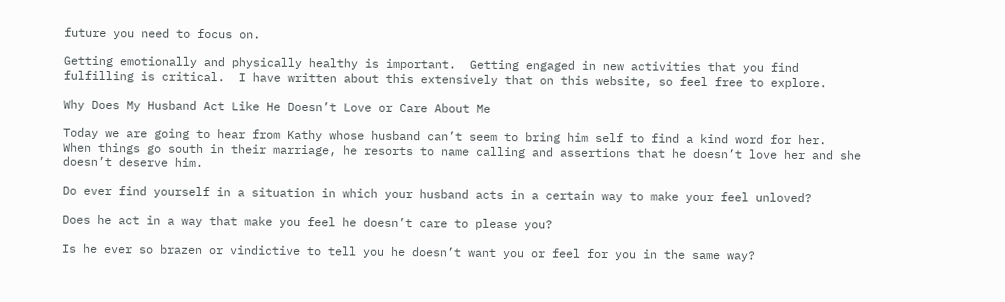future you need to focus on.

Getting emotionally and physically healthy is important.  Getting engaged in new activities that you find fulfilling is critical.  I have written about this extensively that on this website, so feel free to explore.

Why Does My Husband Act Like He Doesn’t Love or Care About Me

Today we are going to hear from Kathy whose husband can’t seem to bring him self to find a kind word for her.  When things go south in their marriage, he resorts to name calling and assertions that he doesn’t love her and she doesn’t deserve him.

Do ever find yourself in a situation in which your husband acts in a certain way to make your feel unloved?

Does he act in a way that make you feel he doesn’t care to please you?

Is he ever so brazen or vindictive to tell you he doesn’t want you or feel for you in the same way?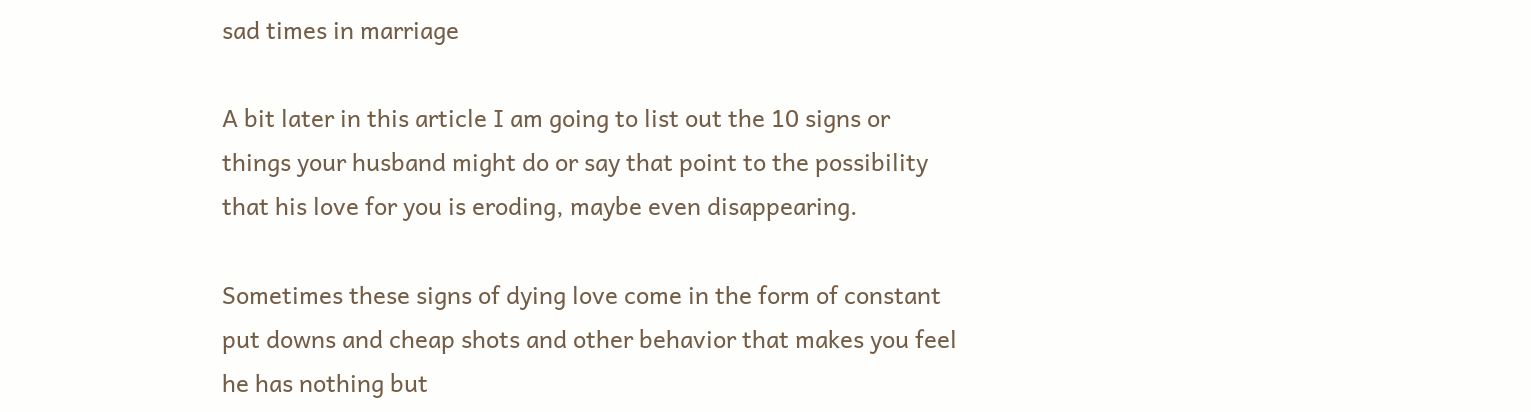sad times in marriage

A bit later in this article I am going to list out the 10 signs or things your husband might do or say that point to the possibility that his love for you is eroding, maybe even disappearing.

Sometimes these signs of dying love come in the form of constant put downs and cheap shots and other behavior that makes you feel he has nothing but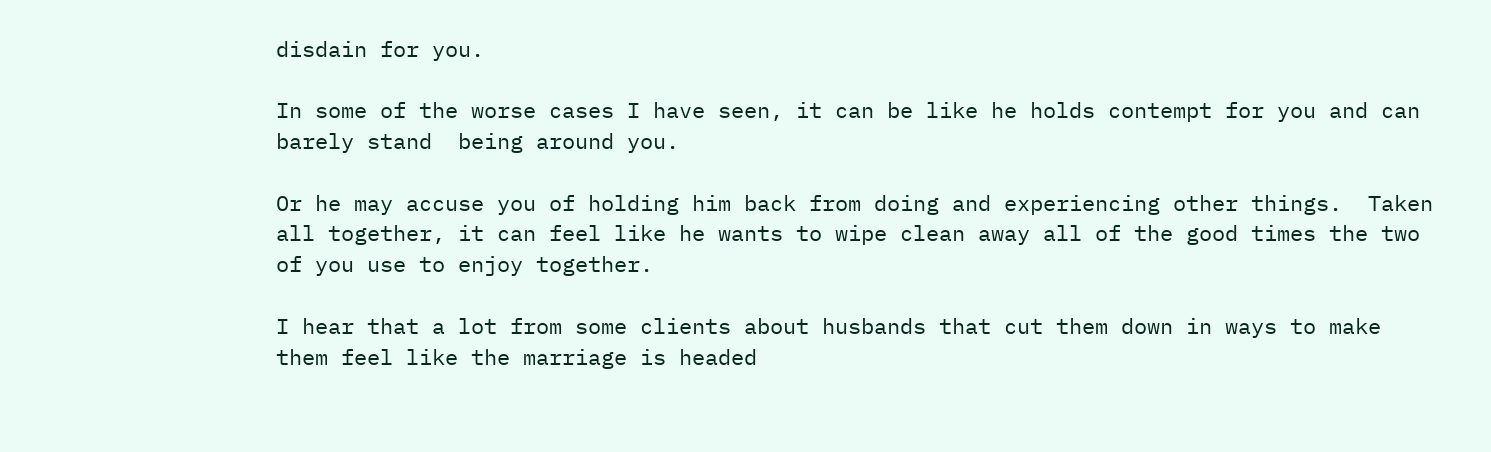disdain for you.

In some of the worse cases I have seen, it can be like he holds contempt for you and can barely stand  being around you.

Or he may accuse you of holding him back from doing and experiencing other things.  Taken all together, it can feel like he wants to wipe clean away all of the good times the two of you use to enjoy together.

I hear that a lot from some clients about husbands that cut them down in ways to make them feel like the marriage is headed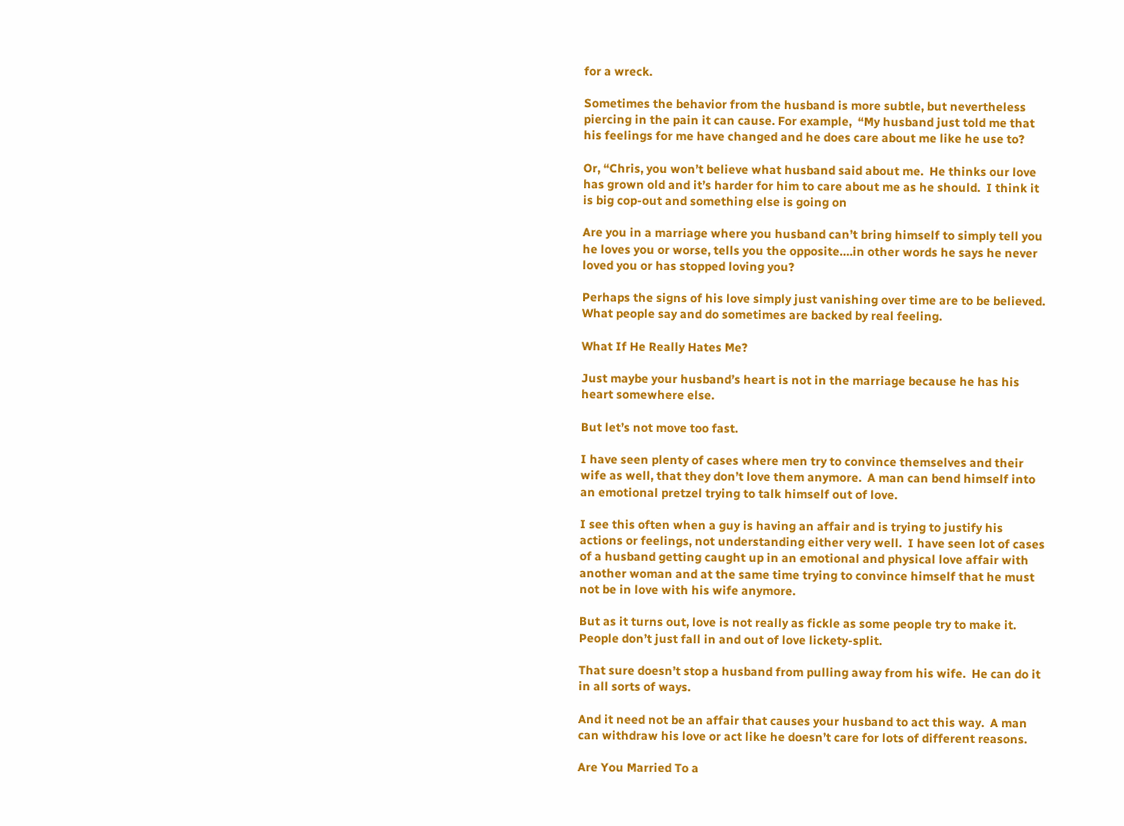for a wreck.

Sometimes the behavior from the husband is more subtle, but nevertheless piercing in the pain it can cause. For example,  “My husband just told me that his feelings for me have changed and he does care about me like he use to?

Or, “Chris, you won’t believe what husband said about me.  He thinks our love has grown old and it’s harder for him to care about me as he should.  I think it is big cop-out and something else is going on

Are you in a marriage where you husband can’t bring himself to simply tell you he loves you or worse, tells you the opposite….in other words he says he never loved you or has stopped loving you?

Perhaps the signs of his love simply just vanishing over time are to be believed.  What people say and do sometimes are backed by real feeling.

What If He Really Hates Me?

Just maybe your husband’s heart is not in the marriage because he has his heart somewhere else.

But let’s not move too fast.

I have seen plenty of cases where men try to convince themselves and their wife as well, that they don’t love them anymore.  A man can bend himself into an emotional pretzel trying to talk himself out of love.

I see this often when a guy is having an affair and is trying to justify his actions or feelings, not understanding either very well.  I have seen lot of cases of a husband getting caught up in an emotional and physical love affair with another woman and at the same time trying to convince himself that he must not be in love with his wife anymore.

But as it turns out, love is not really as fickle as some people try to make it.  People don’t just fall in and out of love lickety-split.

That sure doesn’t stop a husband from pulling away from his wife.  He can do it in all sorts of ways.

And it need not be an affair that causes your husband to act this way.  A man can withdraw his love or act like he doesn’t care for lots of different reasons.

Are You Married To a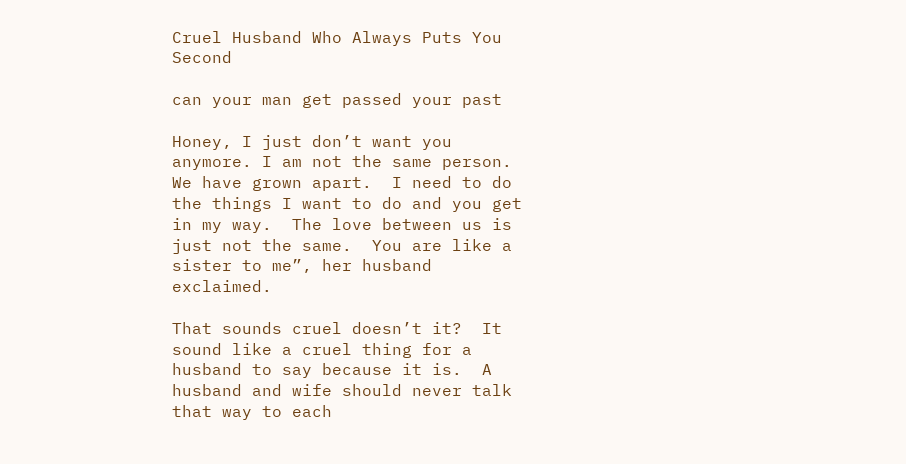Cruel Husband Who Always Puts You Second

can your man get passed your past

Honey, I just don’t want you anymore. I am not the same person.  We have grown apart.  I need to do the things I want to do and you get in my way.  The love between us is just not the same.  You are like a sister to me”, her husband exclaimed.

That sounds cruel doesn’t it?  It sound like a cruel thing for a husband to say because it is.  A husband and wife should never talk that way to each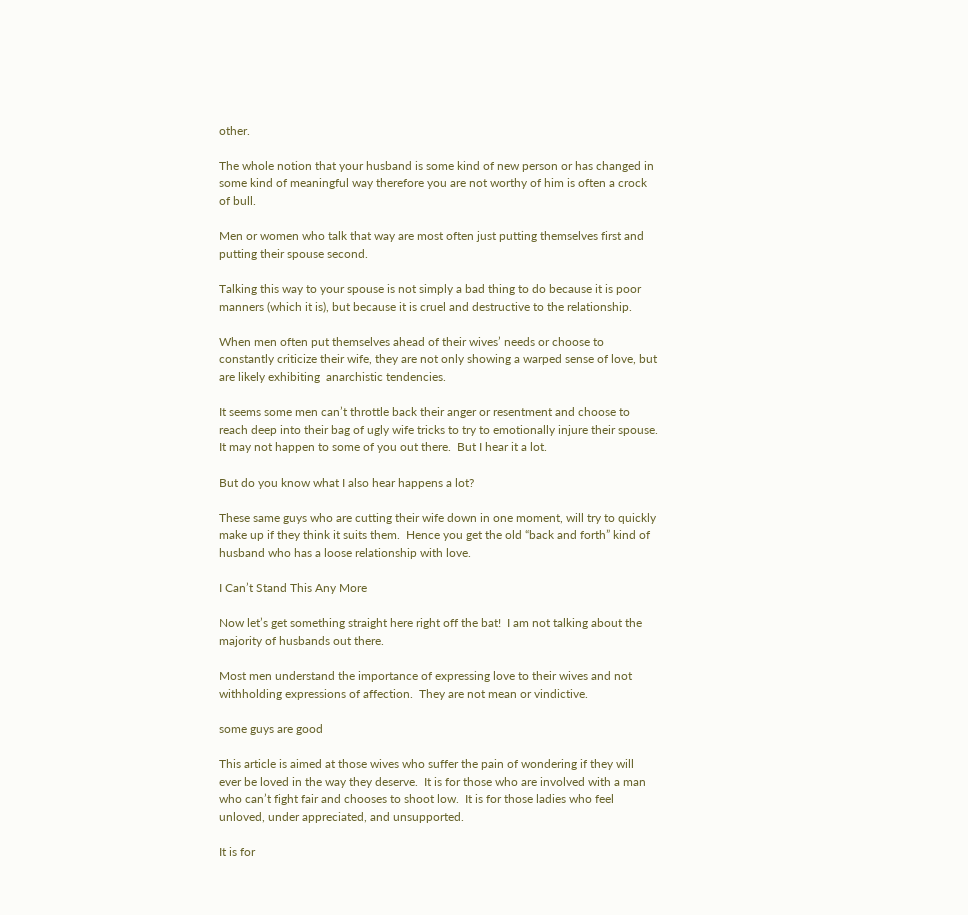other.

The whole notion that your husband is some kind of new person or has changed in some kind of meaningful way therefore you are not worthy of him is often a crock of bull.

Men or women who talk that way are most often just putting themselves first and putting their spouse second.

Talking this way to your spouse is not simply a bad thing to do because it is poor manners (which it is), but because it is cruel and destructive to the relationship.

When men often put themselves ahead of their wives’ needs or choose to constantly criticize their wife, they are not only showing a warped sense of love, but are likely exhibiting  anarchistic tendencies.

It seems some men can’t throttle back their anger or resentment and choose to reach deep into their bag of ugly wife tricks to try to emotionally injure their spouse.  It may not happen to some of you out there.  But I hear it a lot.

But do you know what I also hear happens a lot?

These same guys who are cutting their wife down in one moment, will try to quickly make up if they think it suits them.  Hence you get the old “back and forth” kind of husband who has a loose relationship with love.

I Can’t Stand This Any More

Now let’s get something straight here right off the bat!  I am not talking about the majority of husbands out there.

Most men understand the importance of expressing love to their wives and not withholding expressions of affection.  They are not mean or vindictive.

some guys are good

This article is aimed at those wives who suffer the pain of wondering if they will ever be loved in the way they deserve.  It is for those who are involved with a man who can’t fight fair and chooses to shoot low.  It is for those ladies who feel unloved, under appreciated, and unsupported.

It is for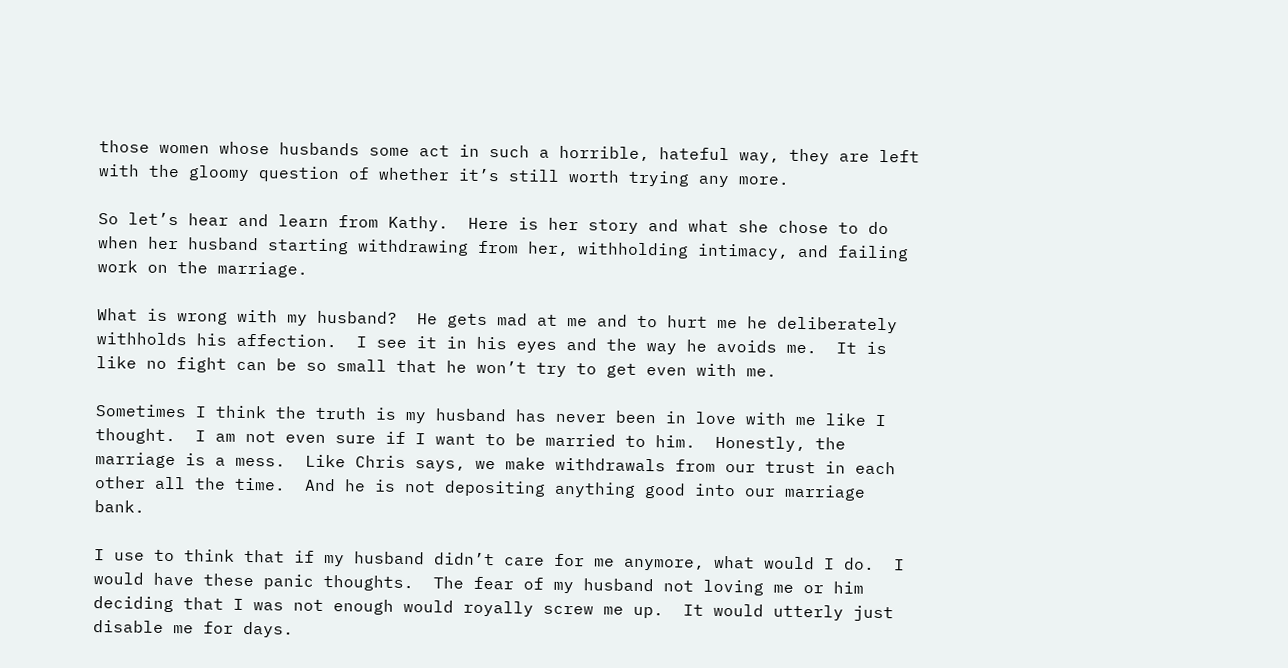those women whose husbands some act in such a horrible, hateful way, they are left with the gloomy question of whether it’s still worth trying any more.

So let’s hear and learn from Kathy.  Here is her story and what she chose to do when her husband starting withdrawing from her, withholding intimacy, and failing work on the marriage.

What is wrong with my husband?  He gets mad at me and to hurt me he deliberately withholds his affection.  I see it in his eyes and the way he avoids me.  It is like no fight can be so small that he won’t try to get even with me.

Sometimes I think the truth is my husband has never been in love with me like I thought.  I am not even sure if I want to be married to him.  Honestly, the marriage is a mess.  Like Chris says, we make withdrawals from our trust in each other all the time.  And he is not depositing anything good into our marriage bank.

I use to think that if my husband didn’t care for me anymore, what would I do.  I would have these panic thoughts.  The fear of my husband not loving me or him deciding that I was not enough would royally screw me up.  It would utterly just disable me for days.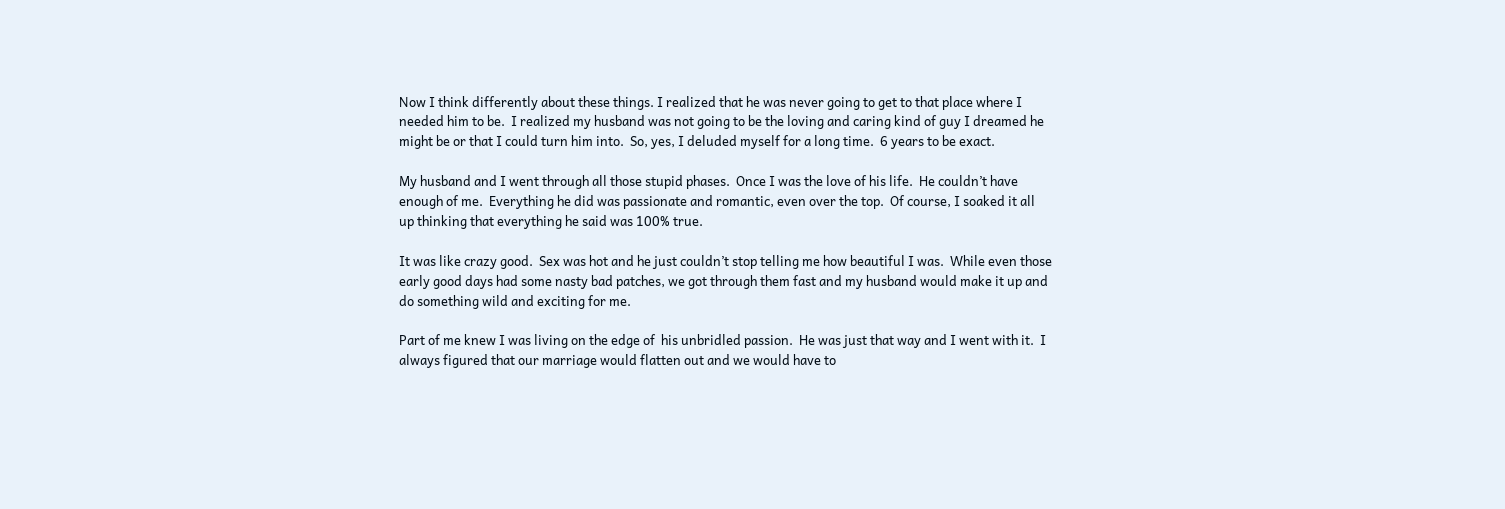Now I think differently about these things. I realized that he was never going to get to that place where I needed him to be.  I realized my husband was not going to be the loving and caring kind of guy I dreamed he might be or that I could turn him into.  So, yes, I deluded myself for a long time.  6 years to be exact.

My husband and I went through all those stupid phases.  Once I was the love of his life.  He couldn’t have enough of me.  Everything he did was passionate and romantic, even over the top.  Of course, I soaked it all up thinking that everything he said was 100% true.

It was like crazy good.  Sex was hot and he just couldn’t stop telling me how beautiful I was.  While even those early good days had some nasty bad patches, we got through them fast and my husband would make it up and do something wild and exciting for me.

Part of me knew I was living on the edge of  his unbridled passion.  He was just that way and I went with it.  I always figured that our marriage would flatten out and we would have to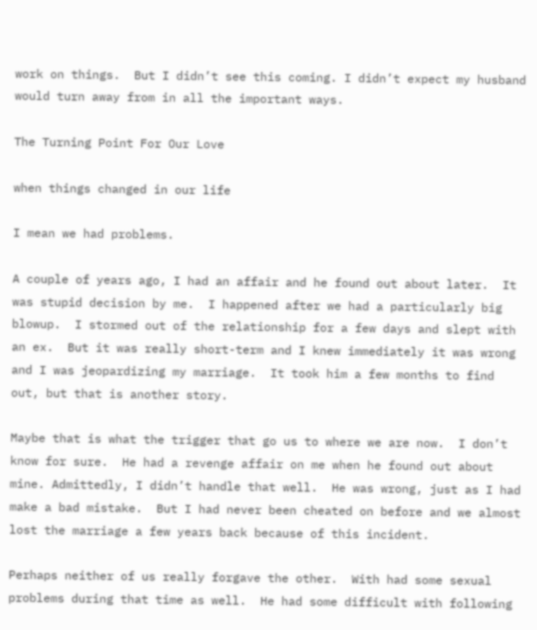work on things.  But I didn’t see this coming. I didn’t expect my husband would turn away from in all the important ways.

The Turning Point For Our Love

when things changed in our life

I mean we had problems.

A couple of years ago, I had an affair and he found out about later.  It was stupid decision by me.  I happened after we had a particularly big blowup.  I stormed out of the relationship for a few days and slept with an ex.  But it was really short-term and I knew immediately it was wrong and I was jeopardizing my marriage.  It took him a few months to find out, but that is another story.

Maybe that is what the trigger that go us to where we are now.  I don’t know for sure.  He had a revenge affair on me when he found out about mine. Admittedly, I didn’t handle that well.  He was wrong, just as I had make a bad mistake.  But I had never been cheated on before and we almost lost the marriage a few years back because of this incident.

Perhaps neither of us really forgave the other.  With had some sexual problems during that time as well.  He had some difficult with following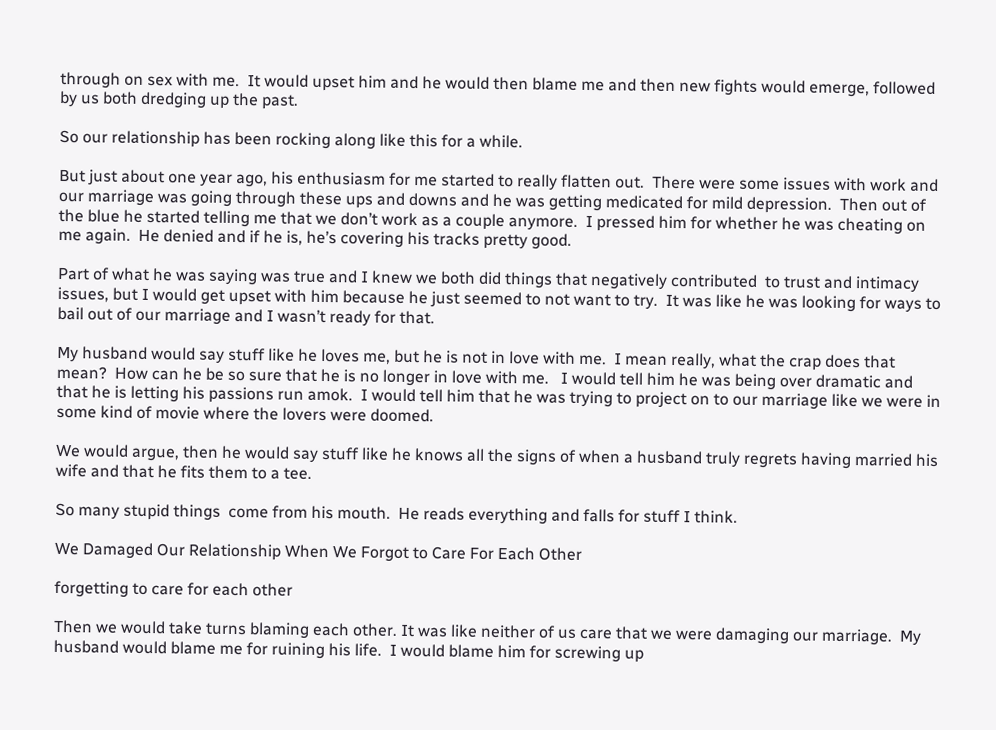through on sex with me.  It would upset him and he would then blame me and then new fights would emerge, followed by us both dredging up the past.

So our relationship has been rocking along like this for a while.

But just about one year ago, his enthusiasm for me started to really flatten out.  There were some issues with work and our marriage was going through these ups and downs and he was getting medicated for mild depression.  Then out of the blue he started telling me that we don’t work as a couple anymore.  I pressed him for whether he was cheating on me again.  He denied and if he is, he’s covering his tracks pretty good.

Part of what he was saying was true and I knew we both did things that negatively contributed  to trust and intimacy issues, but I would get upset with him because he just seemed to not want to try.  It was like he was looking for ways to bail out of our marriage and I wasn’t ready for that.

My husband would say stuff like he loves me, but he is not in love with me.  I mean really, what the crap does that mean?  How can he be so sure that he is no longer in love with me.   I would tell him he was being over dramatic and that he is letting his passions run amok.  I would tell him that he was trying to project on to our marriage like we were in some kind of movie where the lovers were doomed.

We would argue, then he would say stuff like he knows all the signs of when a husband truly regrets having married his wife and that he fits them to a tee.

So many stupid things  come from his mouth.  He reads everything and falls for stuff I think.

We Damaged Our Relationship When We Forgot to Care For Each Other

forgetting to care for each other

Then we would take turns blaming each other. It was like neither of us care that we were damaging our marriage.  My husband would blame me for ruining his life.  I would blame him for screwing up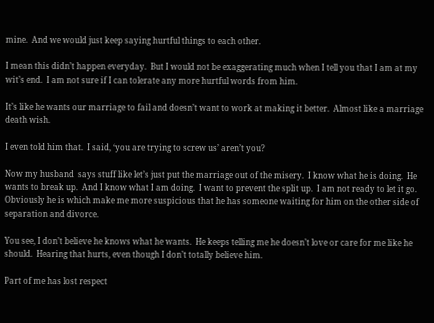mine.  And we would just keep saying hurtful things to each other.

I mean this didn’t happen everyday.  But I would not be exaggerating much when I tell you that I am at my wit’s end.  I am not sure if I can tolerate any more hurtful words from him.

It’s like he wants our marriage to fail and doesn’t want to work at making it better.  Almost like a marriage death wish.

I even told him that.  I said, ‘you are trying to screw us’ aren’t you?

Now my husband  says stuff like let’s just put the marriage out of the misery.  I know what he is doing.  He wants to break up.  And I know what I am doing.  I want to prevent the split up.  I am not ready to let it go.  Obviously he is which make me more suspicious that he has someone waiting for him on the other side of separation and divorce.

You see, I don’t believe he knows what he wants.  He keeps telling me he doesn’t love or care for me like he should.  Hearing that hurts, even though I don’t totally believe him.

Part of me has lost respect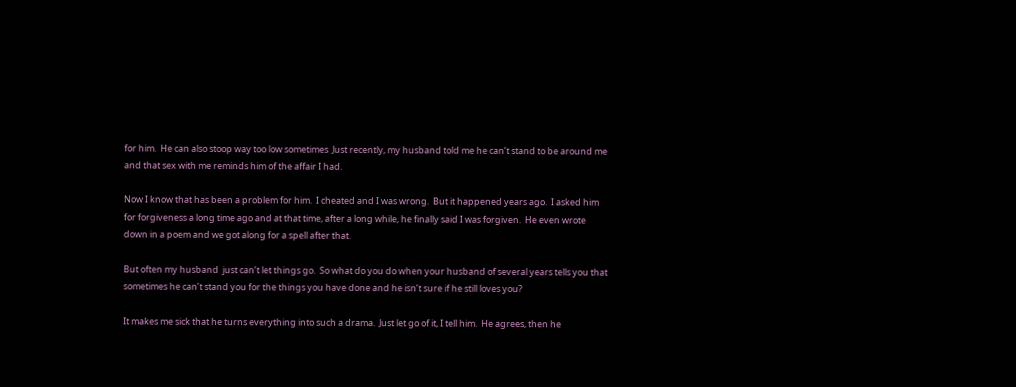for him.  He can also stoop way too low sometimes  Just recently, my husband told me he can’t stand to be around me and that sex with me reminds him of the affair I had.

Now I know that has been a problem for him.  I cheated and I was wrong.  But it happened years ago.  I asked him for forgiveness a long time ago and at that time, after a long while, he finally said I was forgiven.  He even wrote down in a poem and we got along for a spell after that.

But often my husband  just can’t let things go.  So what do you do when your husband of several years tells you that sometimes he can’t stand you for the things you have done and he isn’t sure if he still loves you?

It makes me sick that he turns everything into such a drama.  Just let go of it, I tell him.  He agrees, then he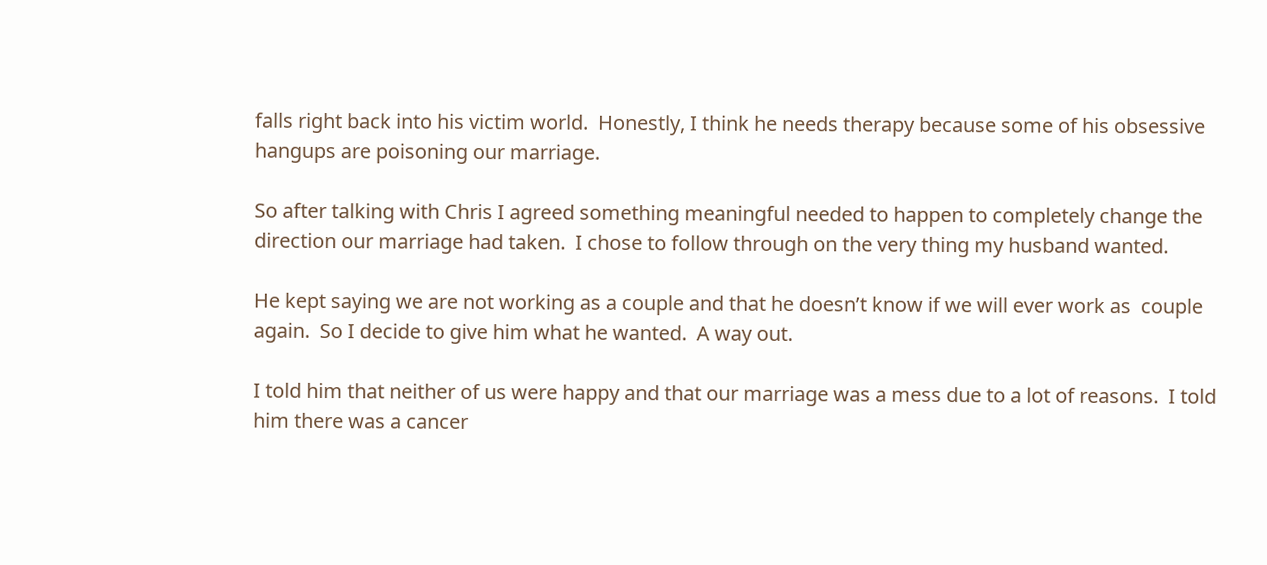falls right back into his victim world.  Honestly, I think he needs therapy because some of his obsessive hangups are poisoning our marriage.

So after talking with Chris I agreed something meaningful needed to happen to completely change the direction our marriage had taken.  I chose to follow through on the very thing my husband wanted.

He kept saying we are not working as a couple and that he doesn’t know if we will ever work as  couple again.  So I decide to give him what he wanted.  A way out.

I told him that neither of us were happy and that our marriage was a mess due to a lot of reasons.  I told him there was a cancer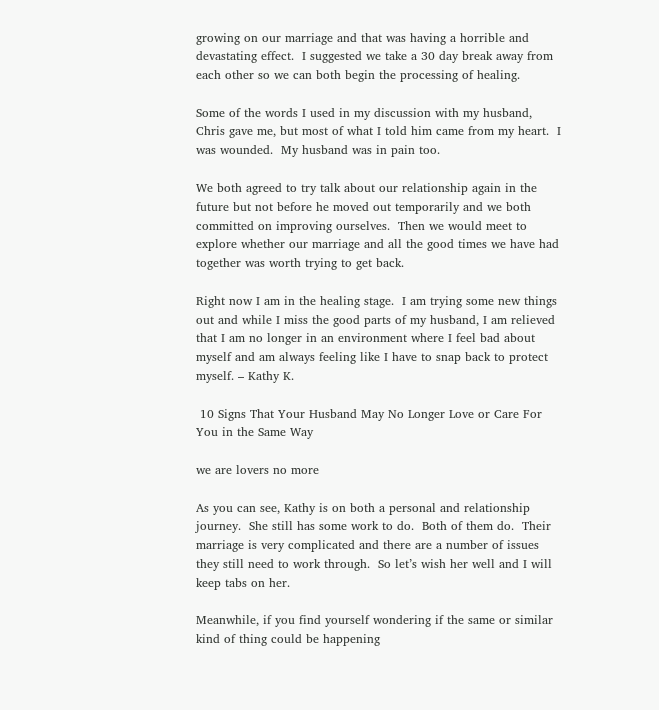growing on our marriage and that was having a horrible and devastating effect.  I suggested we take a 30 day break away from each other so we can both begin the processing of healing.

Some of the words I used in my discussion with my husband, Chris gave me, but most of what I told him came from my heart.  I was wounded.  My husband was in pain too.

We both agreed to try talk about our relationship again in the future but not before he moved out temporarily and we both committed on improving ourselves.  Then we would meet to explore whether our marriage and all the good times we have had together was worth trying to get back.

Right now I am in the healing stage.  I am trying some new things out and while I miss the good parts of my husband, I am relieved that I am no longer in an environment where I feel bad about myself and am always feeling like I have to snap back to protect myself. – Kathy K.

 10 Signs That Your Husband May No Longer Love or Care For You in the Same Way

we are lovers no more

As you can see, Kathy is on both a personal and relationship journey.  She still has some work to do.  Both of them do.  Their marriage is very complicated and there are a number of issues they still need to work through.  So let’s wish her well and I will keep tabs on her.

Meanwhile, if you find yourself wondering if the same or similar kind of thing could be happening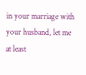in your marriage with your husband, let me at least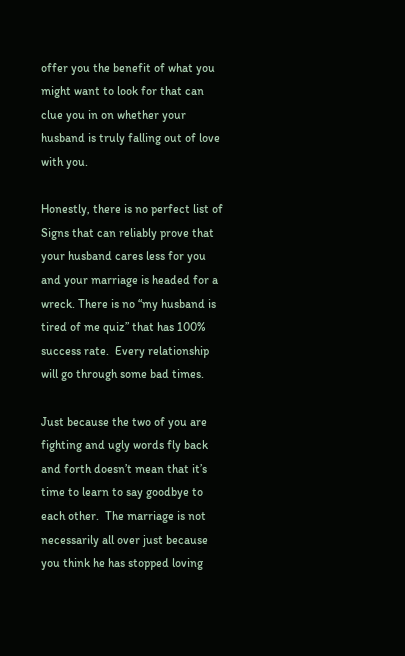offer you the benefit of what you might want to look for that can clue you in on whether your husband is truly falling out of love with you.

Honestly, there is no perfect list of Signs that can reliably prove that your husband cares less for you and your marriage is headed for a wreck. There is no “my husband is tired of me quiz” that has 100% success rate.  Every relationship will go through some bad times.

Just because the two of you are fighting and ugly words fly back and forth doesn’t mean that it’s time to learn to say goodbye to each other.  The marriage is not necessarily all over just because you think he has stopped loving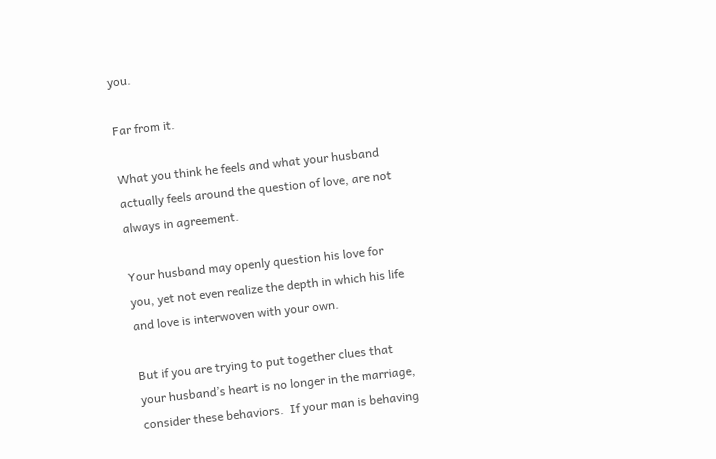you.

Far from it.

What you think he feels and what your husband actually feels around the question of love, are not always in agreement.

Your husband may openly question his love for you, yet not even realize the depth in which his life and love is interwoven with your own.

But if you are trying to put together clues that your husband’s heart is no longer in the marriage, consider these behaviors.  If your man is behaving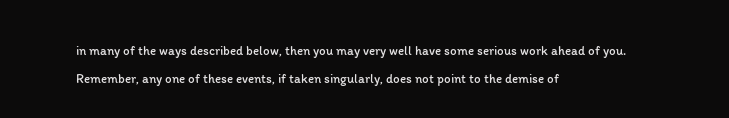in many of the ways described below, then you may very well have some serious work ahead of you.

Remember, any one of these events, if taken singularly, does not point to the demise of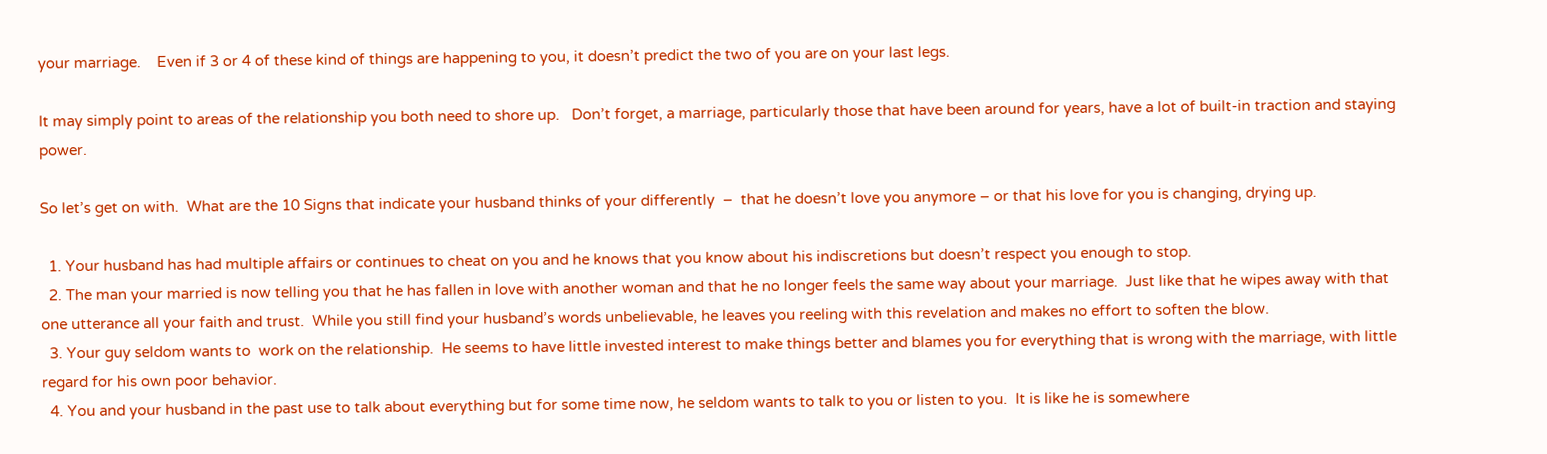your marriage.    Even if 3 or 4 of these kind of things are happening to you, it doesn’t predict the two of you are on your last legs.

It may simply point to areas of the relationship you both need to shore up.   Don’t forget, a marriage, particularly those that have been around for years, have a lot of built-in traction and staying power.

So let’s get on with.  What are the 10 Signs that indicate your husband thinks of your differently  –  that he doesn’t love you anymore – or that his love for you is changing, drying up.

  1. Your husband has had multiple affairs or continues to cheat on you and he knows that you know about his indiscretions but doesn’t respect you enough to stop.
  2. The man your married is now telling you that he has fallen in love with another woman and that he no longer feels the same way about your marriage.  Just like that he wipes away with that one utterance all your faith and trust.  While you still find your husband’s words unbelievable, he leaves you reeling with this revelation and makes no effort to soften the blow.
  3. Your guy seldom wants to  work on the relationship.  He seems to have little invested interest to make things better and blames you for everything that is wrong with the marriage, with little regard for his own poor behavior.
  4. You and your husband in the past use to talk about everything but for some time now, he seldom wants to talk to you or listen to you.  It is like he is somewhere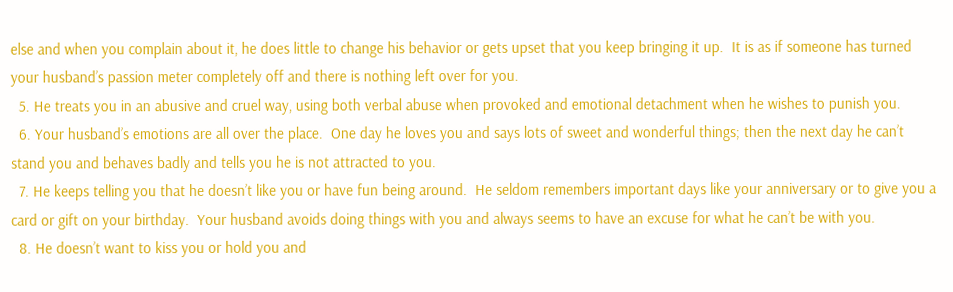else and when you complain about it, he does little to change his behavior or gets upset that you keep bringing it up.  It is as if someone has turned your husband’s passion meter completely off and there is nothing left over for you.
  5. He treats you in an abusive and cruel way, using both verbal abuse when provoked and emotional detachment when he wishes to punish you.
  6. Your husband’s emotions are all over the place.  One day he loves you and says lots of sweet and wonderful things; then the next day he can’t stand you and behaves badly and tells you he is not attracted to you.
  7. He keeps telling you that he doesn’t like you or have fun being around.  He seldom remembers important days like your anniversary or to give you a card or gift on your birthday.  Your husband avoids doing things with you and always seems to have an excuse for what he can’t be with you.
  8. He doesn’t want to kiss you or hold you and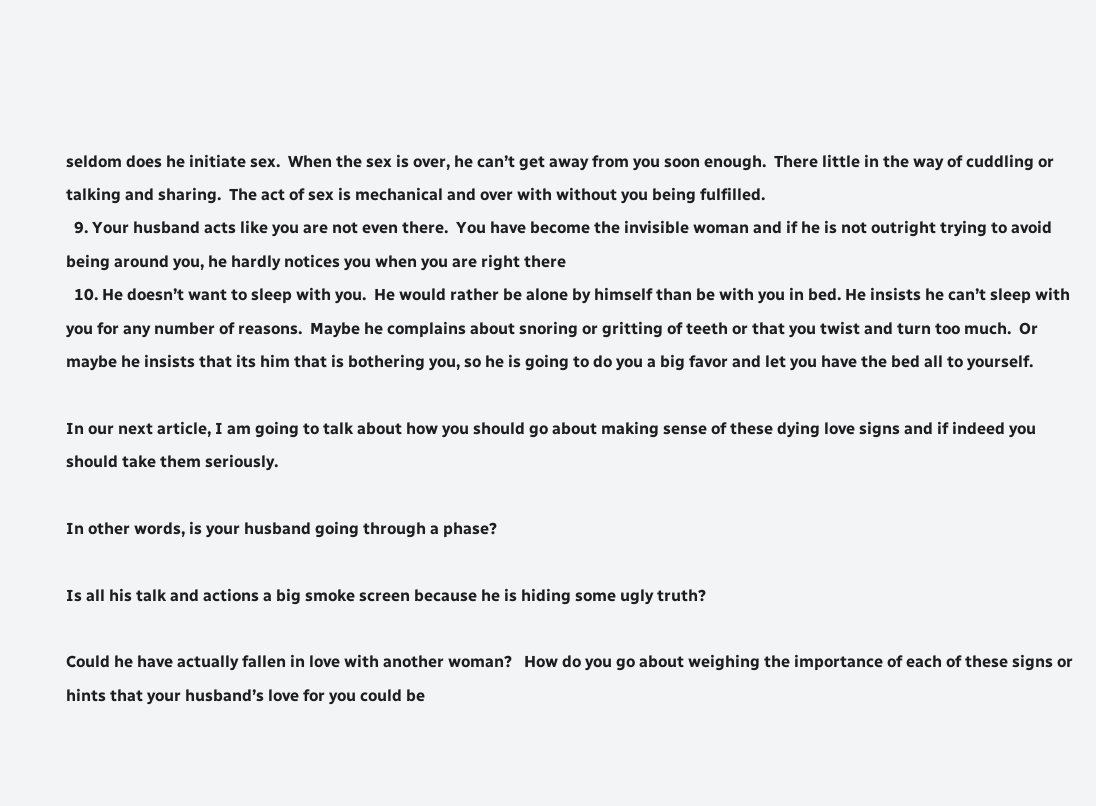seldom does he initiate sex.  When the sex is over, he can’t get away from you soon enough.  There little in the way of cuddling or talking and sharing.  The act of sex is mechanical and over with without you being fulfilled.
  9. Your husband acts like you are not even there.  You have become the invisible woman and if he is not outright trying to avoid being around you, he hardly notices you when you are right there
  10. He doesn’t want to sleep with you.  He would rather be alone by himself than be with you in bed. He insists he can’t sleep with you for any number of reasons.  Maybe he complains about snoring or gritting of teeth or that you twist and turn too much.  Or maybe he insists that its him that is bothering you, so he is going to do you a big favor and let you have the bed all to yourself.

In our next article, I am going to talk about how you should go about making sense of these dying love signs and if indeed you should take them seriously.

In other words, is your husband going through a phase?

Is all his talk and actions a big smoke screen because he is hiding some ugly truth?

Could he have actually fallen in love with another woman?   How do you go about weighing the importance of each of these signs or hints that your husband’s love for you could be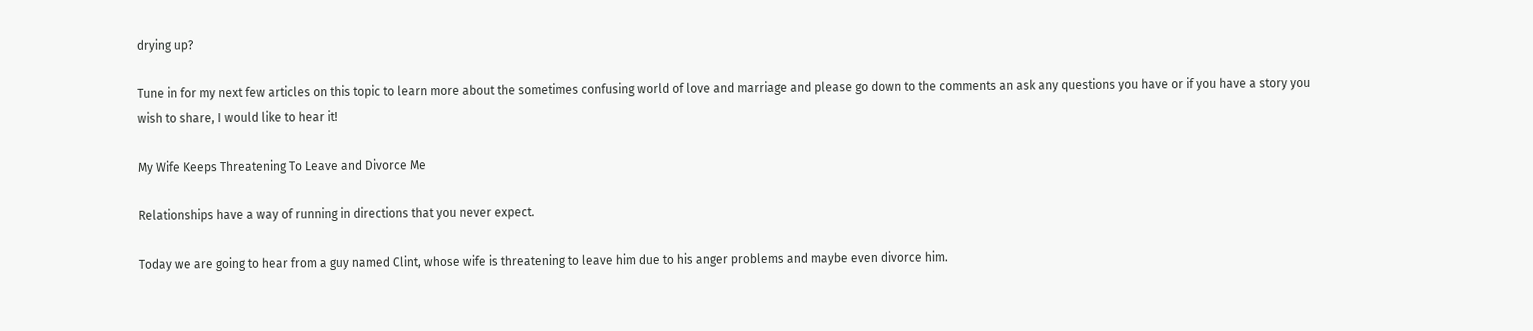drying up?

Tune in for my next few articles on this topic to learn more about the sometimes confusing world of love and marriage and please go down to the comments an ask any questions you have or if you have a story you wish to share, I would like to hear it!

My Wife Keeps Threatening To Leave and Divorce Me

Relationships have a way of running in directions that you never expect.

Today we are going to hear from a guy named Clint, whose wife is threatening to leave him due to his anger problems and maybe even divorce him.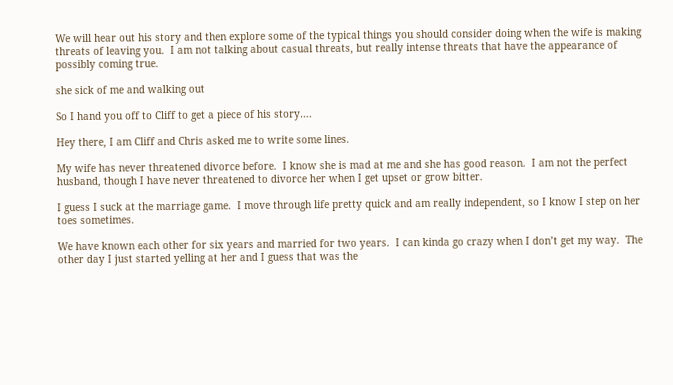We will hear out his story and then explore some of the typical things you should consider doing when the wife is making threats of leaving you.  I am not talking about casual threats, but really intense threats that have the appearance of possibly coming true.

she sick of me and walking out

So I hand you off to Cliff to get a piece of his story….

Hey there, I am Cliff and Chris asked me to write some lines.

My wife has never threatened divorce before.  I know she is mad at me and she has good reason.  I am not the perfect husband, though I have never threatened to divorce her when I get upset or grow bitter.

I guess I suck at the marriage game.  I move through life pretty quick and am really independent, so I know I step on her toes sometimes.

We have known each other for six years and married for two years.  I can kinda go crazy when I don’t get my way.  The other day I just started yelling at her and I guess that was the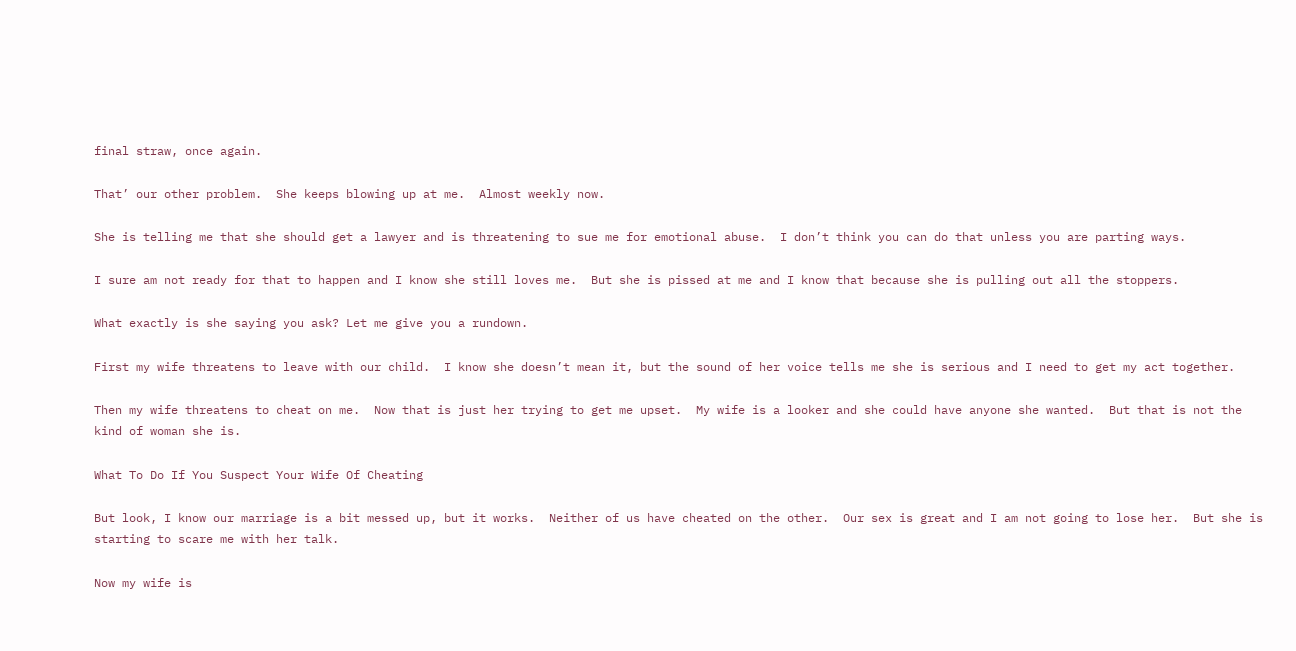final straw, once again.

That’ our other problem.  She keeps blowing up at me.  Almost weekly now.

She is telling me that she should get a lawyer and is threatening to sue me for emotional abuse.  I don’t think you can do that unless you are parting ways.

I sure am not ready for that to happen and I know she still loves me.  But she is pissed at me and I know that because she is pulling out all the stoppers.

What exactly is she saying you ask? Let me give you a rundown.

First my wife threatens to leave with our child.  I know she doesn’t mean it, but the sound of her voice tells me she is serious and I need to get my act together.

Then my wife threatens to cheat on me.  Now that is just her trying to get me upset.  My wife is a looker and she could have anyone she wanted.  But that is not the kind of woman she is.

What To Do If You Suspect Your Wife Of Cheating

But look, I know our marriage is a bit messed up, but it works.  Neither of us have cheated on the other.  Our sex is great and I am not going to lose her.  But she is starting to scare me with her talk.

Now my wife is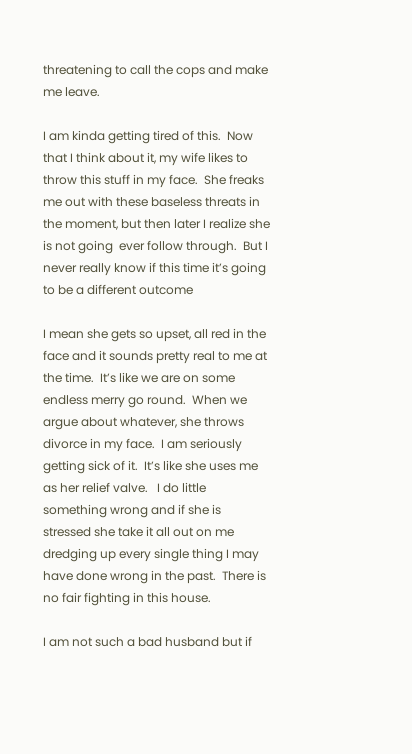threatening to call the cops and make me leave.

I am kinda getting tired of this.  Now that I think about it, my wife likes to throw this stuff in my face.  She freaks me out with these baseless threats in the moment, but then later I realize she is not going  ever follow through.  But I never really know if this time it’s going to be a different outcome

I mean she gets so upset, all red in the face and it sounds pretty real to me at the time.  It’s like we are on some endless merry go round.  When we argue about whatever, she throws divorce in my face.  I am seriously getting sick of it.  It’s like she uses me as her relief valve.   I do little something wrong and if she is stressed she take it all out on me dredging up every single thing I may have done wrong in the past.  There is no fair fighting in this house.

I am not such a bad husband but if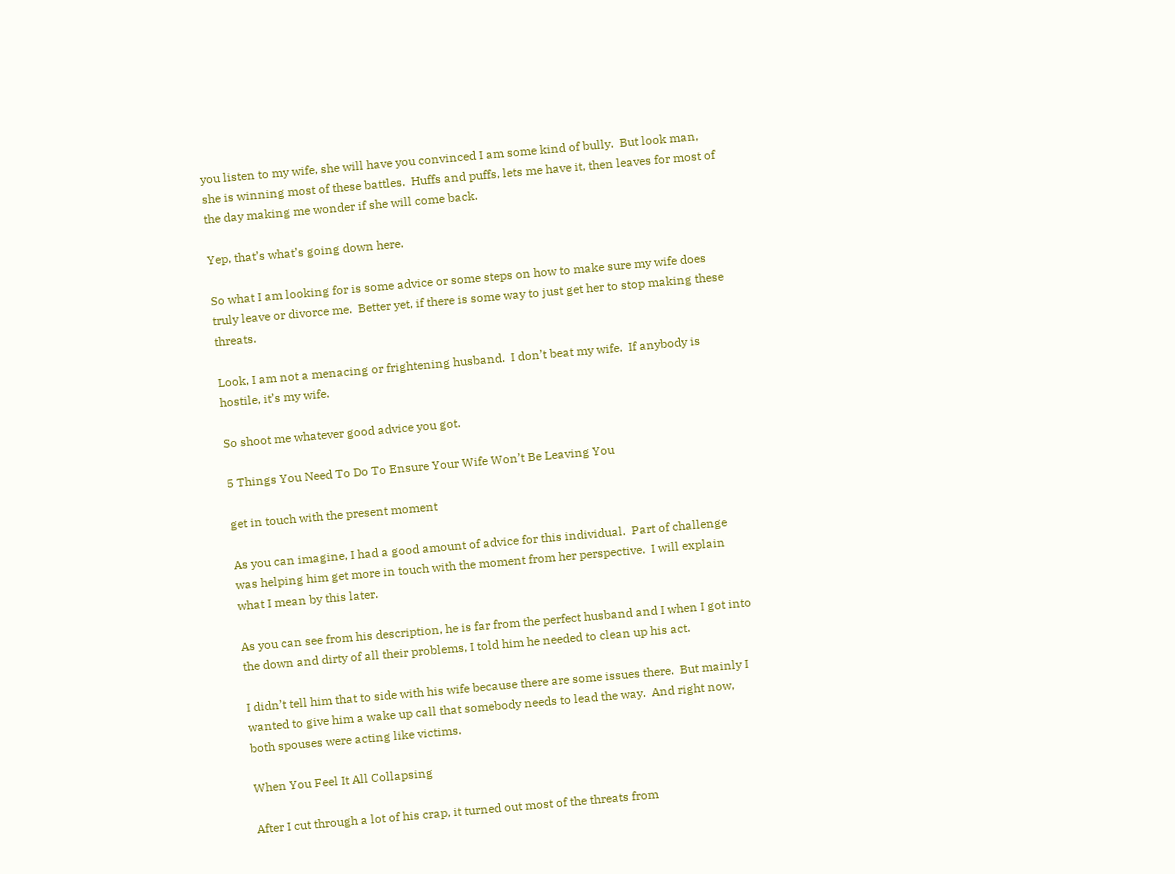you listen to my wife, she will have you convinced I am some kind of bully.  But look man, she is winning most of these battles.  Huffs and puffs, lets me have it, then leaves for most of the day making me wonder if she will come back.

Yep, that’s what’s going down here.

So what I am looking for is some advice or some steps on how to make sure my wife does truly leave or divorce me.  Better yet, if there is some way to just get her to stop making these threats.

Look, I am not a menacing or frightening husband.  I don’t beat my wife.  If anybody is hostile, it’s my wife.

So shoot me whatever good advice you got.

5 Things You Need To Do To Ensure Your Wife Won’t Be Leaving You

get in touch with the present moment

As you can imagine, I had a good amount of advice for this individual.  Part of challenge was helping him get more in touch with the moment from her perspective.  I will explain what I mean by this later.

As you can see from his description, he is far from the perfect husband and I when I got into the down and dirty of all their problems, I told him he needed to clean up his act.

I didn’t tell him that to side with his wife because there are some issues there.  But mainly I wanted to give him a wake up call that somebody needs to lead the way.  And right now, both spouses were acting like victims.

When You Feel It All Collapsing

After I cut through a lot of his crap, it turned out most of the threats from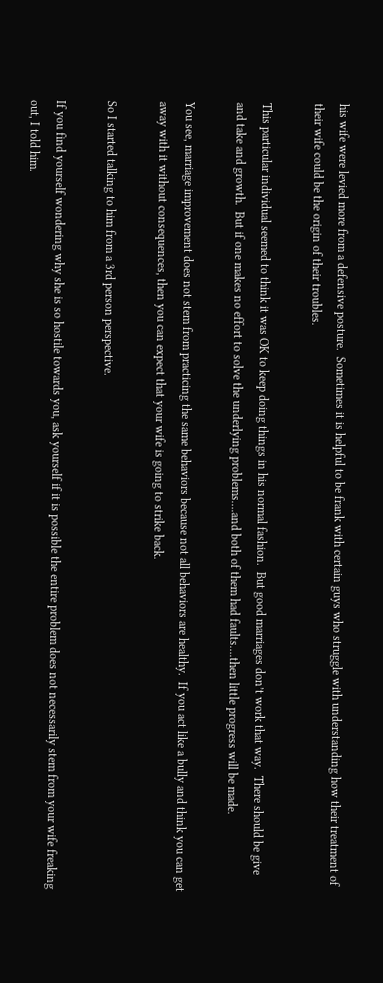his wife were levied more from a defensive posture.  Sometimes it is helpful to be frank with certain guys who struggle with understanding how their treatment of their wife could be the origin of their troubles.

This particular individual seemed to think it was OK to keep doing things in his normal fashion.  But good marriages don’t work that way.  There should be give and take and growth.  But if one makes no effort to solve the underlying problems….and both of them had faults….then little progress will be made.

You see, marriage improvement does not stem from practicing the same behaviors because not all behaviors are healthy.  If you act like a bully and think you can get away with it without consequences, then you can expect that your wife is going to strike back.

So I started talking to him from a 3rd person perspective.

If you find yourself wondering why she is so hostile towards you, ask yourself if it is possible the entire problem does not necessarily stem from your wife freaking out, I told him.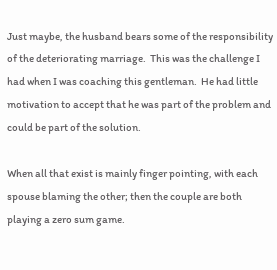Just maybe, the husband bears some of the responsibility of the deteriorating marriage.  This was the challenge I had when I was coaching this gentleman.  He had little motivation to accept that he was part of the problem and could be part of the solution.

When all that exist is mainly finger pointing, with each spouse blaming the other; then the couple are both playing a zero sum game.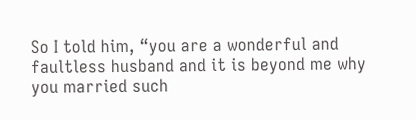So I told him, “you are a wonderful and faultless husband and it is beyond me why you married such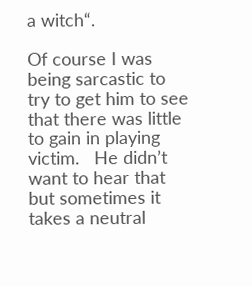a witch“.

Of course I was being sarcastic to try to get him to see that there was little to gain in playing victim.   He didn’t want to hear that but sometimes it takes a neutral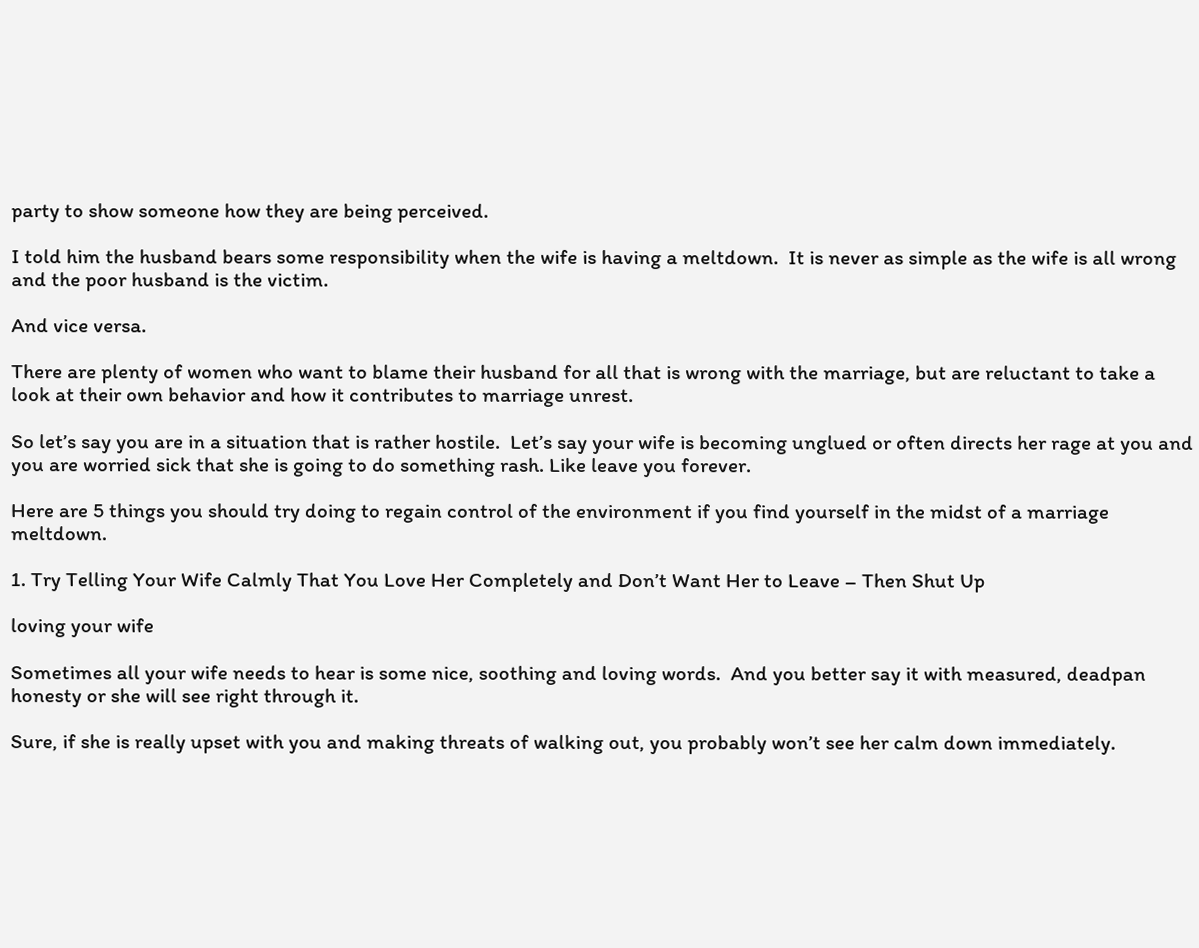party to show someone how they are being perceived.

I told him the husband bears some responsibility when the wife is having a meltdown.  It is never as simple as the wife is all wrong and the poor husband is the victim.

And vice versa.

There are plenty of women who want to blame their husband for all that is wrong with the marriage, but are reluctant to take a look at their own behavior and how it contributes to marriage unrest.

So let’s say you are in a situation that is rather hostile.  Let’s say your wife is becoming unglued or often directs her rage at you and you are worried sick that she is going to do something rash. Like leave you forever.

Here are 5 things you should try doing to regain control of the environment if you find yourself in the midst of a marriage meltdown.

1. Try Telling Your Wife Calmly That You Love Her Completely and Don’t Want Her to Leave – Then Shut Up

loving your wife

Sometimes all your wife needs to hear is some nice, soothing and loving words.  And you better say it with measured, deadpan honesty or she will see right through it.

Sure, if she is really upset with you and making threats of walking out, you probably won’t see her calm down immediately.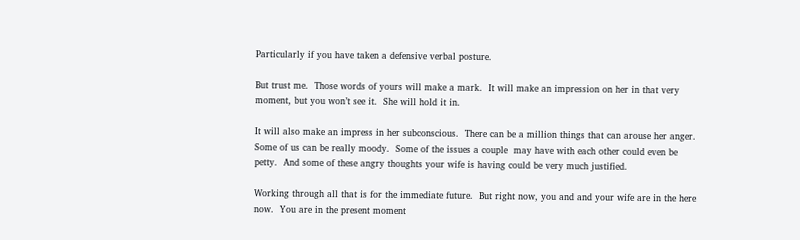Particularly if you have taken a defensive verbal posture.

But trust me.  Those words of yours will make a mark.  It will make an impression on her in that very moment, but you won’t see it.  She will hold it in.

It will also make an impress in her subconscious.  There can be a million things that can arouse her anger.  Some of us can be really moody.  Some of the issues a couple  may have with each other could even be petty.  And some of these angry thoughts your wife is having could be very much justified.

Working through all that is for the immediate future.  But right now, you and and your wife are in the here now.  You are in the present moment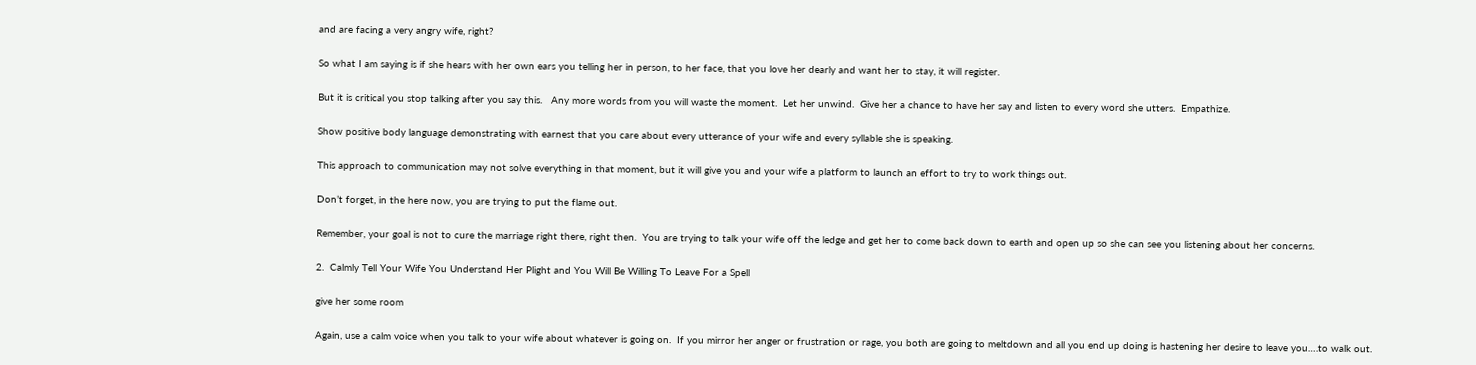and are facing a very angry wife, right?

So what I am saying is if she hears with her own ears you telling her in person, to her face, that you love her dearly and want her to stay, it will register.

But it is critical you stop talking after you say this.   Any more words from you will waste the moment.  Let her unwind.  Give her a chance to have her say and listen to every word she utters.  Empathize.

Show positive body language demonstrating with earnest that you care about every utterance of your wife and every syllable she is speaking.

This approach to communication may not solve everything in that moment, but it will give you and your wife a platform to launch an effort to try to work things out.

Don’t forget, in the here now, you are trying to put the flame out.

Remember, your goal is not to cure the marriage right there, right then.  You are trying to talk your wife off the ledge and get her to come back down to earth and open up so she can see you listening about her concerns.

2.  Calmly Tell Your Wife You Understand Her Plight and You Will Be Willing To Leave For a Spell

give her some room

Again, use a calm voice when you talk to your wife about whatever is going on.  If you mirror her anger or frustration or rage, you both are going to meltdown and all you end up doing is hastening her desire to leave you….to walk out.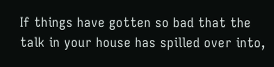If things have gotten so bad that the talk in your house has spilled over into,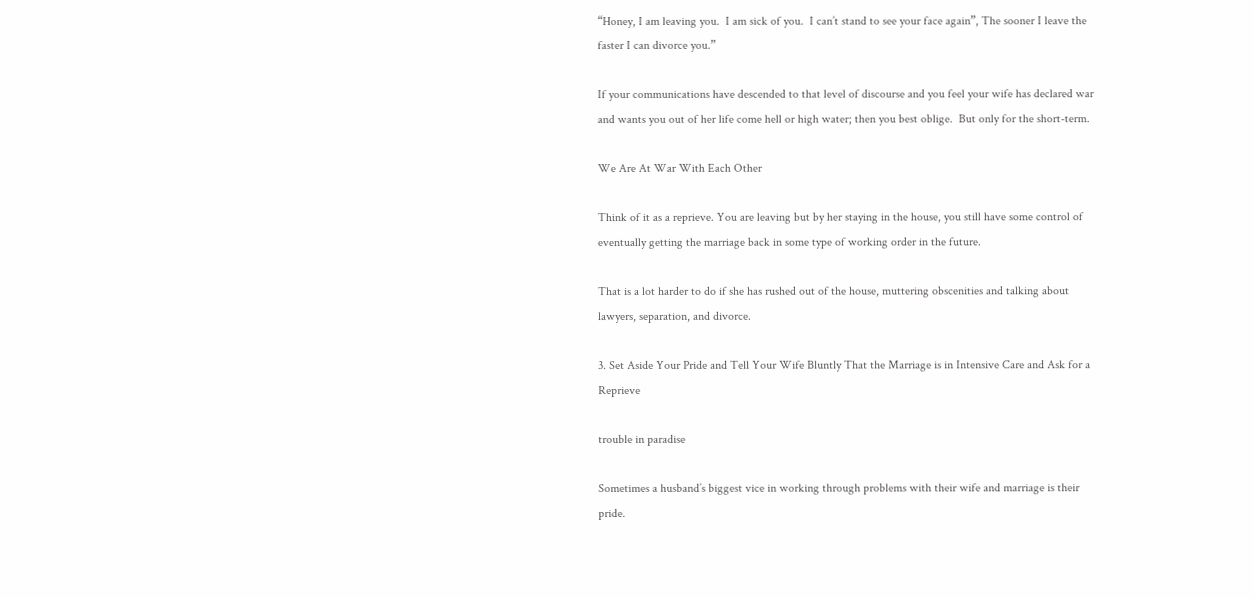“Honey, I am leaving you.  I am sick of you.  I can’t stand to see your face again”, The sooner I leave the faster I can divorce you.”

If your communications have descended to that level of discourse and you feel your wife has declared war and wants you out of her life come hell or high water; then you best oblige.  But only for the short-term.

We Are At War With Each Other

Think of it as a reprieve. You are leaving but by her staying in the house, you still have some control of  eventually getting the marriage back in some type of working order in the future.

That is a lot harder to do if she has rushed out of the house, muttering obscenities and talking about lawyers, separation, and divorce.

3. Set Aside Your Pride and Tell Your Wife Bluntly That the Marriage is in Intensive Care and Ask for a Reprieve

trouble in paradise

Sometimes a husband’s biggest vice in working through problems with their wife and marriage is their pride.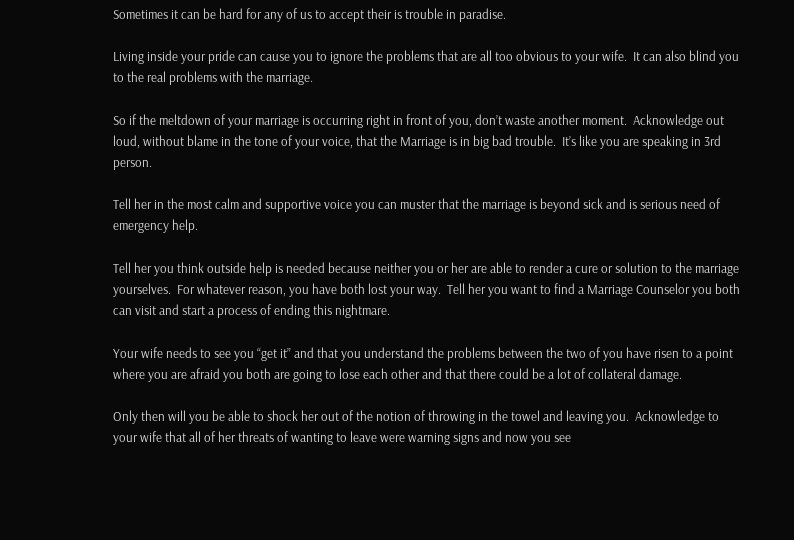Sometimes it can be hard for any of us to accept their is trouble in paradise.

Living inside your pride can cause you to ignore the problems that are all too obvious to your wife.  It can also blind you to the real problems with the marriage.

So if the meltdown of your marriage is occurring right in front of you, don’t waste another moment.  Acknowledge out loud, without blame in the tone of your voice, that the Marriage is in big bad trouble.  It’s like you are speaking in 3rd person.

Tell her in the most calm and supportive voice you can muster that the marriage is beyond sick and is serious need of emergency help.

Tell her you think outside help is needed because neither you or her are able to render a cure or solution to the marriage yourselves.  For whatever reason, you have both lost your way.  Tell her you want to find a Marriage Counselor you both can visit and start a process of ending this nightmare.

Your wife needs to see you “get it” and that you understand the problems between the two of you have risen to a point where you are afraid you both are going to lose each other and that there could be a lot of collateral damage.

Only then will you be able to shock her out of the notion of throwing in the towel and leaving you.  Acknowledge to your wife that all of her threats of wanting to leave were warning signs and now you see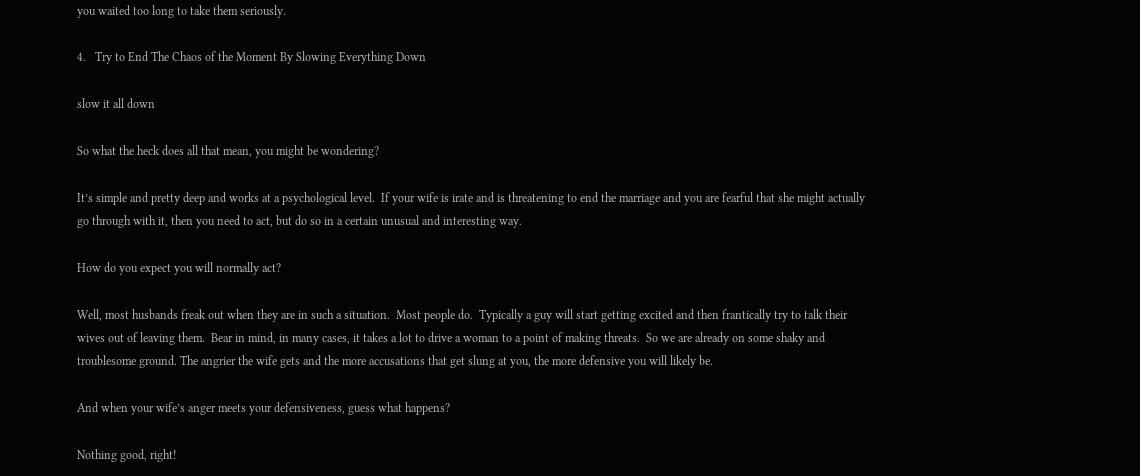you waited too long to take them seriously.

4.   Try to End The Chaos of the Moment By Slowing Everything Down

slow it all down

So what the heck does all that mean, you might be wondering?

It’s simple and pretty deep and works at a psychological level.  If your wife is irate and is threatening to end the marriage and you are fearful that she might actually go through with it, then you need to act, but do so in a certain unusual and interesting way.

How do you expect you will normally act?

Well, most husbands freak out when they are in such a situation.  Most people do.  Typically a guy will start getting excited and then frantically try to talk their wives out of leaving them.  Bear in mind, in many cases, it takes a lot to drive a woman to a point of making threats.  So we are already on some shaky and troublesome ground. The angrier the wife gets and the more accusations that get slung at you, the more defensive you will likely be.

And when your wife’s anger meets your defensiveness, guess what happens?

Nothing good, right!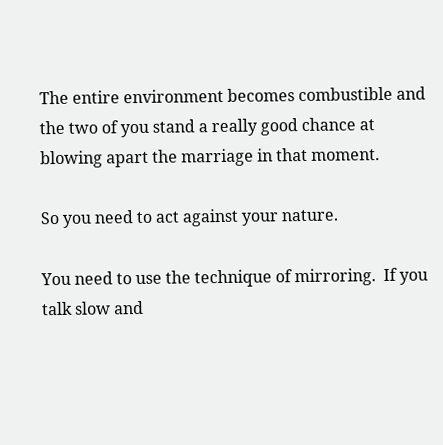The entire environment becomes combustible and the two of you stand a really good chance at blowing apart the marriage in that moment.

So you need to act against your nature.

You need to use the technique of mirroring.  If you talk slow and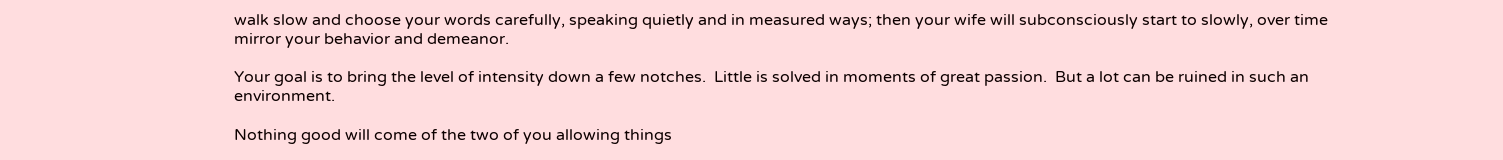walk slow and choose your words carefully, speaking quietly and in measured ways; then your wife will subconsciously start to slowly, over time mirror your behavior and demeanor.

Your goal is to bring the level of intensity down a few notches.  Little is solved in moments of great passion.  But a lot can be ruined in such an environment.

Nothing good will come of the two of you allowing things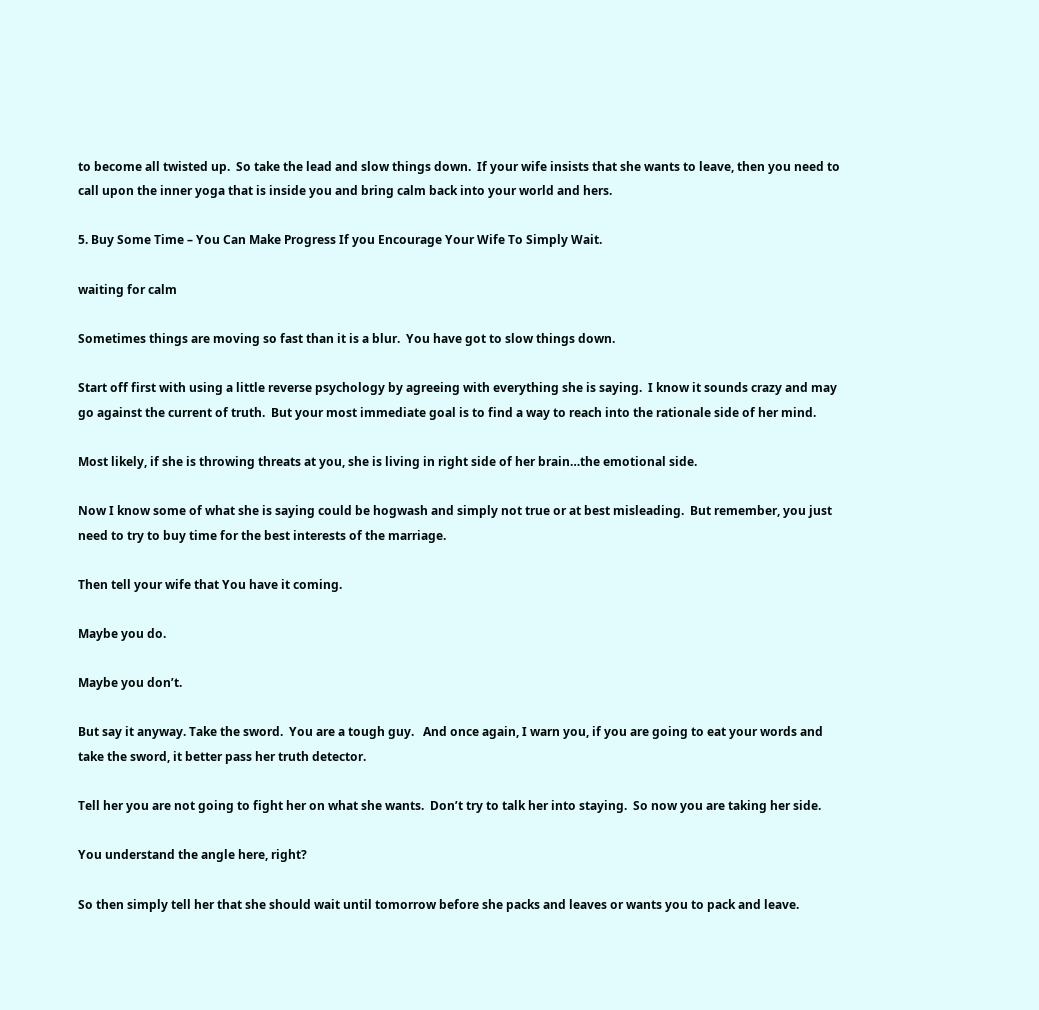to become all twisted up.  So take the lead and slow things down.  If your wife insists that she wants to leave, then you need to call upon the inner yoga that is inside you and bring calm back into your world and hers.

5. Buy Some Time – You Can Make Progress If you Encourage Your Wife To Simply Wait.

waiting for calm

Sometimes things are moving so fast than it is a blur.  You have got to slow things down.

Start off first with using a little reverse psychology by agreeing with everything she is saying.  I know it sounds crazy and may go against the current of truth.  But your most immediate goal is to find a way to reach into the rationale side of her mind.

Most likely, if she is throwing threats at you, she is living in right side of her brain…the emotional side.

Now I know some of what she is saying could be hogwash and simply not true or at best misleading.  But remember, you just need to try to buy time for the best interests of the marriage.

Then tell your wife that You have it coming.

Maybe you do.

Maybe you don’t.

But say it anyway. Take the sword.  You are a tough guy.   And once again, I warn you, if you are going to eat your words and take the sword, it better pass her truth detector.

Tell her you are not going to fight her on what she wants.  Don’t try to talk her into staying.  So now you are taking her side.

You understand the angle here, right?

So then simply tell her that she should wait until tomorrow before she packs and leaves or wants you to pack and leave.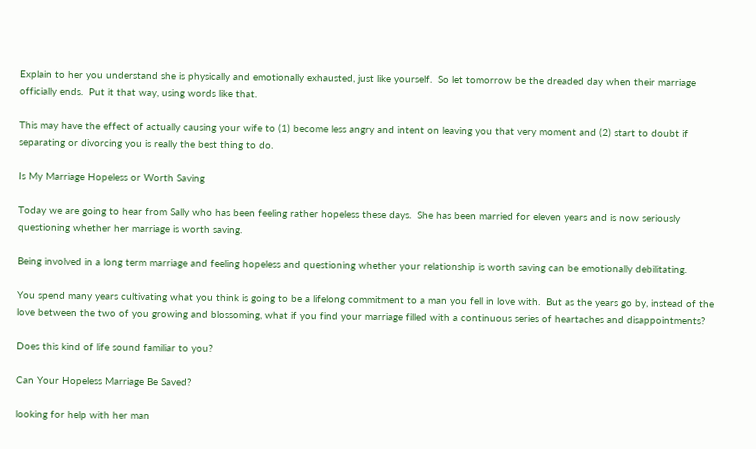Explain to her you understand she is physically and emotionally exhausted, just like yourself.  So let tomorrow be the dreaded day when their marriage officially ends.  Put it that way, using words like that.

This may have the effect of actually causing your wife to (1) become less angry and intent on leaving you that very moment and (2) start to doubt if separating or divorcing you is really the best thing to do.

Is My Marriage Hopeless or Worth Saving

Today we are going to hear from Sally who has been feeling rather hopeless these days.  She has been married for eleven years and is now seriously questioning whether her marriage is worth saving.

Being involved in a long term marriage and feeling hopeless and questioning whether your relationship is worth saving can be emotionally debilitating.

You spend many years cultivating what you think is going to be a lifelong commitment to a man you fell in love with.  But as the years go by, instead of the love between the two of you growing and blossoming, what if you find your marriage filled with a continuous series of heartaches and disappointments?

Does this kind of life sound familiar to you?

Can Your Hopeless Marriage Be Saved?

looking for help with her man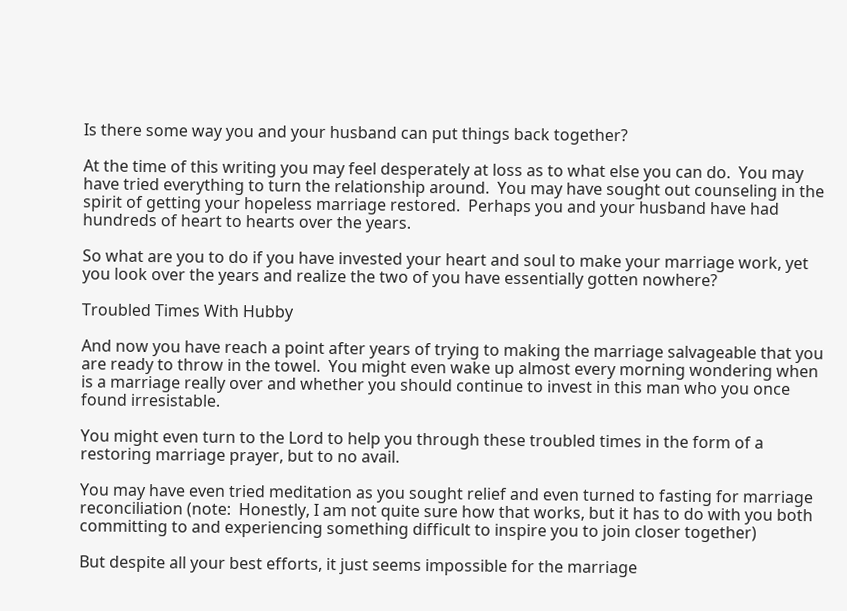Is there some way you and your husband can put things back together?

At the time of this writing you may feel desperately at loss as to what else you can do.  You may have tried everything to turn the relationship around.  You may have sought out counseling in the spirit of getting your hopeless marriage restored.  Perhaps you and your husband have had hundreds of heart to hearts over the years.

So what are you to do if you have invested your heart and soul to make your marriage work, yet you look over the years and realize the two of you have essentially gotten nowhere?

Troubled Times With Hubby

And now you have reach a point after years of trying to making the marriage salvageable that you are ready to throw in the towel.  You might even wake up almost every morning wondering when is a marriage really over and whether you should continue to invest in this man who you once found irresistable.

You might even turn to the Lord to help you through these troubled times in the form of a restoring marriage prayer, but to no avail.

You may have even tried meditation as you sought relief and even turned to fasting for marriage reconciliation (note:  Honestly, I am not quite sure how that works, but it has to do with you both committing to and experiencing something difficult to inspire you to join closer together)

But despite all your best efforts, it just seems impossible for the marriage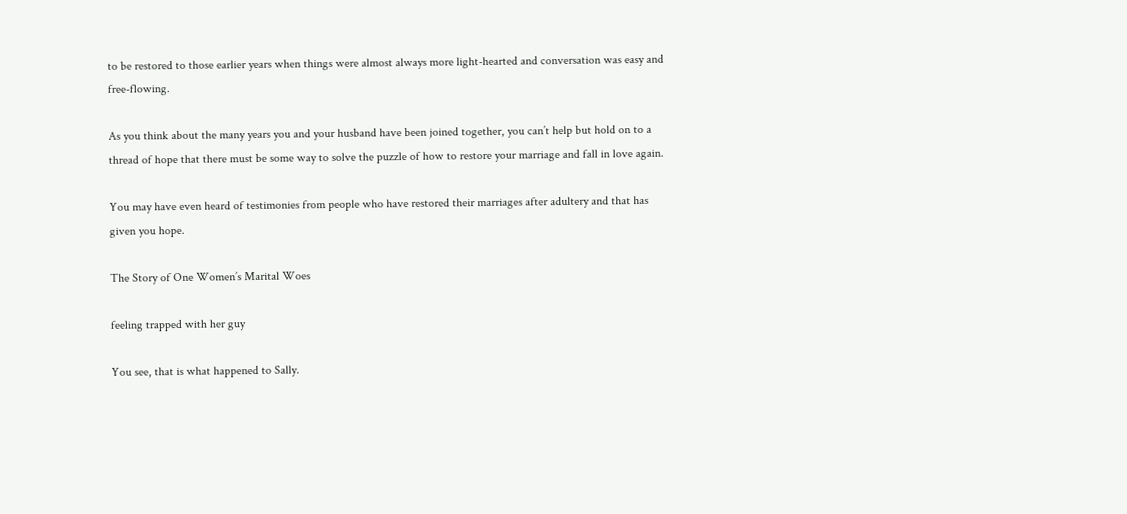to be restored to those earlier years when things were almost always more light-hearted and conversation was easy and free-flowing.

As you think about the many years you and your husband have been joined together, you can’t help but hold on to a thread of hope that there must be some way to solve the puzzle of how to restore your marriage and fall in love again.

You may have even heard of testimonies from people who have restored their marriages after adultery and that has given you hope.

The Story of One Women’s Marital Woes

feeling trapped with her guy

You see, that is what happened to Sally.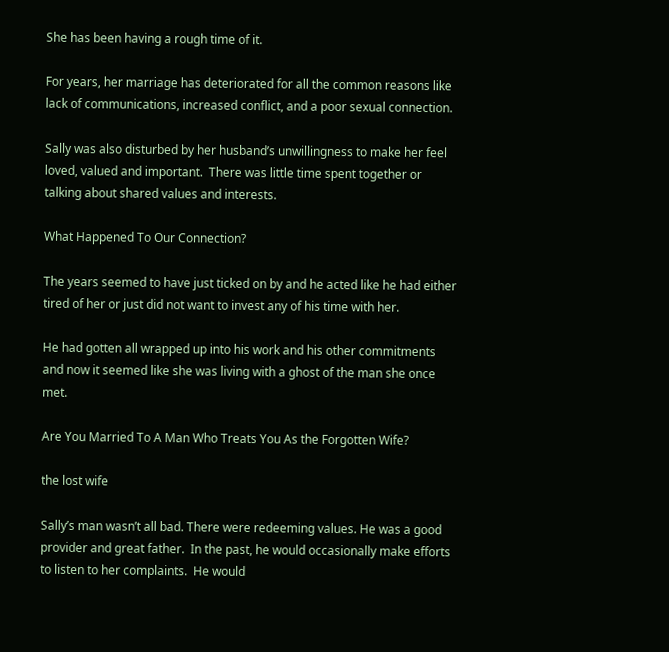She has been having a rough time of it.

For years, her marriage has deteriorated for all the common reasons like lack of communications, increased conflict, and a poor sexual connection.

Sally was also disturbed by her husband’s unwillingness to make her feel loved, valued and important.  There was little time spent together or talking about shared values and interests.

What Happened To Our Connection?

The years seemed to have just ticked on by and he acted like he had either tired of her or just did not want to invest any of his time with her.

He had gotten all wrapped up into his work and his other commitments and now it seemed like she was living with a ghost of the man she once met.

Are You Married To A Man Who Treats You As the Forgotten Wife?

the lost wife

Sally’s man wasn’t all bad. There were redeeming values. He was a good provider and great father.  In the past, he would occasionally make efforts to listen to her complaints.  He would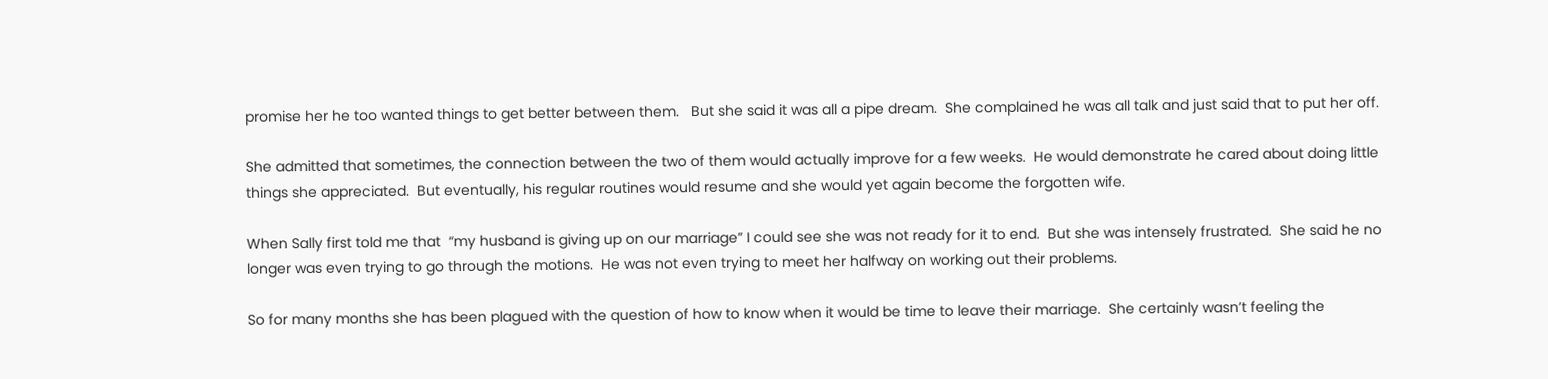promise her he too wanted things to get better between them.   But she said it was all a pipe dream.  She complained he was all talk and just said that to put her off.

She admitted that sometimes, the connection between the two of them would actually improve for a few weeks.  He would demonstrate he cared about doing little things she appreciated.  But eventually, his regular routines would resume and she would yet again become the forgotten wife.

When Sally first told me that  “my husband is giving up on our marriage” I could see she was not ready for it to end.  But she was intensely frustrated.  She said he no longer was even trying to go through the motions.  He was not even trying to meet her halfway on working out their problems.

So for many months she has been plagued with the question of how to know when it would be time to leave their marriage.  She certainly wasn’t feeling the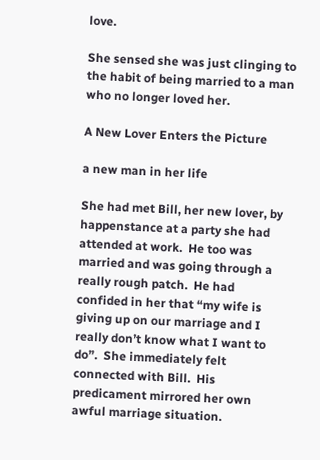love.

She sensed she was just clinging to the habit of being married to a man who no longer loved her.

A New Lover Enters the Picture

a new man in her life

She had met Bill, her new lover, by happenstance at a party she had attended at work.  He too was married and was going through a really rough patch.  He had confided in her that “my wife is giving up on our marriage and I really don’t know what I want to do”.  She immediately felt connected with Bill.  His predicament mirrored her own awful marriage situation.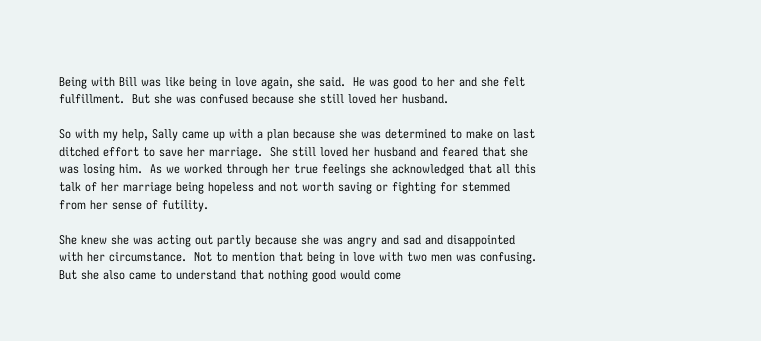Being with Bill was like being in love again, she said.  He was good to her and she felt fulfillment.  But she was confused because she still loved her husband.

So with my help, Sally came up with a plan because she was determined to make on last ditched effort to save her marriage.  She still loved her husband and feared that she was losing him.  As we worked through her true feelings she acknowledged that all this talk of her marriage being hopeless and not worth saving or fighting for stemmed from her sense of futility.

She knew she was acting out partly because she was angry and sad and disappointed with her circumstance.  Not to mention that being in love with two men was confusing.  But she also came to understand that nothing good would come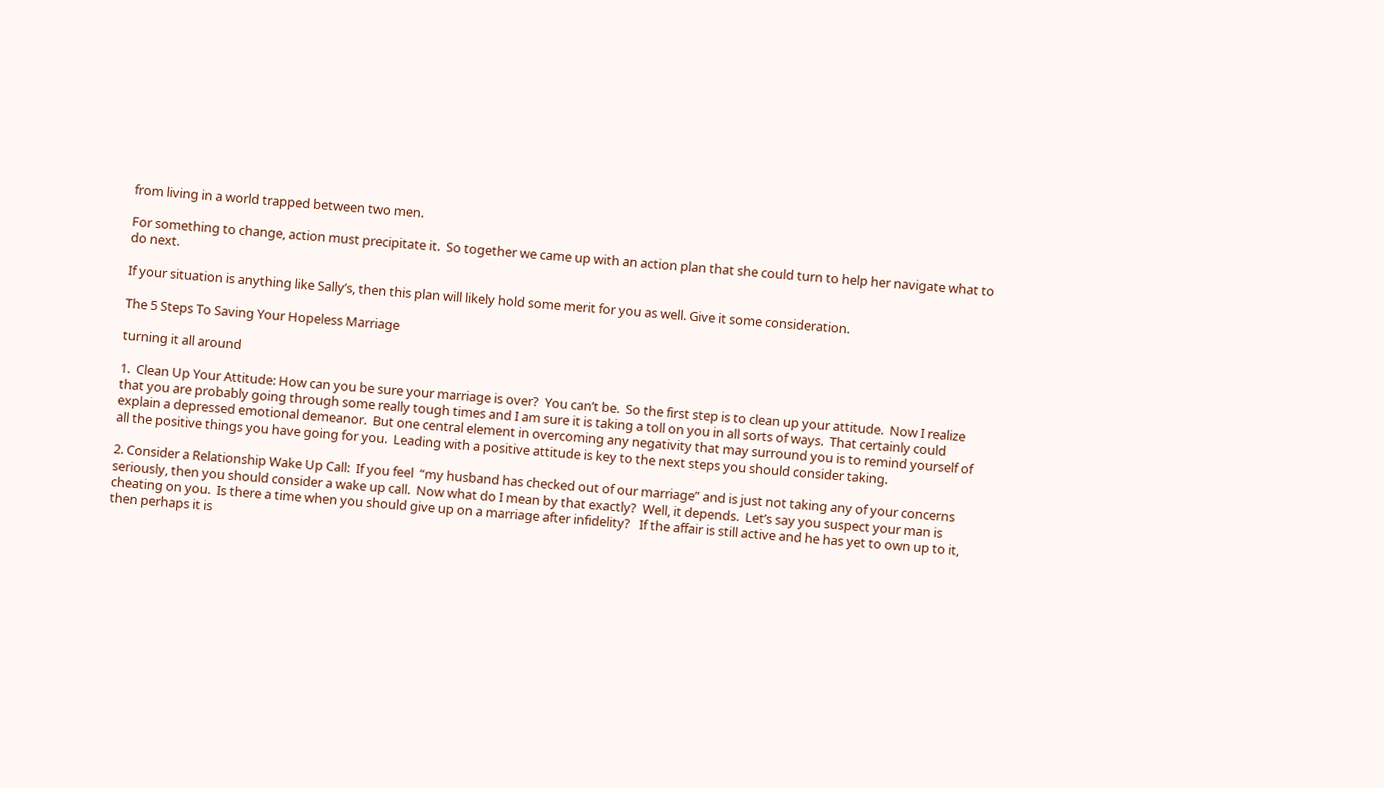from living in a world trapped between two men.

For something to change, action must precipitate it.  So together we came up with an action plan that she could turn to help her navigate what to do next.

If your situation is anything like Sally’s, then this plan will likely hold some merit for you as well. Give it some consideration.

The 5 Steps To Saving Your Hopeless Marriage

turning it all around

1.  Clean Up Your Attitude: How can you be sure your marriage is over?  You can’t be.  So the first step is to clean up your attitude.  Now I realize that you are probably going through some really tough times and I am sure it is taking a toll on you in all sorts of ways.  That certainly could explain a depressed emotional demeanor.  But one central element in overcoming any negativity that may surround you is to remind yourself of all the positive things you have going for you.  Leading with a positive attitude is key to the next steps you should consider taking.

2. Consider a Relationship Wake Up Call:  If you feel  “my husband has checked out of our marriage” and is just not taking any of your concerns seriously, then you should consider a wake up call.  Now what do I mean by that exactly?  Well, it depends.  Let’s say you suspect your man is cheating on you.  Is there a time when you should give up on a marriage after infidelity?   If the affair is still active and he has yet to own up to it, then perhaps it is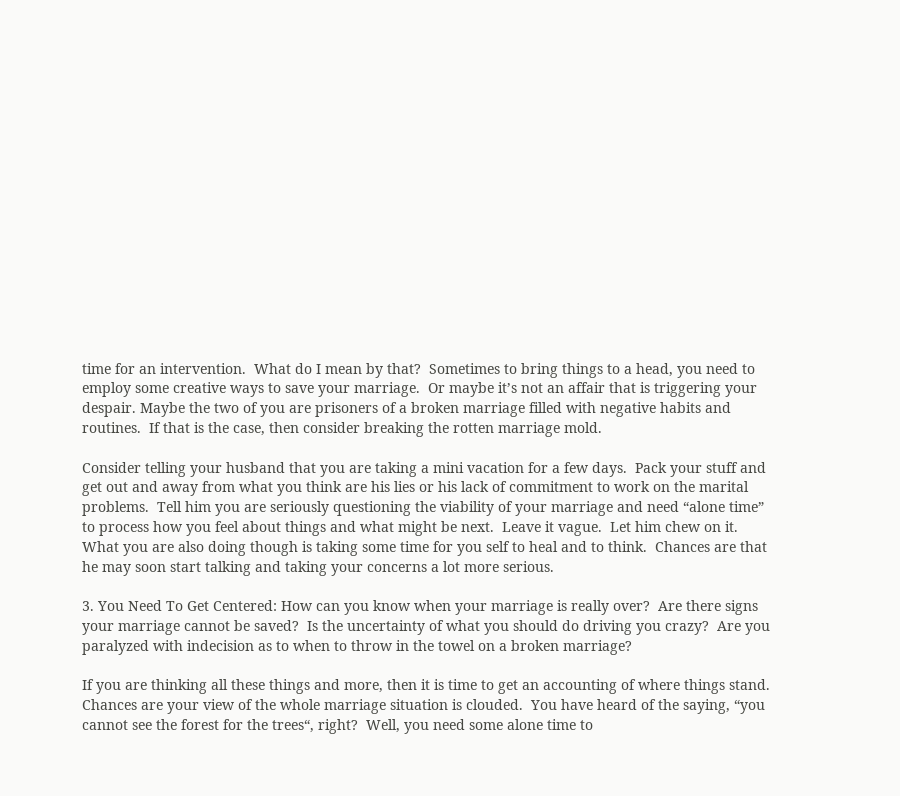time for an intervention.  What do I mean by that?  Sometimes to bring things to a head, you need to employ some creative ways to save your marriage.  Or maybe it’s not an affair that is triggering your despair. Maybe the two of you are prisoners of a broken marriage filled with negative habits and routines.  If that is the case, then consider breaking the rotten marriage mold.

Consider telling your husband that you are taking a mini vacation for a few days.  Pack your stuff and get out and away from what you think are his lies or his lack of commitment to work on the marital problems.  Tell him you are seriously questioning the viability of your marriage and need “alone time” to process how you feel about things and what might be next.  Leave it vague.  Let him chew on it. What you are also doing though is taking some time for you self to heal and to think.  Chances are that he may soon start talking and taking your concerns a lot more serious.

3. You Need To Get Centered: How can you know when your marriage is really over?  Are there signs your marriage cannot be saved?  Is the uncertainty of what you should do driving you crazy?  Are you paralyzed with indecision as to when to throw in the towel on a broken marriage?

If you are thinking all these things and more, then it is time to get an accounting of where things stand.  Chances are your view of the whole marriage situation is clouded.  You have heard of the saying, “you cannot see the forest for the trees“, right?  Well, you need some alone time to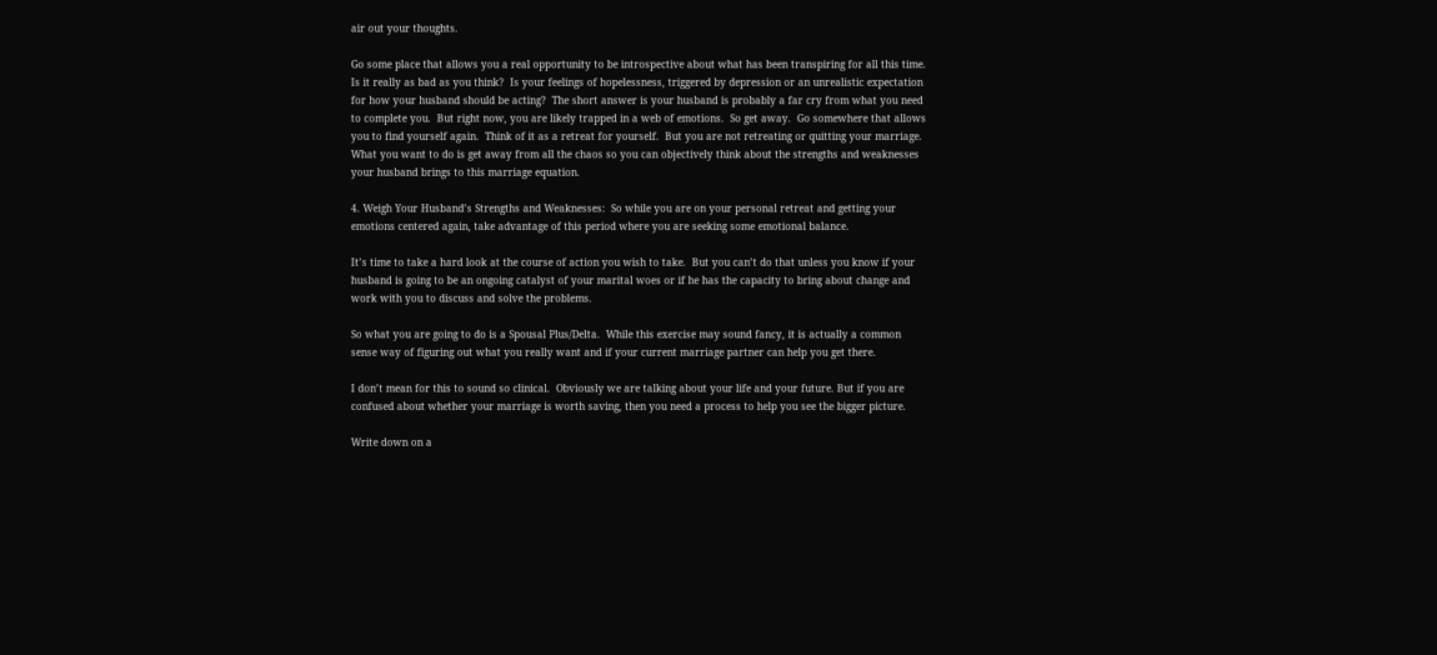air out your thoughts.

Go some place that allows you a real opportunity to be introspective about what has been transpiring for all this time.  Is it really as bad as you think?  Is your feelings of hopelessness, triggered by depression or an unrealistic expectation for how your husband should be acting?  The short answer is your husband is probably a far cry from what you need to complete you.  But right now, you are likely trapped in a web of emotions.  So get away.  Go somewhere that allows you to find yourself again.  Think of it as a retreat for yourself.  But you are not retreating or quitting your marriage.  What you want to do is get away from all the chaos so you can objectively think about the strengths and weaknesses your husband brings to this marriage equation.

4. Weigh Your Husband’s Strengths and Weaknesses:  So while you are on your personal retreat and getting your emotions centered again, take advantage of this period where you are seeking some emotional balance.

It’s time to take a hard look at the course of action you wish to take.  But you can’t do that unless you know if your husband is going to be an ongoing catalyst of your marital woes or if he has the capacity to bring about change and work with you to discuss and solve the problems.

So what you are going to do is a Spousal Plus/Delta.  While this exercise may sound fancy, it is actually a common sense way of figuring out what you really want and if your current marriage partner can help you get there.

I don’t mean for this to sound so clinical.  Obviously we are talking about your life and your future. But if you are confused about whether your marriage is worth saving, then you need a process to help you see the bigger picture.

Write down on a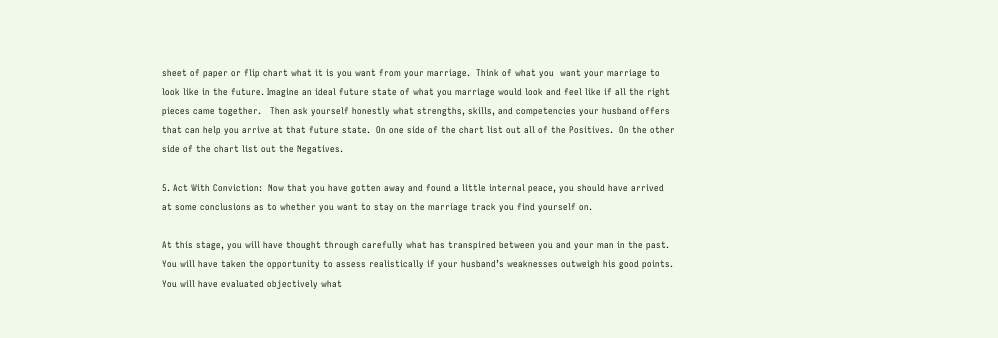sheet of paper or flip chart what it is you want from your marriage.  Think of what you  want your marriage to look like in the future. Imagine an ideal future state of what you marriage would look and feel like if all the right pieces came together.   Then ask yourself honestly what strengths, skills, and competencies your husband offers that can help you arrive at that future state.  On one side of the chart list out all of the Positives.  On the other side of the chart list out the Negatives.

5. Act With Conviction:  Now that you have gotten away and found a little internal peace, you should have arrived at some conclusions as to whether you want to stay on the marriage track you find yourself on.

At this stage, you will have thought through carefully what has transpired between you and your man in the past.  You will have taken the opportunity to assess realistically if your husband’s weaknesses outweigh his good points.  You will have evaluated objectively what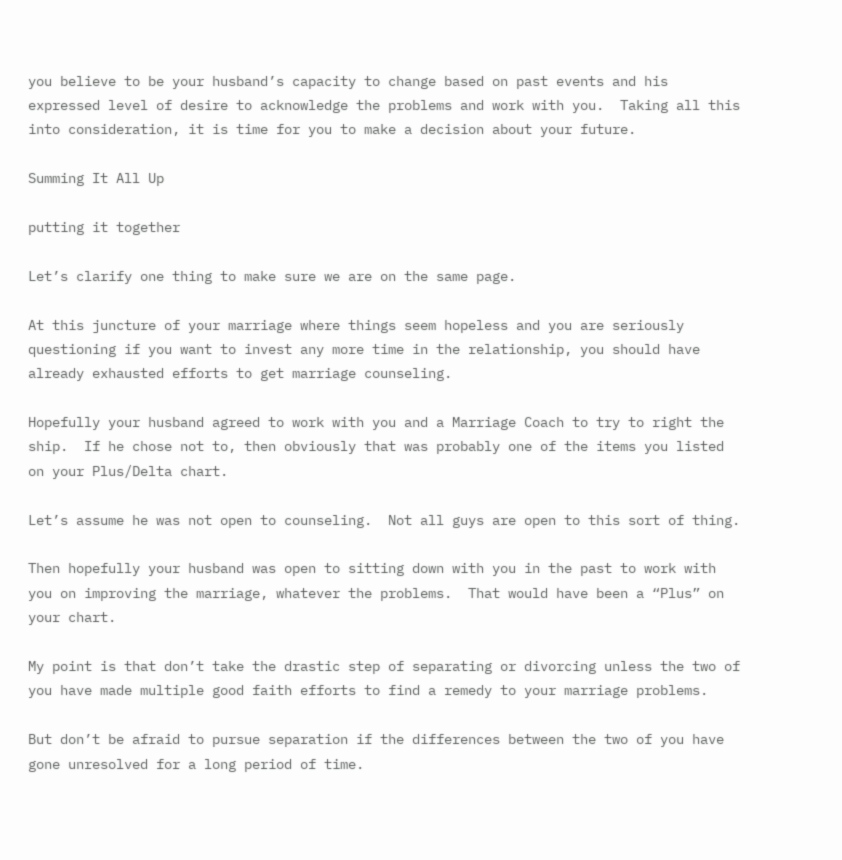you believe to be your husband’s capacity to change based on past events and his expressed level of desire to acknowledge the problems and work with you.  Taking all this into consideration, it is time for you to make a decision about your future.

Summing It All Up

putting it together

Let’s clarify one thing to make sure we are on the same page.

At this juncture of your marriage where things seem hopeless and you are seriously questioning if you want to invest any more time in the relationship, you should have already exhausted efforts to get marriage counseling.

Hopefully your husband agreed to work with you and a Marriage Coach to try to right the ship.  If he chose not to, then obviously that was probably one of the items you listed on your Plus/Delta chart.

Let’s assume he was not open to counseling.  Not all guys are open to this sort of thing.

Then hopefully your husband was open to sitting down with you in the past to work with you on improving the marriage, whatever the problems.  That would have been a “Plus” on your chart.

My point is that don’t take the drastic step of separating or divorcing unless the two of you have made multiple good faith efforts to find a remedy to your marriage problems.

But don’t be afraid to pursue separation if the differences between the two of you have gone unresolved for a long period of time.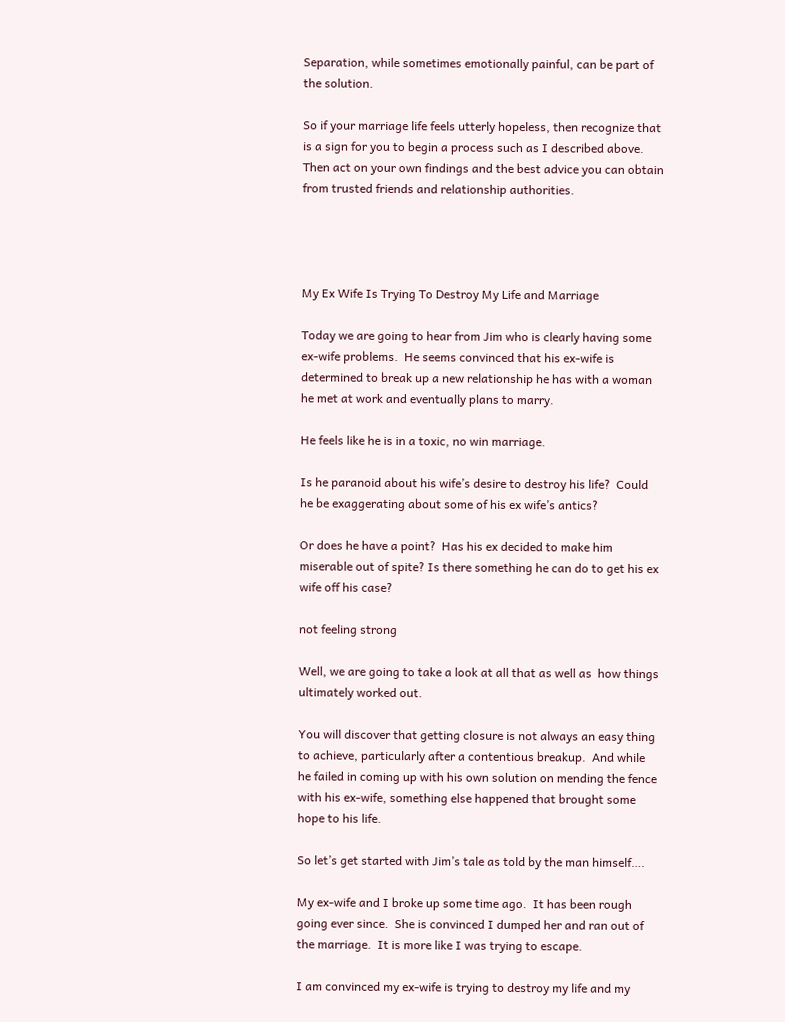Separation, while sometimes emotionally painful, can be part of the solution.

So if your marriage life feels utterly hopeless, then recognize that is a sign for you to begin a process such as I described above.  Then act on your own findings and the best advice you can obtain from trusted friends and relationship authorities.




My Ex Wife Is Trying To Destroy My Life and Marriage

Today we are going to hear from Jim who is clearly having some ex-wife problems.  He seems convinced that his ex-wife is determined to break up a new relationship he has with a woman he met at work and eventually plans to marry.

He feels like he is in a toxic, no win marriage.

Is he paranoid about his wife’s desire to destroy his life?  Could he be exaggerating about some of his ex wife’s antics?

Or does he have a point?  Has his ex decided to make him miserable out of spite? Is there something he can do to get his ex wife off his case?

not feeling strong

Well, we are going to take a look at all that as well as  how things ultimately worked out.

You will discover that getting closure is not always an easy thing to achieve, particularly after a contentious breakup.  And while he failed in coming up with his own solution on mending the fence with his ex-wife, something else happened that brought some hope to his life.

So let’s get started with Jim’s tale as told by the man himself….

My ex-wife and I broke up some time ago.  It has been rough going ever since.  She is convinced I dumped her and ran out of the marriage.  It is more like I was trying to escape.

I am convinced my ex-wife is trying to destroy my life and my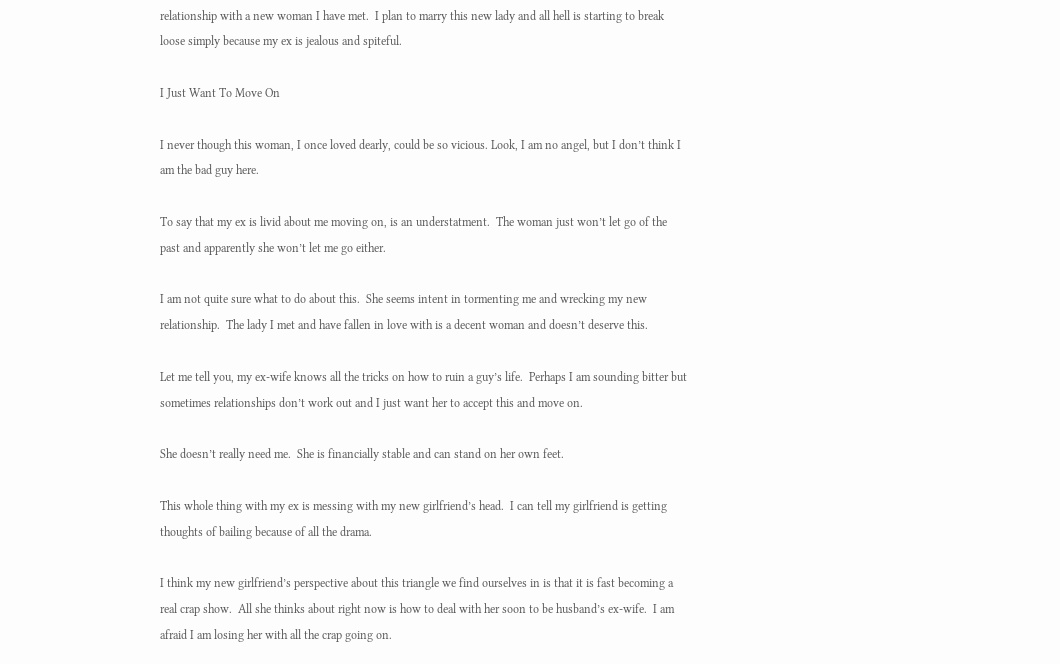relationship with a new woman I have met.  I plan to marry this new lady and all hell is starting to break loose simply because my ex is jealous and spiteful.

I Just Want To Move On

I never though this woman, I once loved dearly, could be so vicious. Look, I am no angel, but I don’t think I am the bad guy here.

To say that my ex is livid about me moving on, is an understatment.  The woman just won’t let go of the past and apparently she won’t let me go either.

I am not quite sure what to do about this.  She seems intent in tormenting me and wrecking my new relationship.  The lady I met and have fallen in love with is a decent woman and doesn’t deserve this.

Let me tell you, my ex-wife knows all the tricks on how to ruin a guy’s life.  Perhaps I am sounding bitter but sometimes relationships don’t work out and I just want her to accept this and move on.

She doesn’t really need me.  She is financially stable and can stand on her own feet.

This whole thing with my ex is messing with my new girlfriend’s head.  I can tell my girlfriend is getting thoughts of bailing because of all the drama.

I think my new girlfriend’s perspective about this triangle we find ourselves in is that it is fast becoming a real crap show.  All she thinks about right now is how to deal with her soon to be husband’s ex-wife.  I am afraid I am losing her with all the crap going on.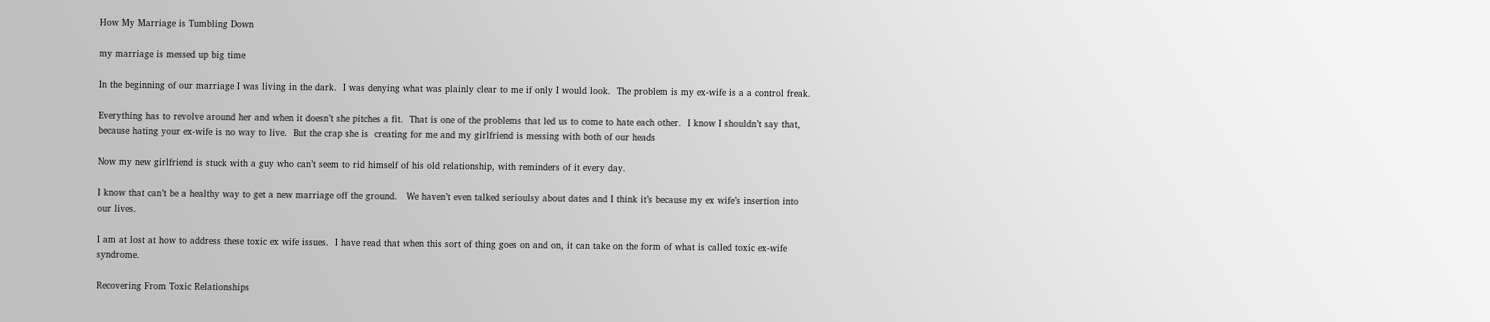How My Marriage is Tumbling Down

my marriage is messed up big time

In the beginning of our marriage I was living in the dark.  I was denying what was plainly clear to me if only I would look.  The problem is my ex-wife is a a control freak.

Everything has to revolve around her and when it doesn’t she pitches a fit.  That is one of the problems that led us to come to hate each other.  I know I shouldn’t say that, because hating your ex-wife is no way to live.  But the crap she is  creating for me and my girlfriend is messing with both of our heads

Now my new girlfriend is stuck with a guy who can’t seem to rid himself of his old relationship, with reminders of it every day.

I know that can’t be a healthy way to get a new marriage off the ground.   We haven’t even talked serioulsy about dates and I think it’s because my ex wife’s insertion into our lives.

I am at lost at how to address these toxic ex wife issues.  I have read that when this sort of thing goes on and on, it can take on the form of what is called toxic ex-wife syndrome.

Recovering From Toxic Relationships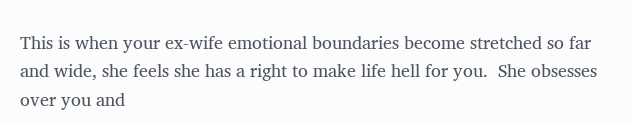This is when your ex-wife emotional boundaries become stretched so far and wide, she feels she has a right to make life hell for you.  She obsesses over you and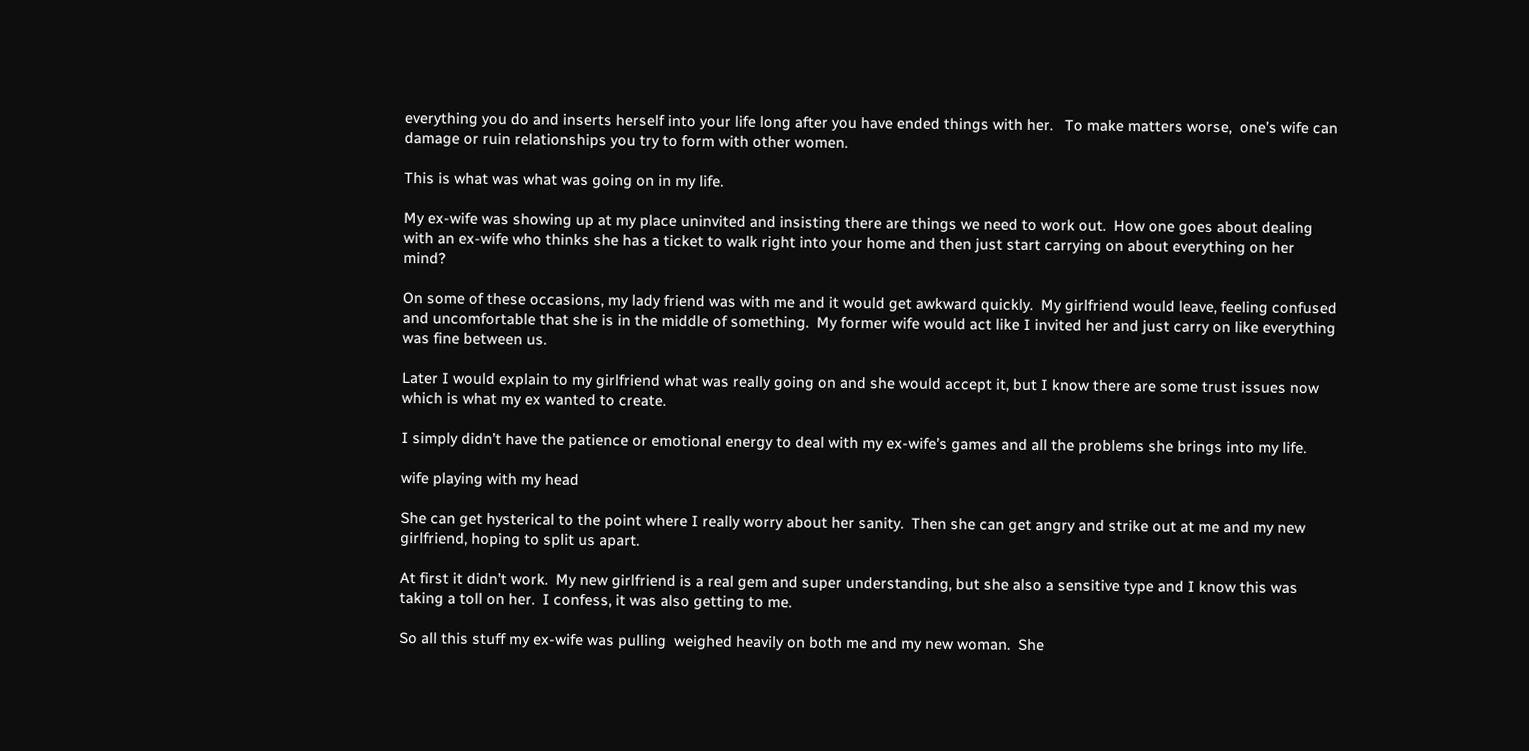everything you do and inserts herself into your life long after you have ended things with her.   To make matters worse,  one’s wife can damage or ruin relationships you try to form with other women.

This is what was what was going on in my life.

My ex-wife was showing up at my place uninvited and insisting there are things we need to work out.  How one goes about dealing with an ex-wife who thinks she has a ticket to walk right into your home and then just start carrying on about everything on her mind?

On some of these occasions, my lady friend was with me and it would get awkward quickly.  My girlfriend would leave, feeling confused and uncomfortable that she is in the middle of something.  My former wife would act like I invited her and just carry on like everything was fine between us.

Later I would explain to my girlfriend what was really going on and she would accept it, but I know there are some trust issues now which is what my ex wanted to create.

I simply didn’t have the patience or emotional energy to deal with my ex-wife’s games and all the problems she brings into my life.

wife playing with my head

She can get hysterical to the point where I really worry about her sanity.  Then she can get angry and strike out at me and my new girlfriend, hoping to split us apart.

At first it didn’t work.  My new girlfriend is a real gem and super understanding, but she also a sensitive type and I know this was taking a toll on her.  I confess, it was also getting to me.

So all this stuff my ex-wife was pulling  weighed heavily on both me and my new woman.  She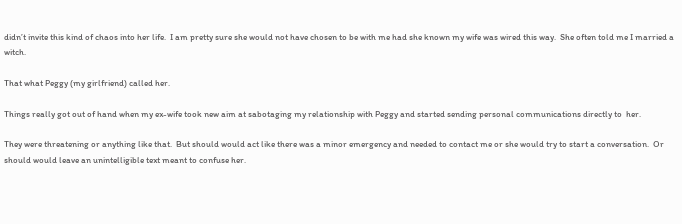didn’t invite this kind of chaos into her life.  I am pretty sure she would not have chosen to be with me had she known my wife was wired this way.  She often told me I married a witch.

That what Peggy (my girlfriend) called her.

Things really got out of hand when my ex-wife took new aim at sabotaging my relationship with Peggy and started sending personal communications directly to  her.

They were threatening or anything like that.  But should would act like there was a minor emergency and needed to contact me or she would try to start a conversation.  Or should would leave an unintelligible text meant to confuse her.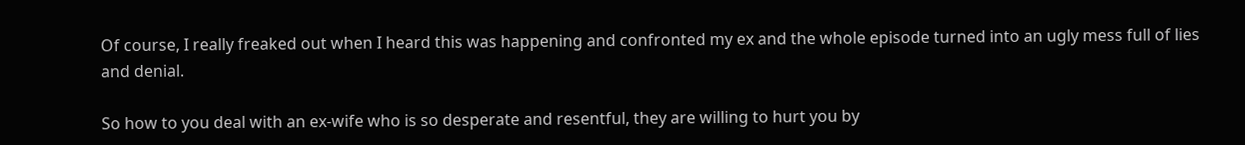Of course, I really freaked out when I heard this was happening and confronted my ex and the whole episode turned into an ugly mess full of lies and denial.

So how to you deal with an ex-wife who is so desperate and resentful, they are willing to hurt you by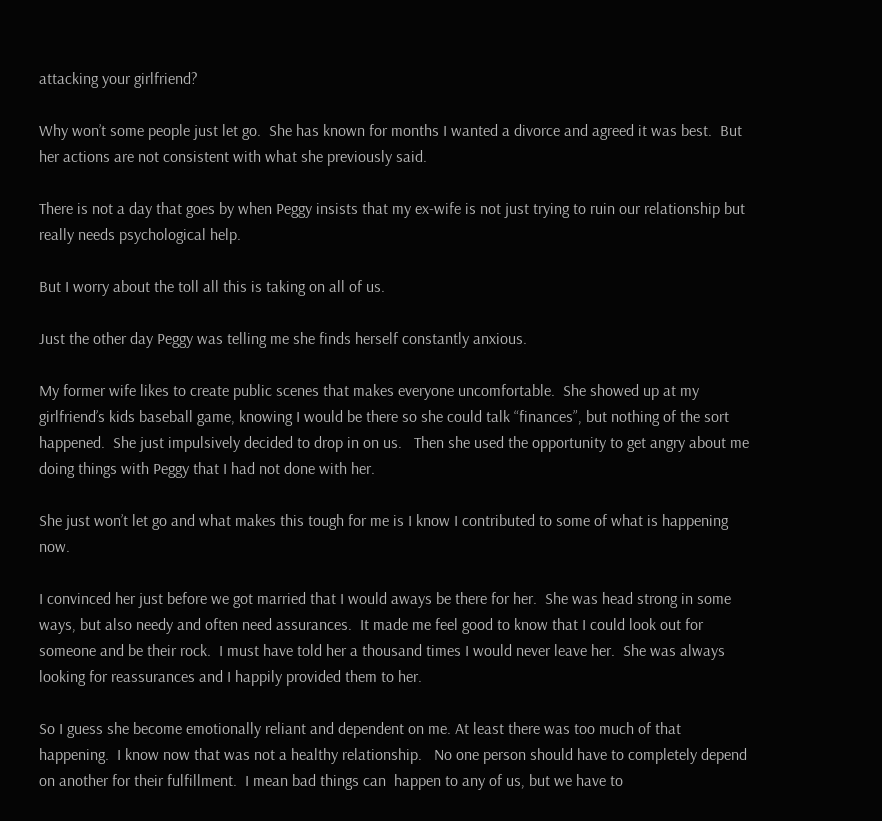attacking your girlfriend?

Why won’t some people just let go.  She has known for months I wanted a divorce and agreed it was best.  But her actions are not consistent with what she previously said.

There is not a day that goes by when Peggy insists that my ex-wife is not just trying to ruin our relationship but really needs psychological help.

But I worry about the toll all this is taking on all of us.

Just the other day Peggy was telling me she finds herself constantly anxious.

My former wife likes to create public scenes that makes everyone uncomfortable.  She showed up at my girlfriend’s kids baseball game, knowing I would be there so she could talk “finances”, but nothing of the sort happened.  She just impulsively decided to drop in on us.   Then she used the opportunity to get angry about me doing things with Peggy that I had not done with her.

She just won’t let go and what makes this tough for me is I know I contributed to some of what is happening now.

I convinced her just before we got married that I would aways be there for her.  She was head strong in some ways, but also needy and often need assurances.  It made me feel good to know that I could look out for someone and be their rock.  I must have told her a thousand times I would never leave her.  She was always looking for reassurances and I happily provided them to her.

So I guess she become emotionally reliant and dependent on me. At least there was too much of that happening.  I know now that was not a healthy relationship.   No one person should have to completely depend on another for their fulfillment.  I mean bad things can  happen to any of us, but we have to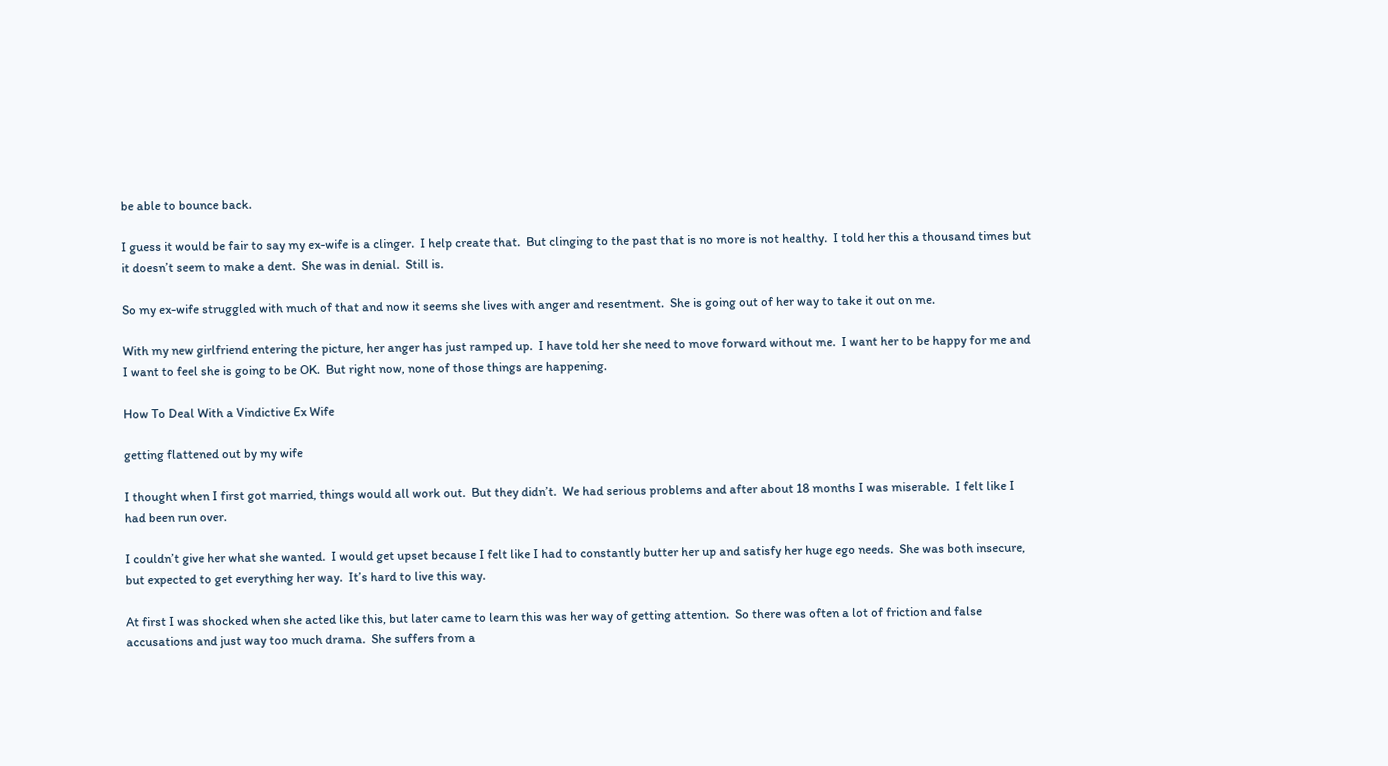be able to bounce back.

I guess it would be fair to say my ex-wife is a clinger.  I help create that.  But clinging to the past that is no more is not healthy.  I told her this a thousand times but it doesn’t seem to make a dent.  She was in denial.  Still is.

So my ex-wife struggled with much of that and now it seems she lives with anger and resentment.  She is going out of her way to take it out on me.

With my new girlfriend entering the picture, her anger has just ramped up.  I have told her she need to move forward without me.  I want her to be happy for me and I want to feel she is going to be OK.  But right now, none of those things are happening.

How To Deal With a Vindictive Ex Wife

getting flattened out by my wife

I thought when I first got married, things would all work out.  But they didn’t.  We had serious problems and after about 18 months I was miserable.  I felt like I had been run over.

I couldn’t give her what she wanted.  I would get upset because I felt like I had to constantly butter her up and satisfy her huge ego needs.  She was both insecure, but expected to get everything her way.  It’s hard to live this way.

At first I was shocked when she acted like this, but later came to learn this was her way of getting attention.  So there was often a lot of friction and false accusations and just way too much drama.  She suffers from a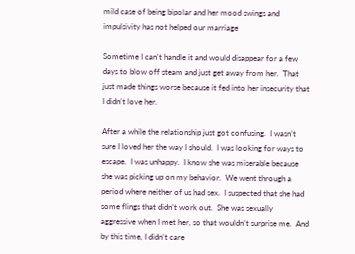mild case of being bipolar and her mood swings and impulsivity has not helped our marriage

Sometime I can’t handle it and would disappear for a few days to blow off steam and just get away from her.  That just made things worse because it fed into her insecurity that I didn’t love her.

After a while the relationship just got confusing.  I wasn’t sure I loved her the way I should.  I was looking for ways to escape.  I was unhappy.  I know she was miserable because she was picking up on my behavior.  We went through a period where neither of us had sex.  I suspected that she had some flings that didn’t work out.  She was sexually aggressive when I met her, so that wouldn’t surprise me.  And by this time, I didn’t care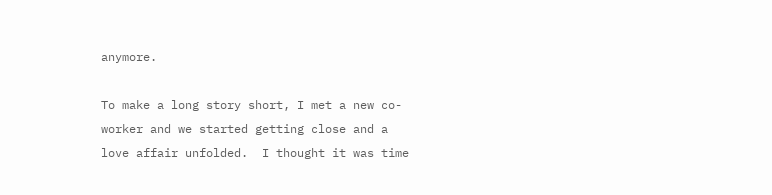anymore.

To make a long story short, I met a new co-worker and we started getting close and a love affair unfolded.  I thought it was time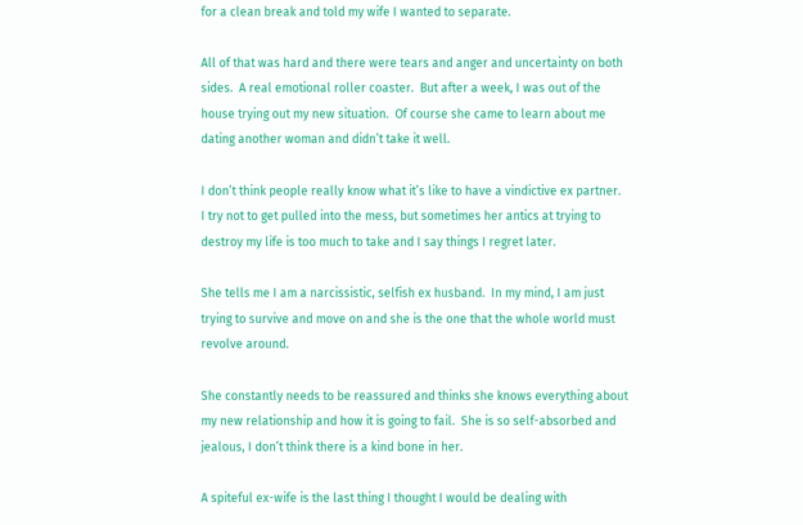for a clean break and told my wife I wanted to separate.

All of that was hard and there were tears and anger and uncertainty on both sides.  A real emotional roller coaster.  But after a week, I was out of the house trying out my new situation.  Of course she came to learn about me dating another woman and didn’t take it well.

I don’t think people really know what it’s like to have a vindictive ex partner.  I try not to get pulled into the mess, but sometimes her antics at trying to destroy my life is too much to take and I say things I regret later.

She tells me I am a narcissistic, selfish ex husband.  In my mind, I am just trying to survive and move on and she is the one that the whole world must revolve around.

She constantly needs to be reassured and thinks she knows everything about my new relationship and how it is going to fail.  She is so self-absorbed and jealous, I don’t think there is a kind bone in her.

A spiteful ex-wife is the last thing I thought I would be dealing with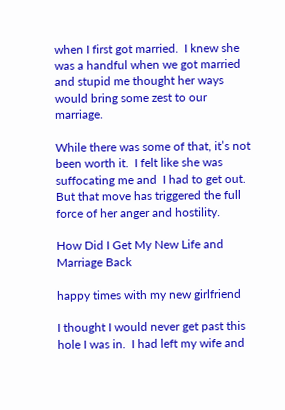when I first got married.  I knew she was a handful when we got married and stupid me thought her ways would bring some zest to our marriage.

While there was some of that, it’s not been worth it.  I felt like she was suffocating me and  I had to get out.  But that move has triggered the full force of her anger and hostility.

How Did I Get My New Life and Marriage Back

happy times with my new girlfriend

I thought I would never get past this hole I was in.  I had left my wife and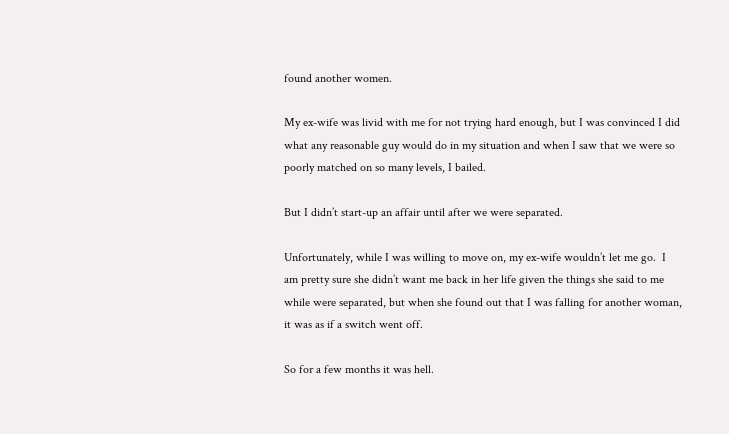found another women.

My ex-wife was livid with me for not trying hard enough, but I was convinced I did what any reasonable guy would do in my situation and when I saw that we were so poorly matched on so many levels, I bailed.

But I didn’t start-up an affair until after we were separated.

Unfortunately, while I was willing to move on, my ex-wife wouldn’t let me go.  I am pretty sure she didn’t want me back in her life given the things she said to me while were separated, but when she found out that I was falling for another woman, it was as if a switch went off.

So for a few months it was hell.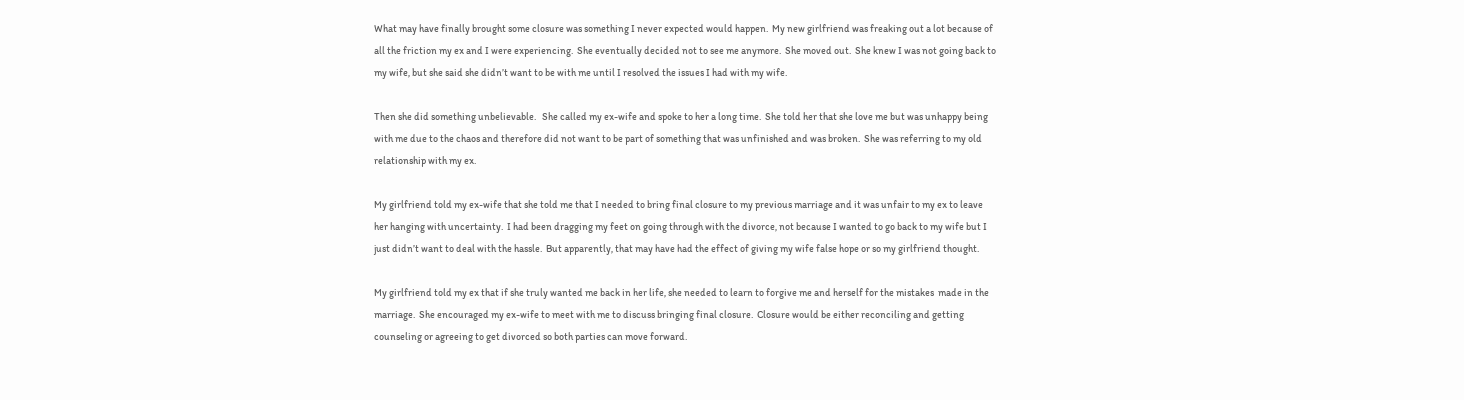What may have finally brought some closure was something I never expected would happen.  My new girlfriend was freaking out a lot because of all the friction my ex and I were experiencing.  She eventually decided not to see me anymore.  She moved out.  She knew I was not going back to my wife, but she said she didn’t want to be with me until I resolved the issues I had with my wife.

Then she did something unbelievable.   She called my ex-wife and spoke to her a long time.  She told her that she love me but was unhappy being with me due to the chaos and therefore did not want to be part of something that was unfinished and was broken.  She was referring to my old relationship with my ex.

My girlfriend told my ex-wife that she told me that I needed to bring final closure to my previous marriage and it was unfair to my ex to leave her hanging with uncertainty.  I had been dragging my feet on going through with the divorce, not because I wanted to go back to my wife but I just didn’t want to deal with the hassle.  But apparently, that may have had the effect of giving my wife false hope or so my girlfriend thought.

My girlfriend told my ex that if she truly wanted me back in her life, she needed to learn to forgive me and herself for the mistakes  made in the marriage.  She encouraged my ex-wife to meet with me to discuss bringing final closure.  Closure would be either reconciling and getting counseling or agreeing to get divorced so both parties can move forward.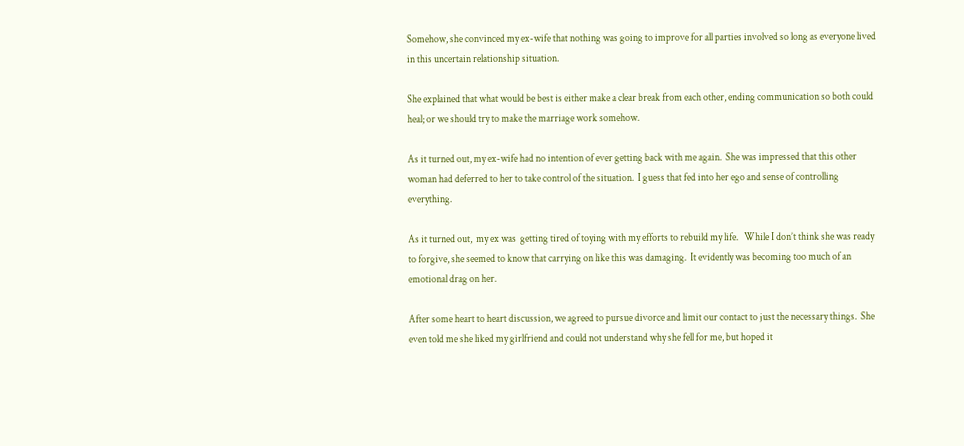Somehow, she convinced my ex-wife that nothing was going to improve for all parties involved so long as everyone lived in this uncertain relationship situation.

She explained that what would be best is either make a clear break from each other, ending communication so both could heal; or we should try to make the marriage work somehow.

As it turned out, my ex-wife had no intention of ever getting back with me again.  She was impressed that this other woman had deferred to her to take control of the situation.  I guess that fed into her ego and sense of controlling everything.

As it turned out,  my ex was  getting tired of toying with my efforts to rebuild my life.   While I don’t think she was ready to forgive, she seemed to know that carrying on like this was damaging.  It evidently was becoming too much of an emotional drag on her.

After some heart to heart discussion, we agreed to pursue divorce and limit our contact to just the necessary things.  She even told me she liked my girlfriend and could not understand why she fell for me, but hoped it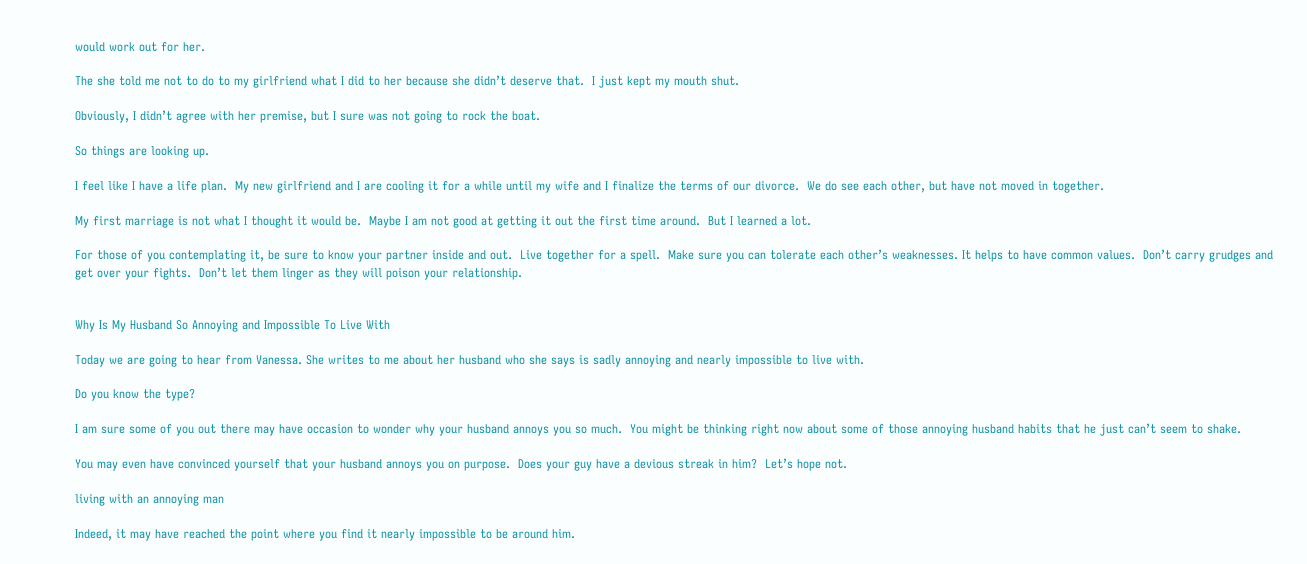would work out for her.

The she told me not to do to my girlfriend what I did to her because she didn’t deserve that.  I just kept my mouth shut.

Obviously, I didn’t agree with her premise, but I sure was not going to rock the boat.

So things are looking up.

I feel like I have a life plan.  My new girlfriend and I are cooling it for a while until my wife and I finalize the terms of our divorce.  We do see each other, but have not moved in together.

My first marriage is not what I thought it would be.  Maybe I am not good at getting it out the first time around.  But I learned a lot.

For those of you contemplating it, be sure to know your partner inside and out.  Live together for a spell.  Make sure you can tolerate each other’s weaknesses. It helps to have common values.  Don’t carry grudges and get over your fights.  Don’t let them linger as they will poison your relationship.


Why Is My Husband So Annoying and Impossible To Live With

Today we are going to hear from Vanessa. She writes to me about her husband who she says is sadly annoying and nearly impossible to live with.

Do you know the type?

I am sure some of you out there may have occasion to wonder why your husband annoys you so much.  You might be thinking right now about some of those annoying husband habits that he just can’t seem to shake.

You may even have convinced yourself that your husband annoys you on purpose.  Does your guy have a devious streak in him?  Let’s hope not.

living with an annoying man

Indeed, it may have reached the point where you find it nearly impossible to be around him.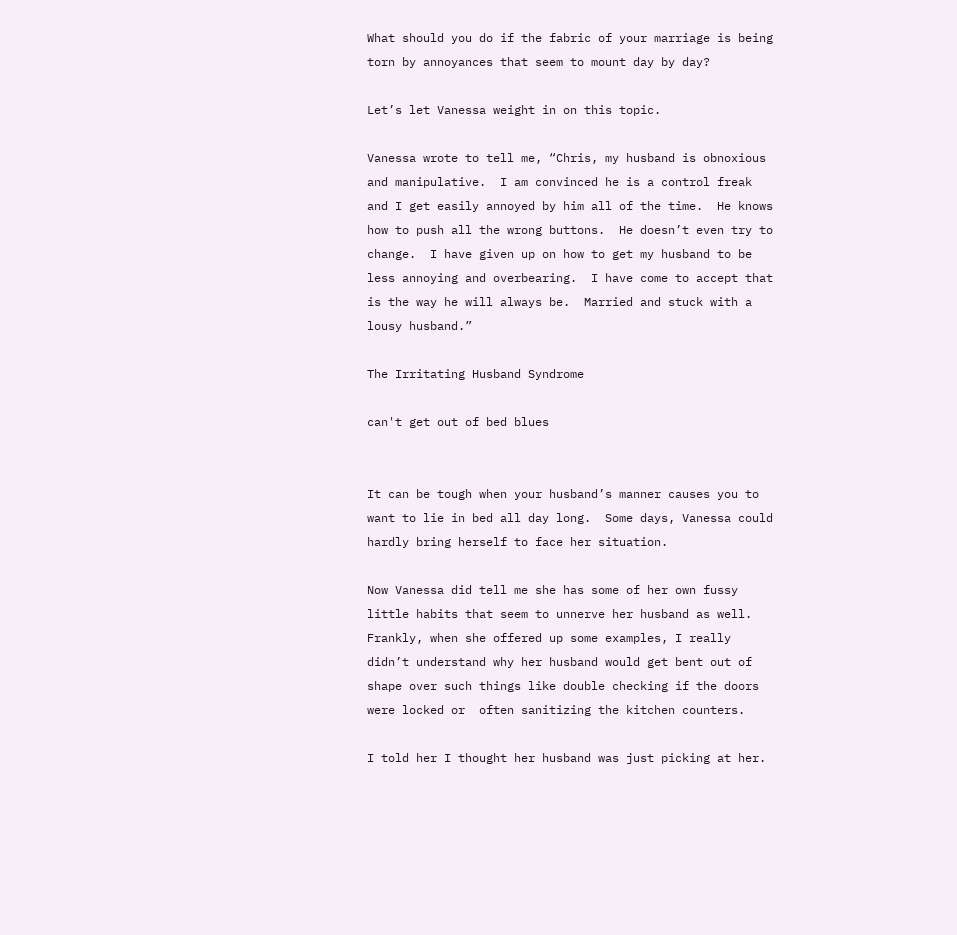What should you do if the fabric of your marriage is being torn by annoyances that seem to mount day by day?

Let’s let Vanessa weight in on this topic.

Vanessa wrote to tell me, “Chris, my husband is obnoxious and manipulative.  I am convinced he is a control freak and I get easily annoyed by him all of the time.  He knows how to push all the wrong buttons.  He doesn’t even try to change.  I have given up on how to get my husband to be less annoying and overbearing.  I have come to accept that is the way he will always be.  Married and stuck with a lousy husband.”

The Irritating Husband Syndrome

can't get out of bed blues


It can be tough when your husband’s manner causes you to want to lie in bed all day long.  Some days, Vanessa could hardly bring herself to face her situation.

Now Vanessa did tell me she has some of her own fussy little habits that seem to unnerve her husband as well.  Frankly, when she offered up some examples, I really didn’t understand why her husband would get bent out of shape over such things like double checking if the doors were locked or  often sanitizing the kitchen counters.

I told her I thought her husband was just picking at her.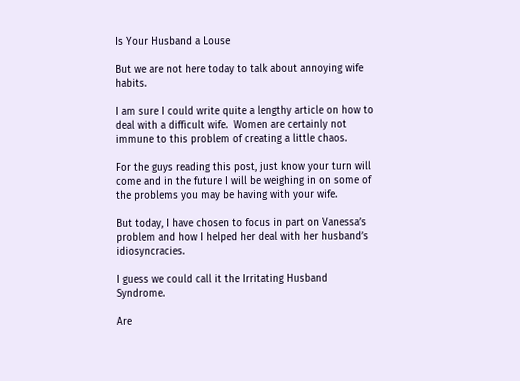Is Your Husband a Louse

But we are not here today to talk about annoying wife habits.

I am sure I could write quite a lengthy article on how to deal with a difficult wife.  Women are certainly not immune to this problem of creating a little chaos.

For the guys reading this post, just know your turn will come and in the future I will be weighing in on some of the problems you may be having with your wife.

But today, I have chosen to focus in part on Vanessa’s problem and how I helped her deal with her husband’s idiosyncracies.

I guess we could call it the Irritating Husband Syndrome.

Are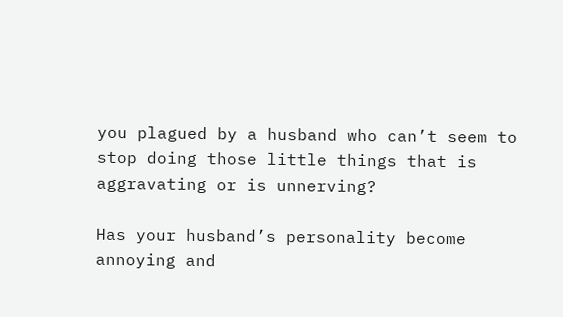you plagued by a husband who can’t seem to stop doing those little things that is aggravating or is unnerving?

Has your husband’s personality become annoying and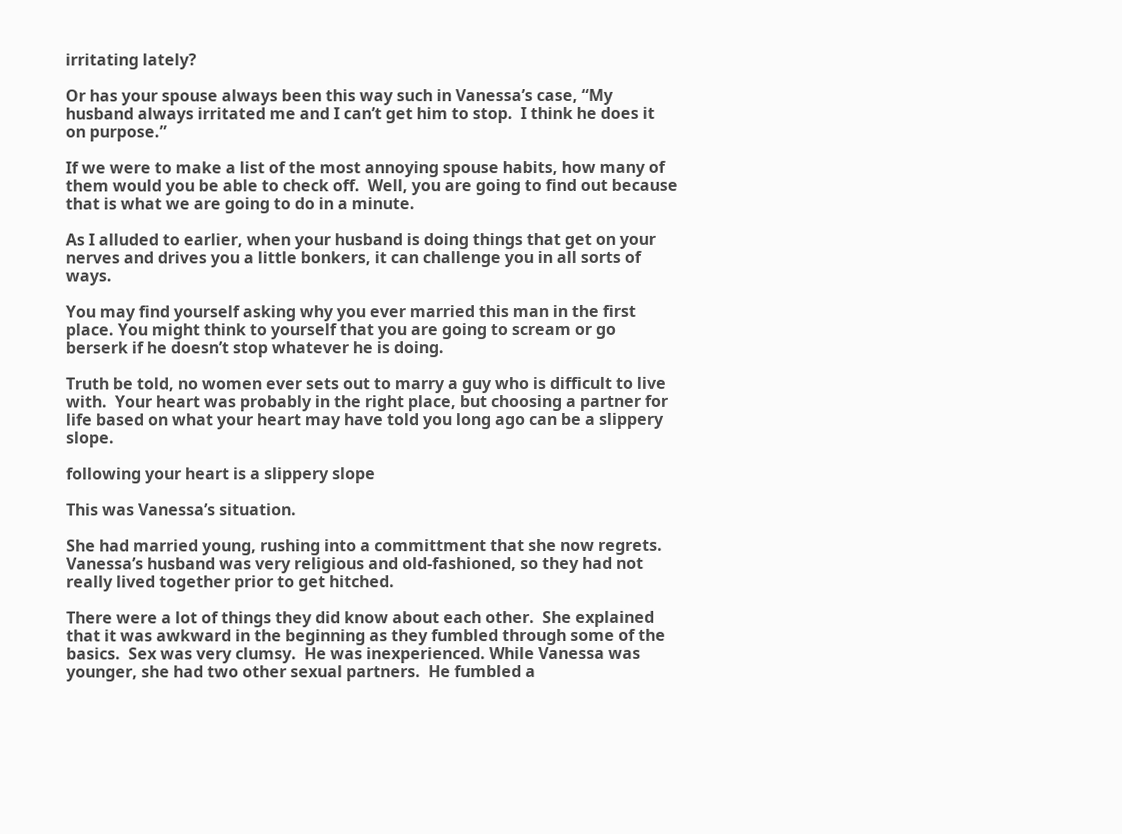irritating lately?

Or has your spouse always been this way such in Vanessa’s case, “My husband always irritated me and I can’t get him to stop.  I think he does it on purpose.”

If we were to make a list of the most annoying spouse habits, how many of them would you be able to check off.  Well, you are going to find out because that is what we are going to do in a minute.

As I alluded to earlier, when your husband is doing things that get on your nerves and drives you a little bonkers, it can challenge you in all sorts of ways.

You may find yourself asking why you ever married this man in the first place. You might think to yourself that you are going to scream or go berserk if he doesn’t stop whatever he is doing.

Truth be told, no women ever sets out to marry a guy who is difficult to live with.  Your heart was probably in the right place, but choosing a partner for life based on what your heart may have told you long ago can be a slippery slope.

following your heart is a slippery slope

This was Vanessa’s situation.

She had married young, rushing into a committment that she now regrets.  Vanessa’s husband was very religious and old-fashioned, so they had not really lived together prior to get hitched.

There were a lot of things they did know about each other.  She explained that it was awkward in the beginning as they fumbled through some of the basics.  Sex was very clumsy.  He was inexperienced. While Vanessa was younger, she had two other sexual partners.  He fumbled a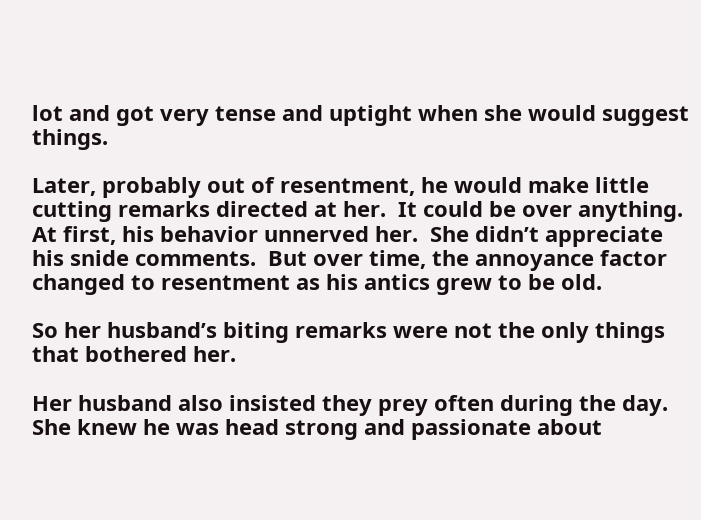lot and got very tense and uptight when she would suggest things.

Later, probably out of resentment, he would make little cutting remarks directed at her.  It could be over anything.  At first, his behavior unnerved her.  She didn’t appreciate his snide comments.  But over time, the annoyance factor changed to resentment as his antics grew to be old.

So her husband’s biting remarks were not the only things that bothered her.

Her husband also insisted they prey often during the day.  She knew he was head strong and passionate about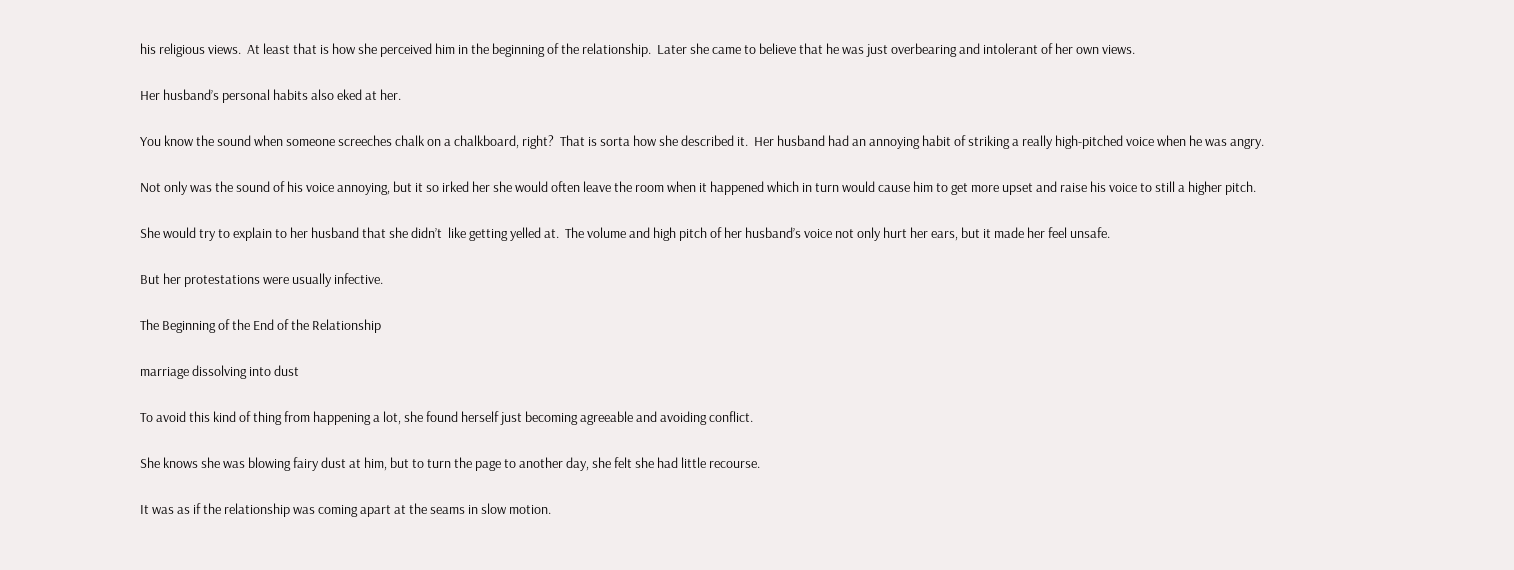his religious views.  At least that is how she perceived him in the beginning of the relationship.  Later she came to believe that he was just overbearing and intolerant of her own views.

Her husband’s personal habits also eked at her.

You know the sound when someone screeches chalk on a chalkboard, right?  That is sorta how she described it.  Her husband had an annoying habit of striking a really high-pitched voice when he was angry.

Not only was the sound of his voice annoying, but it so irked her she would often leave the room when it happened which in turn would cause him to get more upset and raise his voice to still a higher pitch.

She would try to explain to her husband that she didn’t  like getting yelled at.  The volume and high pitch of her husband’s voice not only hurt her ears, but it made her feel unsafe.

But her protestations were usually infective.

The Beginning of the End of the Relationship

marriage dissolving into dust

To avoid this kind of thing from happening a lot, she found herself just becoming agreeable and avoiding conflict.

She knows she was blowing fairy dust at him, but to turn the page to another day, she felt she had little recourse.

It was as if the relationship was coming apart at the seams in slow motion.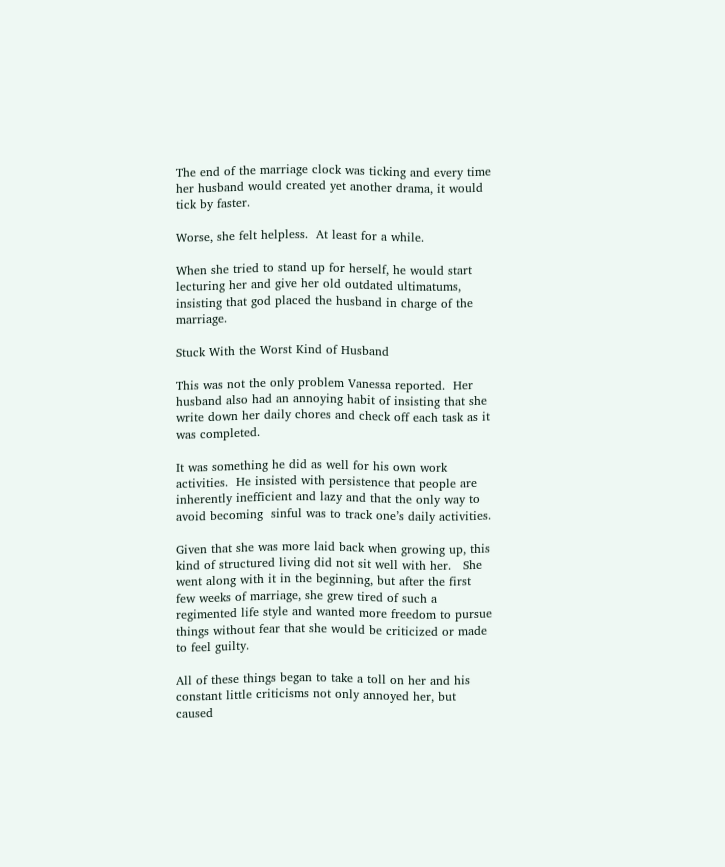The end of the marriage clock was ticking and every time her husband would created yet another drama, it would tick by faster.

Worse, she felt helpless.  At least for a while.

When she tried to stand up for herself, he would start lecturing her and give her old outdated ultimatums, insisting that god placed the husband in charge of the marriage.

Stuck With the Worst Kind of Husband

This was not the only problem Vanessa reported.  Her husband also had an annoying habit of insisting that she write down her daily chores and check off each task as it was completed.

It was something he did as well for his own work activities.  He insisted with persistence that people are inherently inefficient and lazy and that the only way to avoid becoming  sinful was to track one’s daily activities.

Given that she was more laid back when growing up, this kind of structured living did not sit well with her.   She went along with it in the beginning, but after the first few weeks of marriage, she grew tired of such a regimented life style and wanted more freedom to pursue things without fear that she would be criticized or made to feel guilty.

All of these things began to take a toll on her and his constant little criticisms not only annoyed her, but caused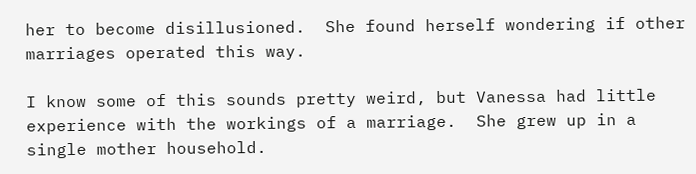her to become disillusioned.  She found herself wondering if other marriages operated this way.

I know some of this sounds pretty weird, but Vanessa had little experience with the workings of a marriage.  She grew up in a single mother household.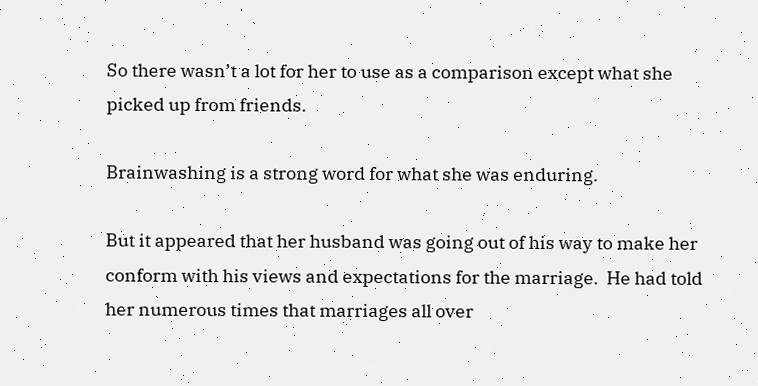So there wasn’t a lot for her to use as a comparison except what she picked up from friends.

Brainwashing is a strong word for what she was enduring.

But it appeared that her husband was going out of his way to make her conform with his views and expectations for the marriage.  He had told her numerous times that marriages all over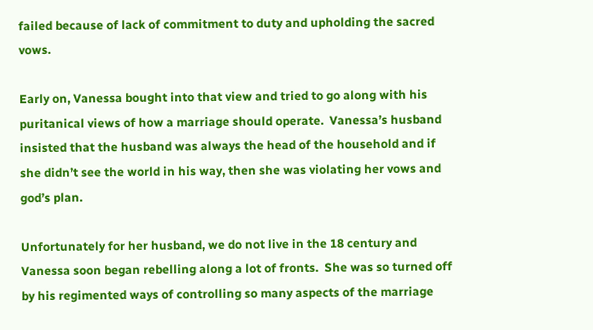failed because of lack of commitment to duty and upholding the sacred vows.

Early on, Vanessa bought into that view and tried to go along with his puritanical views of how a marriage should operate.  Vanessa’s husband insisted that the husband was always the head of the household and if she didn’t see the world in his way, then she was violating her vows and god’s plan.

Unfortunately for her husband, we do not live in the 18 century and Vanessa soon began rebelling along a lot of fronts.  She was so turned off by his regimented ways of controlling so many aspects of the marriage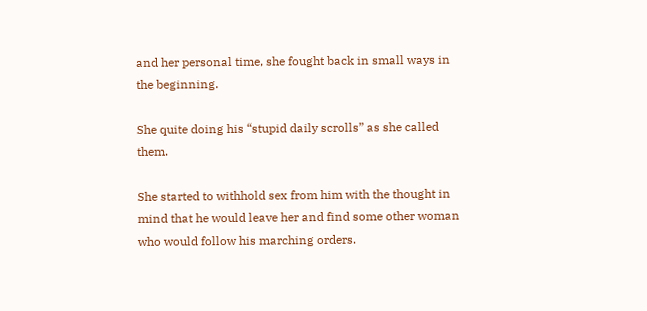and her personal time, she fought back in small ways in the beginning.

She quite doing his “stupid daily scrolls” as she called them.

She started to withhold sex from him with the thought in mind that he would leave her and find some other woman who would follow his marching orders.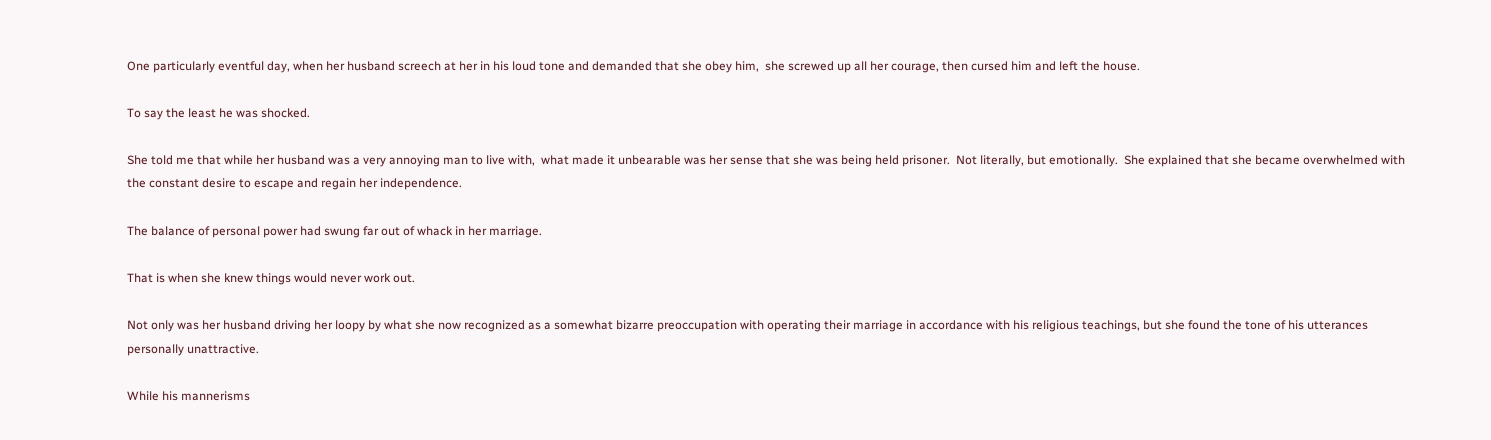One particularly eventful day, when her husband screech at her in his loud tone and demanded that she obey him,  she screwed up all her courage, then cursed him and left the house.

To say the least he was shocked.

She told me that while her husband was a very annoying man to live with,  what made it unbearable was her sense that she was being held prisoner.  Not literally, but emotionally.  She explained that she became overwhelmed with the constant desire to escape and regain her independence.

The balance of personal power had swung far out of whack in her marriage.

That is when she knew things would never work out.

Not only was her husband driving her loopy by what she now recognized as a somewhat bizarre preoccupation with operating their marriage in accordance with his religious teachings, but she found the tone of his utterances personally unattractive.

While his mannerisms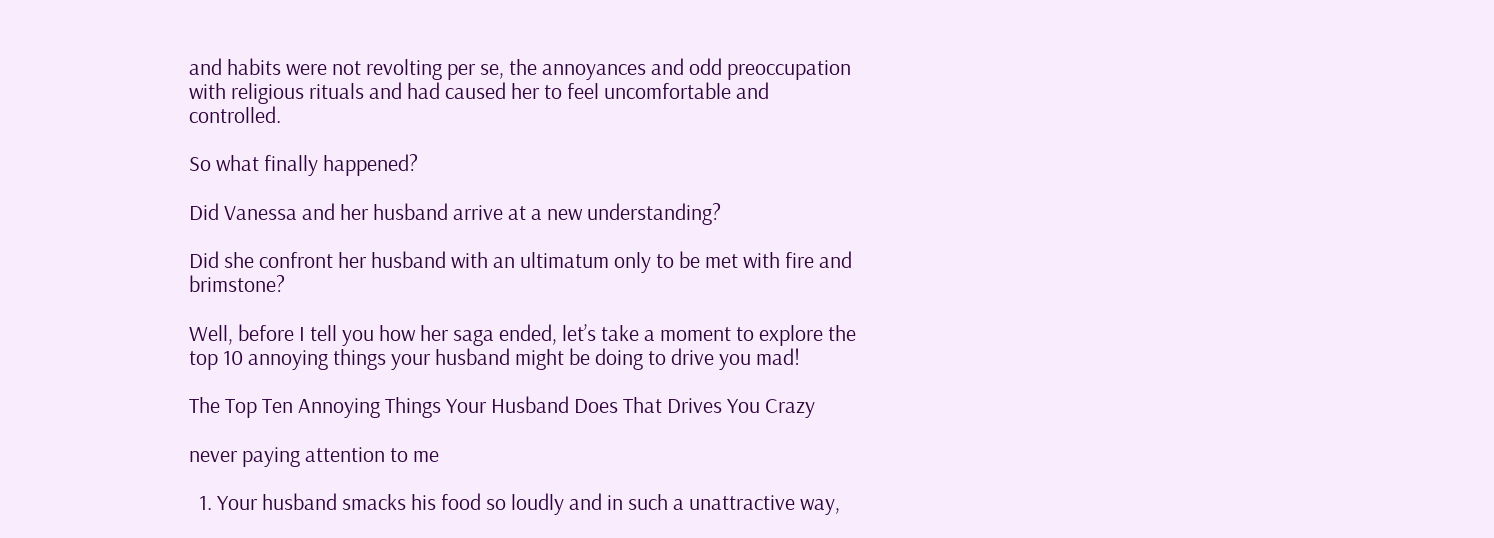and habits were not revolting per se, the annoyances and odd preoccupation with religious rituals and had caused her to feel uncomfortable and controlled.

So what finally happened?

Did Vanessa and her husband arrive at a new understanding?

Did she confront her husband with an ultimatum only to be met with fire and brimstone?

Well, before I tell you how her saga ended, let’s take a moment to explore the top 10 annoying things your husband might be doing to drive you mad!

The Top Ten Annoying Things Your Husband Does That Drives You Crazy

never paying attention to me

  1. Your husband smacks his food so loudly and in such a unattractive way,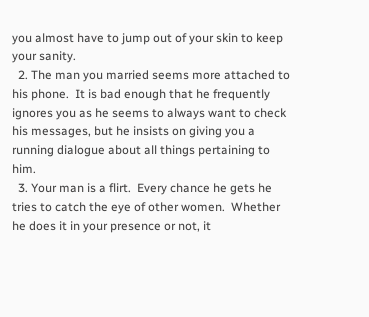you almost have to jump out of your skin to keep your sanity.
  2. The man you married seems more attached to his phone.  It is bad enough that he frequently ignores you as he seems to always want to check his messages, but he insists on giving you a running dialogue about all things pertaining to him.
  3. Your man is a flirt.  Every chance he gets he tries to catch the eye of other women.  Whether he does it in your presence or not, it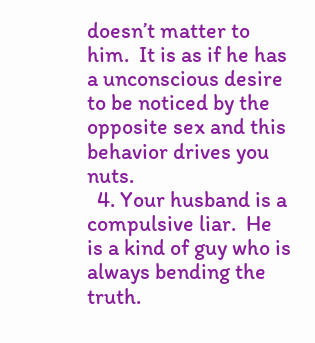doesn’t matter to him.  It is as if he has a unconscious desire to be noticed by the opposite sex and this behavior drives you nuts.
  4. Your husband is a compulsive liar.  He is a kind of guy who is always bending the truth.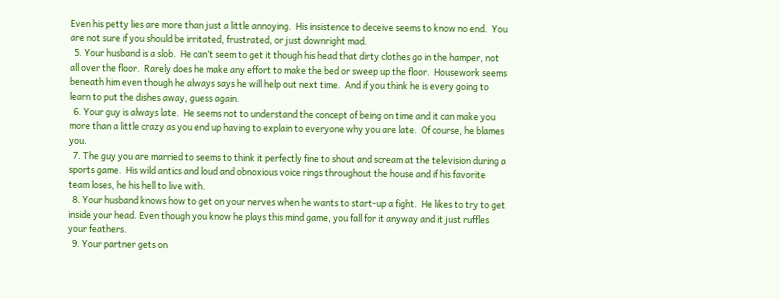Even his petty lies are more than just a little annoying.  His insistence to deceive seems to know no end.  You are not sure if you should be irritated, frustrated, or just downright mad.
  5. Your husband is a slob.  He can’t seem to get it though his head that dirty clothes go in the hamper, not all over the floor.  Rarely does he make any effort to make the bed or sweep up the floor.  Housework seems beneath him even though he always says he will help out next time.  And if you think he is every going to learn to put the dishes away, guess again.
  6. Your guy is always late.  He seems not to understand the concept of being on time and it can make you more than a little crazy as you end up having to explain to everyone why you are late.  Of course, he blames you.
  7. The guy you are married to seems to think it perfectly fine to shout and scream at the television during a sports game.  His wild antics and loud and obnoxious voice rings throughout the house and if his favorite team loses, he his hell to live with.
  8. Your husband knows how to get on your nerves when he wants to start-up a fight.  He likes to try to get inside your head. Even though you know he plays this mind game, you fall for it anyway and it just ruffles your feathers.
  9. Your partner gets on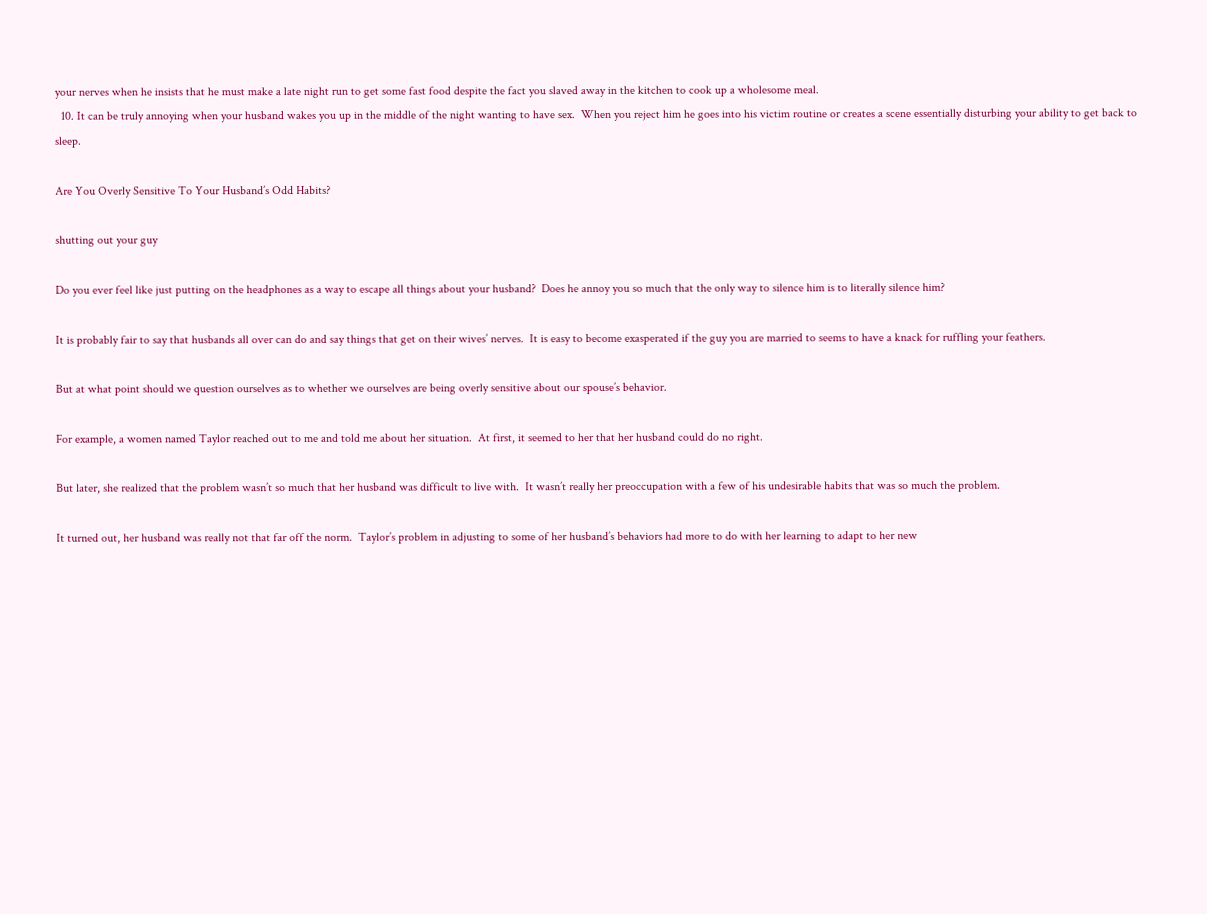your nerves when he insists that he must make a late night run to get some fast food despite the fact you slaved away in the kitchen to cook up a wholesome meal.
  10. It can be truly annoying when your husband wakes you up in the middle of the night wanting to have sex.  When you reject him he goes into his victim routine or creates a scene essentially disturbing your ability to get back to sleep.

Are You Overly Sensitive To Your Husband’s Odd Habits?

shutting out your guy

Do you ever feel like just putting on the headphones as a way to escape all things about your husband?  Does he annoy you so much that the only way to silence him is to literally silence him?

It is probably fair to say that husbands all over can do and say things that get on their wives’ nerves.  It is easy to become exasperated if the guy you are married to seems to have a knack for ruffling your feathers.

But at what point should we question ourselves as to whether we ourselves are being overly sensitive about our spouse’s behavior.

For example, a women named Taylor reached out to me and told me about her situation.  At first, it seemed to her that her husband could do no right.

But later, she realized that the problem wasn’t so much that her husband was difficult to live with.  It wasn’t really her preoccupation with a few of his undesirable habits that was so much the problem.

It turned out, her husband was really not that far off the norm.  Taylor’s problem in adjusting to some of her husband’s behaviors had more to do with her learning to adapt to her new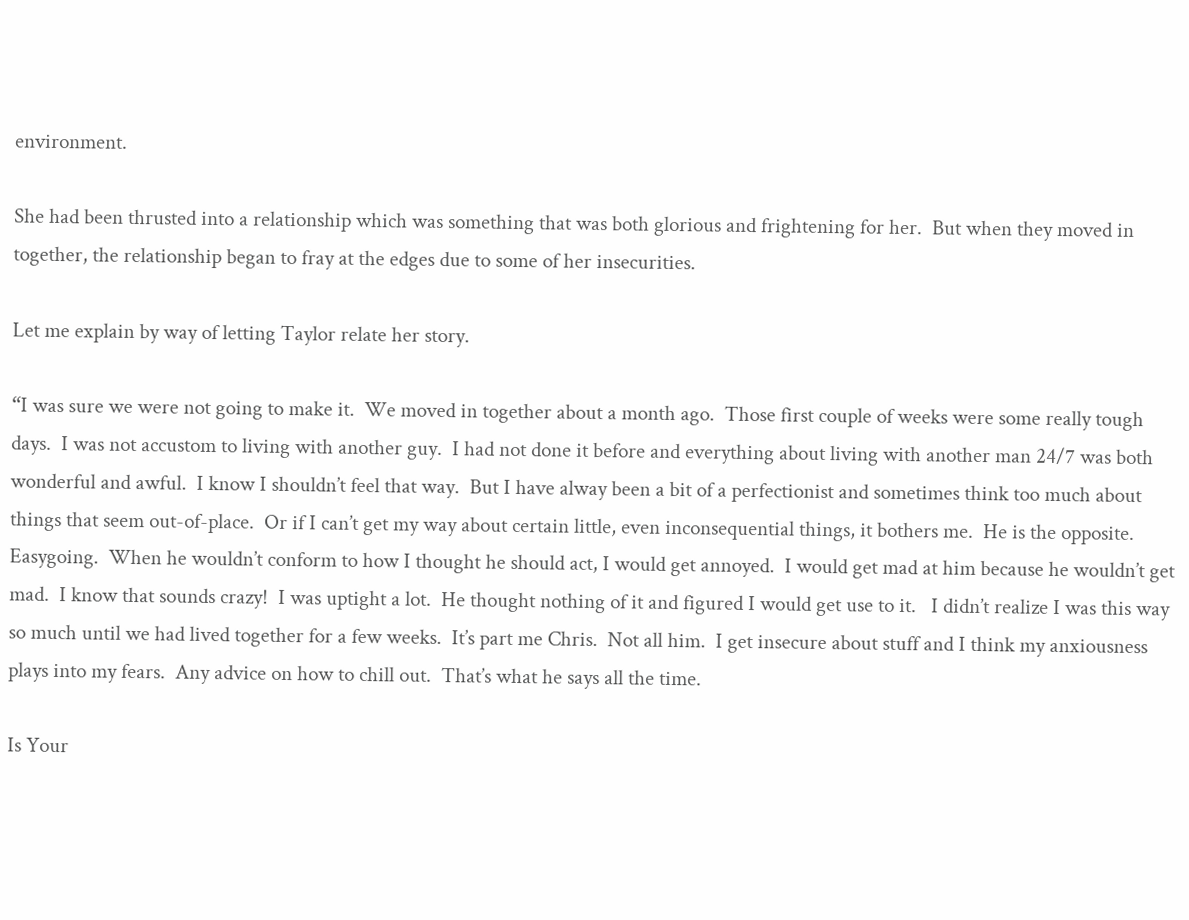environment.

She had been thrusted into a relationship which was something that was both glorious and frightening for her.  But when they moved in together, the relationship began to fray at the edges due to some of her insecurities.

Let me explain by way of letting Taylor relate her story.

“I was sure we were not going to make it.  We moved in together about a month ago.  Those first couple of weeks were some really tough days.  I was not accustom to living with another guy.  I had not done it before and everything about living with another man 24/7 was both wonderful and awful.  I know I shouldn’t feel that way.  But I have alway been a bit of a perfectionist and sometimes think too much about things that seem out-of-place.  Or if I can’t get my way about certain little, even inconsequential things, it bothers me.  He is the opposite.  Easygoing.  When he wouldn’t conform to how I thought he should act, I would get annoyed.  I would get mad at him because he wouldn’t get mad.  I know that sounds crazy!  I was uptight a lot.  He thought nothing of it and figured I would get use to it.   I didn’t realize I was this way so much until we had lived together for a few weeks.  It’s part me Chris.  Not all him.  I get insecure about stuff and I think my anxiousness plays into my fears.  Any advice on how to chill out.  That’s what he says all the time.

Is Your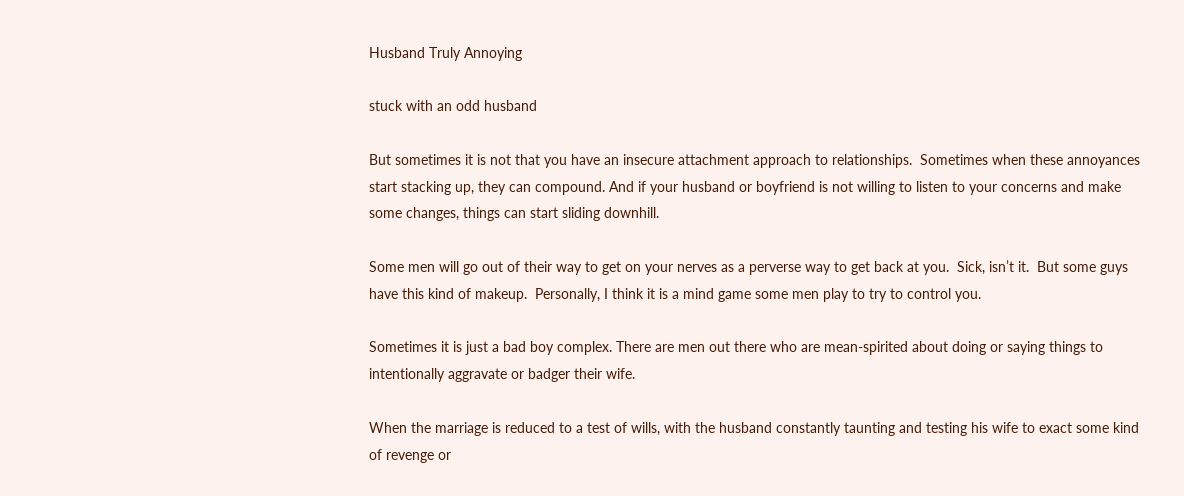Husband Truly Annoying

stuck with an odd husband

But sometimes it is not that you have an insecure attachment approach to relationships.  Sometimes when these annoyances start stacking up, they can compound. And if your husband or boyfriend is not willing to listen to your concerns and make some changes, things can start sliding downhill.

Some men will go out of their way to get on your nerves as a perverse way to get back at you.  Sick, isn’t it.  But some guys have this kind of makeup.  Personally, I think it is a mind game some men play to try to control you.

Sometimes it is just a bad boy complex. There are men out there who are mean-spirited about doing or saying things to intentionally aggravate or badger their wife.

When the marriage is reduced to a test of wills, with the husband constantly taunting and testing his wife to exact some kind of revenge or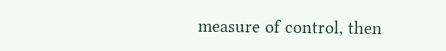measure of control, then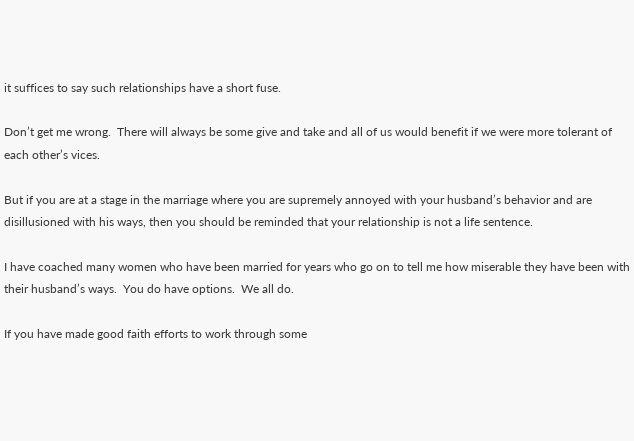it suffices to say such relationships have a short fuse.

Don’t get me wrong.  There will always be some give and take and all of us would benefit if we were more tolerant of each other’s vices.

But if you are at a stage in the marriage where you are supremely annoyed with your husband’s behavior and are disillusioned with his ways, then you should be reminded that your relationship is not a life sentence.

I have coached many women who have been married for years who go on to tell me how miserable they have been with their husband’s ways.  You do have options.  We all do.

If you have made good faith efforts to work through some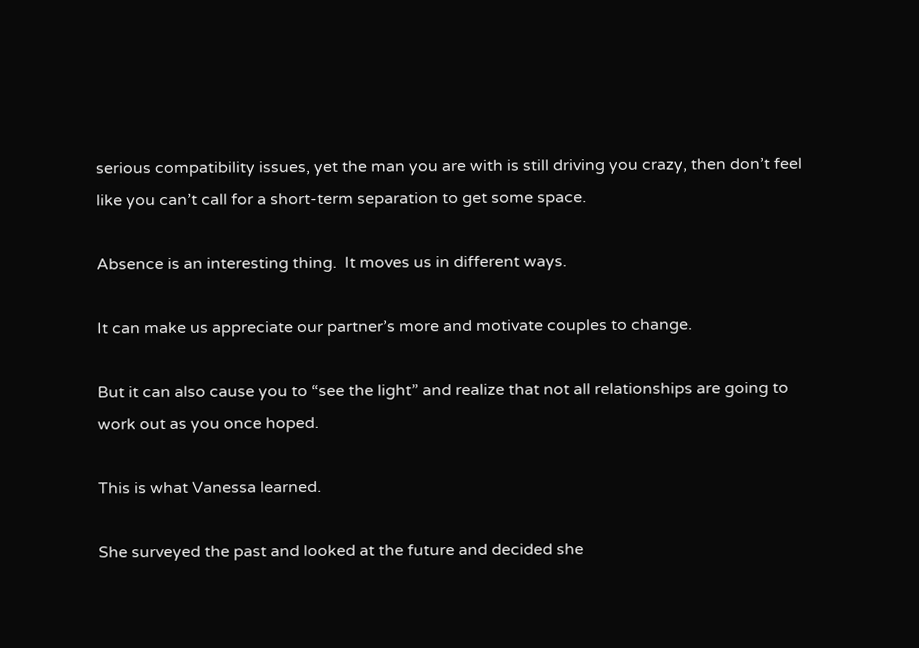serious compatibility issues, yet the man you are with is still driving you crazy, then don’t feel like you can’t call for a short-term separation to get some space.

Absence is an interesting thing.  It moves us in different ways.

It can make us appreciate our partner’s more and motivate couples to change.

But it can also cause you to “see the light” and realize that not all relationships are going to work out as you once hoped.

This is what Vanessa learned.

She surveyed the past and looked at the future and decided she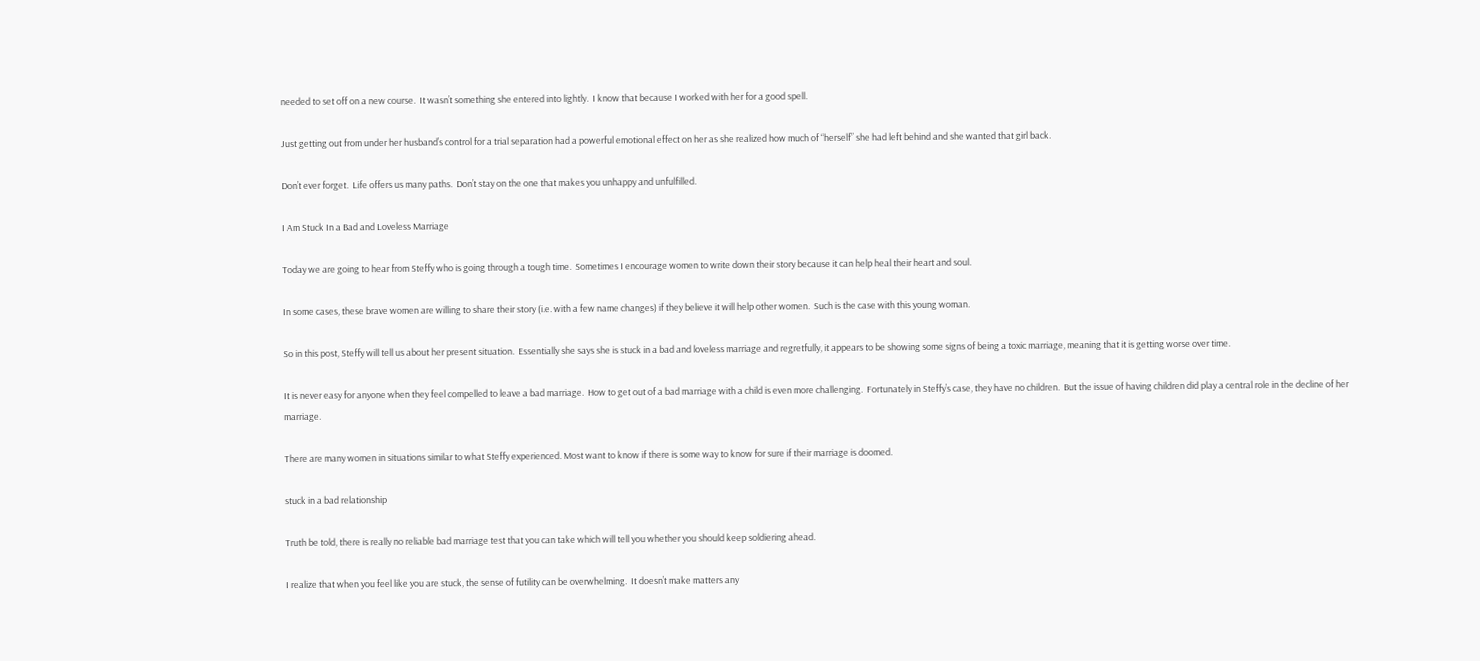needed to set off on a new course.  It wasn’t something she entered into lightly.  I know that because I worked with her for a good spell.

Just getting out from under her husband’s control for a trial separation had a powerful emotional effect on her as she realized how much of “herself” she had left behind and she wanted that girl back.

Don’t ever forget.  Life offers us many paths.  Don’t stay on the one that makes you unhappy and unfulfilled.

I Am Stuck In a Bad and Loveless Marriage

Today we are going to hear from Steffy who is going through a tough time.  Sometimes I encourage women to write down their story because it can help heal their heart and soul.

In some cases, these brave women are willing to share their story (i.e. with a few name changes) if they believe it will help other women.  Such is the case with this young woman.

So in this post, Steffy will tell us about her present situation.  Essentially she says she is stuck in a bad and loveless marriage and regretfully, it appears to be showing some signs of being a toxic marriage, meaning that it is getting worse over time.

It is never easy for anyone when they feel compelled to leave a bad marriage.  How to get out of a bad marriage with a child is even more challenging.  Fortunately in Steffy’s case, they have no children.  But the issue of having children did play a central role in the decline of her marriage.

There are many women in situations similar to what Steffy experienced. Most want to know if there is some way to know for sure if their marriage is doomed.

stuck in a bad relationship

Truth be told, there is really no reliable bad marriage test that you can take which will tell you whether you should keep soldiering ahead.

I realize that when you feel like you are stuck, the sense of futility can be overwhelming.  It doesn’t make matters any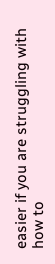easier if you are struggling with how to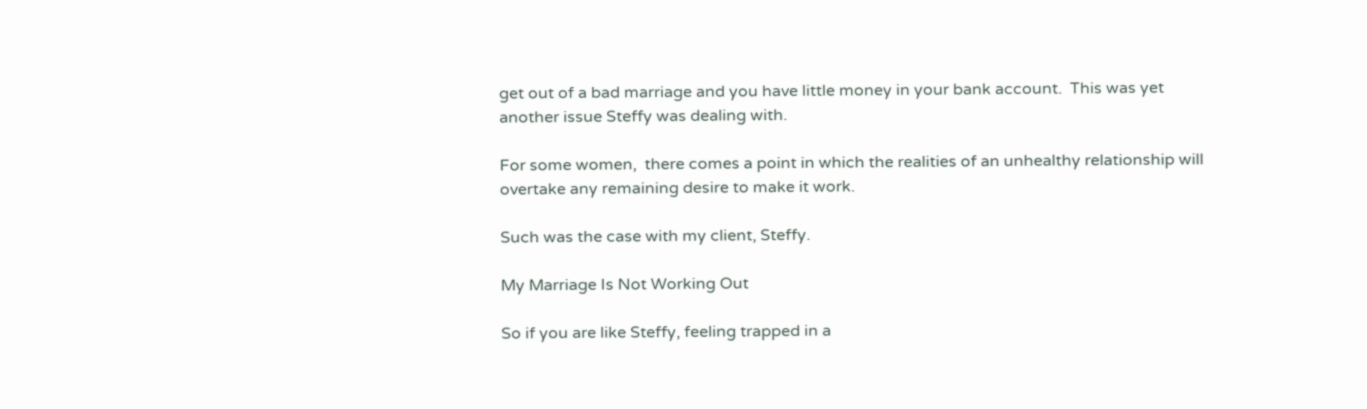get out of a bad marriage and you have little money in your bank account.  This was yet another issue Steffy was dealing with.

For some women,  there comes a point in which the realities of an unhealthy relationship will overtake any remaining desire to make it work.

Such was the case with my client, Steffy.

My Marriage Is Not Working Out

So if you are like Steffy, feeling trapped in a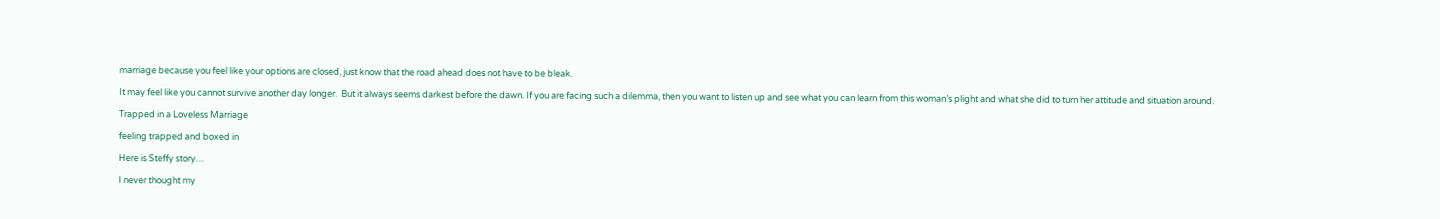marriage because you feel like your options are closed, just know that the road ahead does not have to be bleak.

It may feel like you cannot survive another day longer.  But it always seems darkest before the dawn. If you are facing such a dilemma, then you want to listen up and see what you can learn from this woman’s plight and what she did to turn her attitude and situation around.

Trapped in a Loveless Marriage

feeling trapped and boxed in

Here is Steffy story…

I never thought my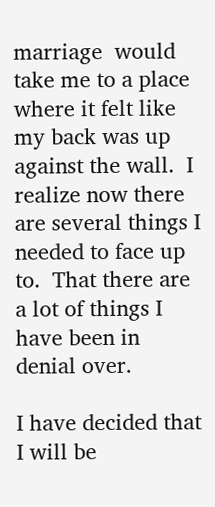marriage  would take me to a place where it felt like my back was up against the wall.  I realize now there are several things I needed to face up to.  That there are a lot of things I have been in denial over.

I have decided that I will be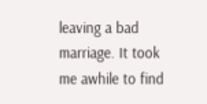leaving a bad marriage. It took me awhile to find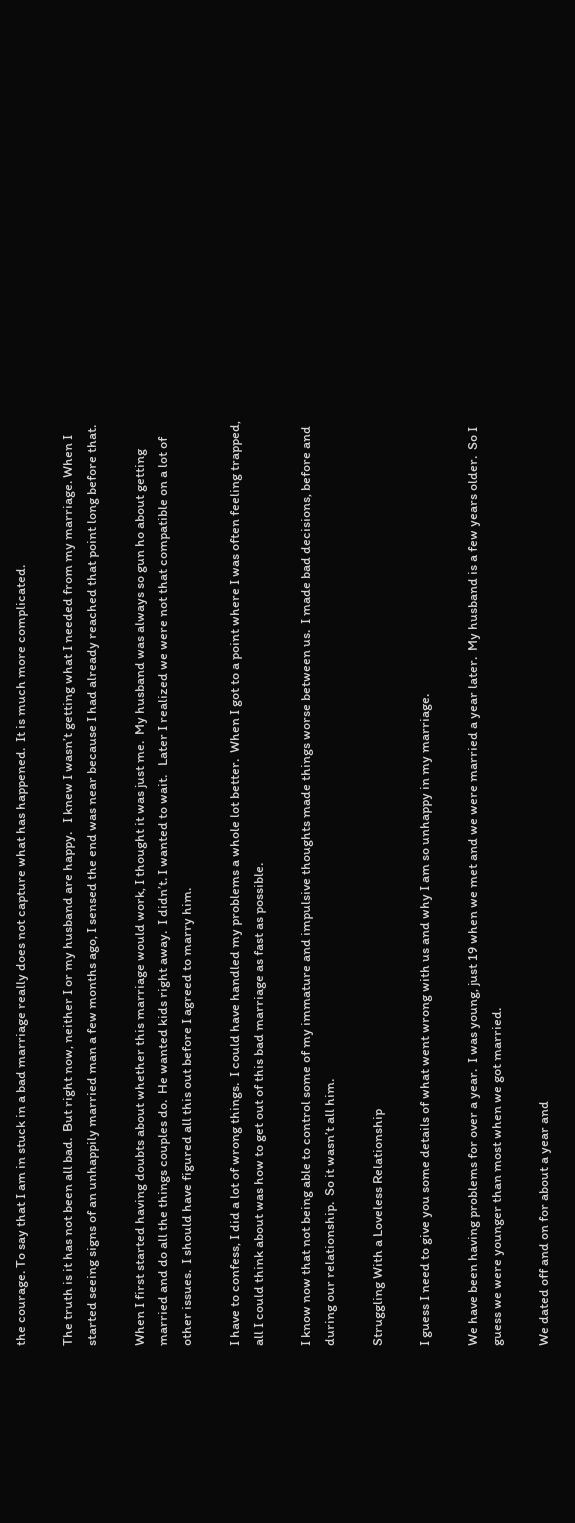the courage. To say that I am in stuck in a bad marriage really does not capture what has happened.  It is much more complicated.

The truth is it has not been all bad.  But right now, neither I or my husband are happy.   I knew I wasn’t getting what I needed from my marriage. When I started seeing signs of an unhappily married man a few months ago, I sensed the end was near because I had already reached that point long before that.

When I first started having doubts about whether this marriage would work, I thought it was just me.  My husband was always so gun ho about getting married and do all the things couples do.  He wanted kids right away.  I didn’t. I wanted to wait.   Later I realized we were not that compatible on a lot of other issues.  I should have figured all this out before I agreed to marry him.

I have to confess, I did a lot of wrong things.  I could have handled my problems a whole lot better.  When I got to a point where I was often feeling trapped, all I could think about was how to get out of this bad marriage as fast as possible.

I know now that not being able to control some of my immature and impulsive thoughts made things worse between us.  I made bad decisions, before and during our relationship.  So it wasn’t all him.

Struggling With a Loveless Relationship

I guess I need to give you some details of what went wrong with us and why I am so unhappy in my marriage.

We have been having problems for over a year.  I was young, just 19 when we met and we were married a year later.  My husband is a few years older.  So I guess we were younger than most when we got married.

We dated off and on for about a year and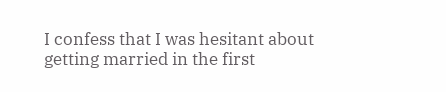I confess that I was hesitant about getting married in the first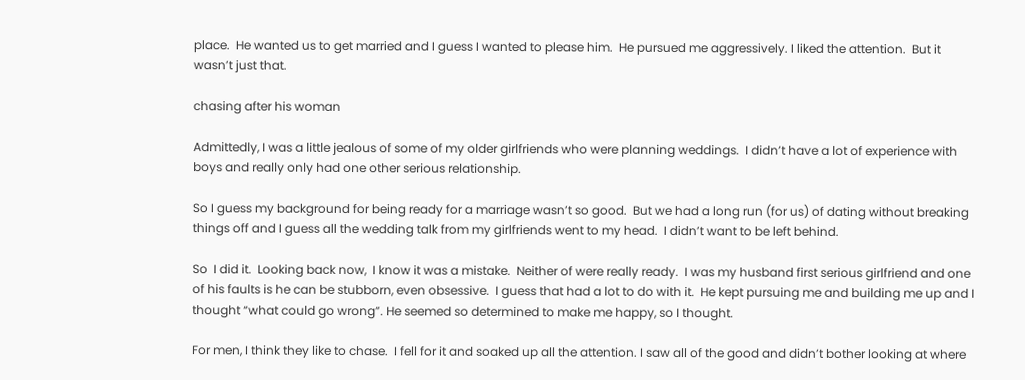place.  He wanted us to get married and I guess I wanted to please him.  He pursued me aggressively. I liked the attention.  But it wasn’t just that.

chasing after his woman

Admittedly, I was a little jealous of some of my older girlfriends who were planning weddings.  I didn’t have a lot of experience with boys and really only had one other serious relationship.

So I guess my background for being ready for a marriage wasn’t so good.  But we had a long run (for us) of dating without breaking things off and I guess all the wedding talk from my girlfriends went to my head.  I didn’t want to be left behind.

So  I did it.  Looking back now,  I know it was a mistake.  Neither of were really ready.  I was my husband first serious girlfriend and one of his faults is he can be stubborn, even obsessive.  I guess that had a lot to do with it.  He kept pursuing me and building me up and I thought “what could go wrong”. He seemed so determined to make me happy, so I thought.

For men, I think they like to chase.  I fell for it and soaked up all the attention. I saw all of the good and didn’t bother looking at where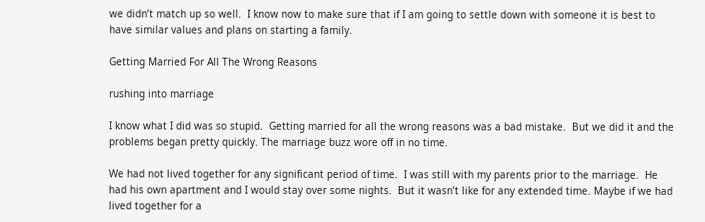we didn’t match up so well.  I know now to make sure that if I am going to settle down with someone it is best to have similar values and plans on starting a family.

Getting Married For All The Wrong Reasons

rushing into marriage

I know what I did was so stupid.  Getting married for all the wrong reasons was a bad mistake.  But we did it and the problems began pretty quickly. The marriage buzz wore off in no time.

We had not lived together for any significant period of time.  I was still with my parents prior to the marriage.  He had his own apartment and I would stay over some nights.  But it wasn’t like for any extended time. Maybe if we had lived together for a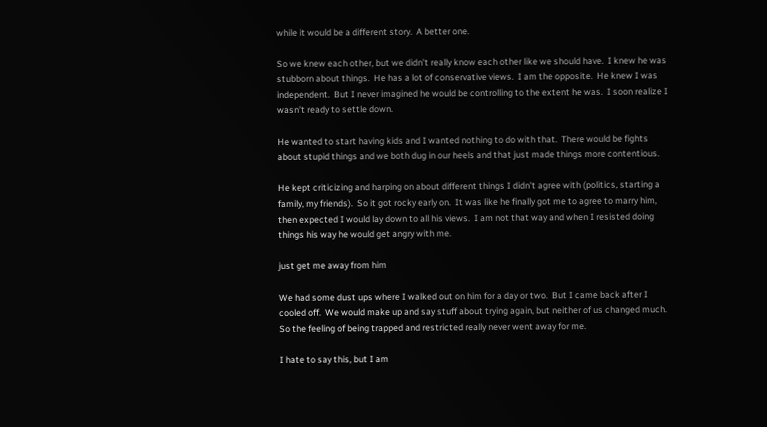while it would be a different story.  A better one.

So we knew each other, but we didn’t really know each other like we should have.  I knew he was stubborn about things.  He has a lot of conservative views.  I am the opposite.  He knew I was independent.  But I never imagined he would be controlling to the extent he was.  I soon realize I wasn’t ready to settle down.

He wanted to start having kids and I wanted nothing to do with that.  There would be fights about stupid things and we both dug in our heels and that just made things more contentious.

He kept criticizing and harping on about different things I didn’t agree with (politics, starting a family, my friends).  So it got rocky early on.  It was like he finally got me to agree to marry him, then expected I would lay down to all his views.  I am not that way and when I resisted doing things his way he would get angry with me.

just get me away from him

We had some dust ups where I walked out on him for a day or two.  But I came back after I cooled off.  We would make up and say stuff about trying again, but neither of us changed much.  So the feeling of being trapped and restricted really never went away for me.

I hate to say this, but I am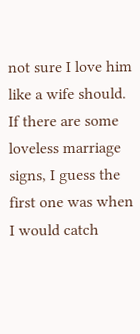not sure I love him like a wife should.  If there are some loveless marriage signs, I guess the first one was when I would catch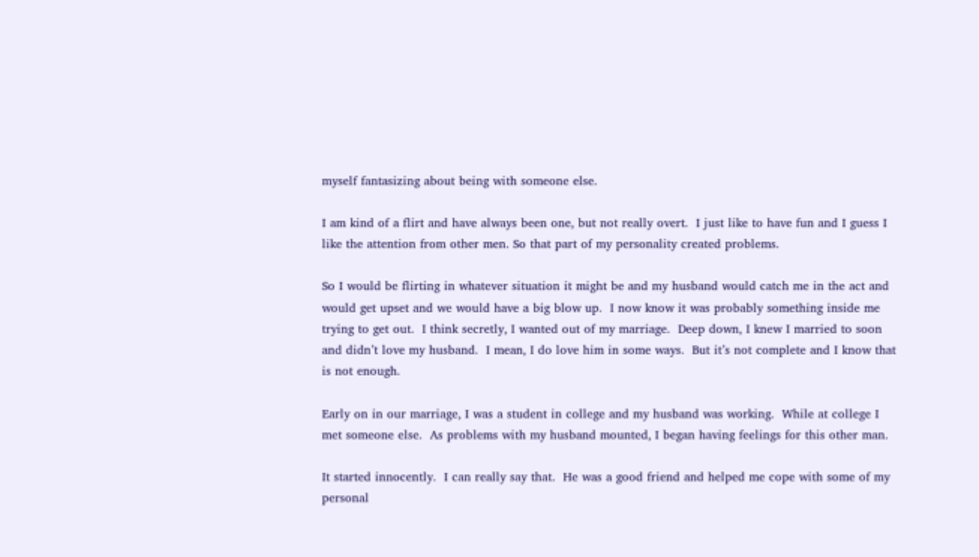myself fantasizing about being with someone else.

I am kind of a flirt and have always been one, but not really overt.  I just like to have fun and I guess I like the attention from other men. So that part of my personality created problems.

So I would be flirting in whatever situation it might be and my husband would catch me in the act and would get upset and we would have a big blow up.  I now know it was probably something inside me trying to get out.  I think secretly, I wanted out of my marriage.  Deep down, I knew I married to soon and didn’t love my husband.  I mean, I do love him in some ways.  But it’s not complete and I know that is not enough.

Early on in our marriage, I was a student in college and my husband was working.  While at college I met someone else.  As problems with my husband mounted, I began having feelings for this other man.

It started innocently.  I can really say that.  He was a good friend and helped me cope with some of my personal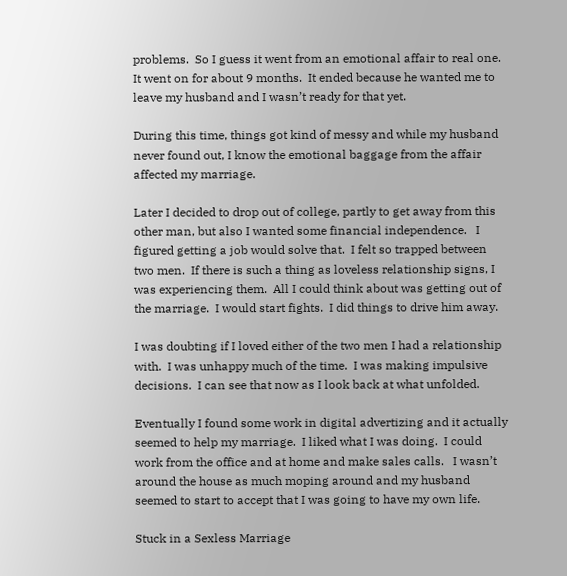problems.  So I guess it went from an emotional affair to real one.  It went on for about 9 months.  It ended because he wanted me to leave my husband and I wasn’t ready for that yet.

During this time, things got kind of messy and while my husband never found out, I know the emotional baggage from the affair affected my marriage.

Later I decided to drop out of college, partly to get away from this other man, but also I wanted some financial independence.   I figured getting a job would solve that.  I felt so trapped between two men.  If there is such a thing as loveless relationship signs, I was experiencing them.  All I could think about was getting out of the marriage.  I would start fights.  I did things to drive him away.

I was doubting if I loved either of the two men I had a relationship with.  I was unhappy much of the time.  I was making impulsive decisions.  I can see that now as I look back at what unfolded.

Eventually I found some work in digital advertizing and it actually seemed to help my marriage.  I liked what I was doing.  I could work from the office and at home and make sales calls.   I wasn’t around the house as much moping around and my husband seemed to start to accept that I was going to have my own life.

Stuck in a Sexless Marriage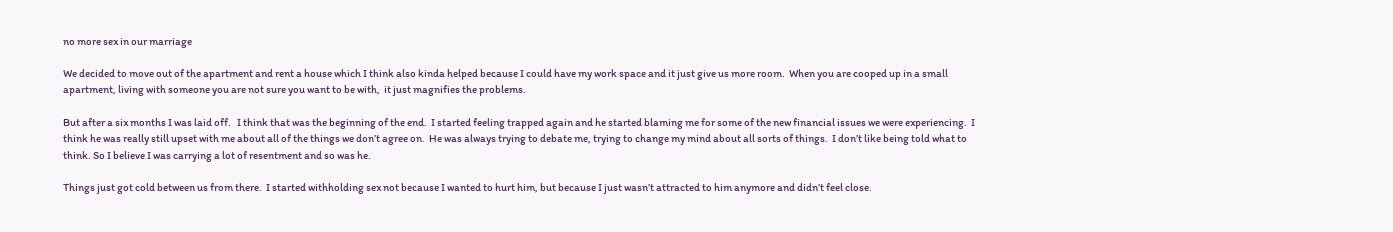no more sex in our marriage

We decided to move out of the apartment and rent a house which I think also kinda helped because I could have my work space and it just give us more room.  When you are cooped up in a small apartment, living with someone you are not sure you want to be with,  it just magnifies the problems.

But after a six months I was laid off.   I think that was the beginning of the end.  I started feeling trapped again and he started blaming me for some of the new financial issues we were experiencing.  I think he was really still upset with me about all of the things we don’t agree on.  He was always trying to debate me, trying to change my mind about all sorts of things.  I don’t like being told what to think. So I believe I was carrying a lot of resentment and so was he.

Things just got cold between us from there.  I started withholding sex not because I wanted to hurt him, but because I just wasn’t attracted to him anymore and didn’t feel close.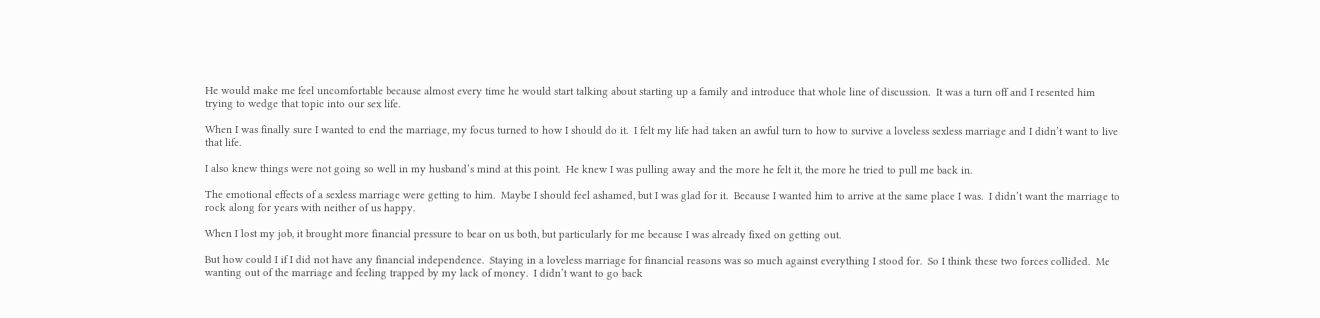He would make me feel uncomfortable because almost every time he would start talking about starting up a family and introduce that whole line of discussion.  It was a turn off and I resented him trying to wedge that topic into our sex life.

When I was finally sure I wanted to end the marriage, my focus turned to how I should do it.  I felt my life had taken an awful turn to how to survive a loveless sexless marriage and I didn’t want to live that life.

I also knew things were not going so well in my husband’s mind at this point.  He knew I was pulling away and the more he felt it, the more he tried to pull me back in.

The emotional effects of a sexless marriage were getting to him.  Maybe I should feel ashamed, but I was glad for it.  Because I wanted him to arrive at the same place I was.  I didn’t want the marriage to rock along for years with neither of us happy.

When I lost my job, it brought more financial pressure to bear on us both, but particularly for me because I was already fixed on getting out.

But how could I if I did not have any financial independence.  Staying in a loveless marriage for financial reasons was so much against everything I stood for.  So I think these two forces collided.  Me wanting out of the marriage and feeling trapped by my lack of money.  I didn’t want to go back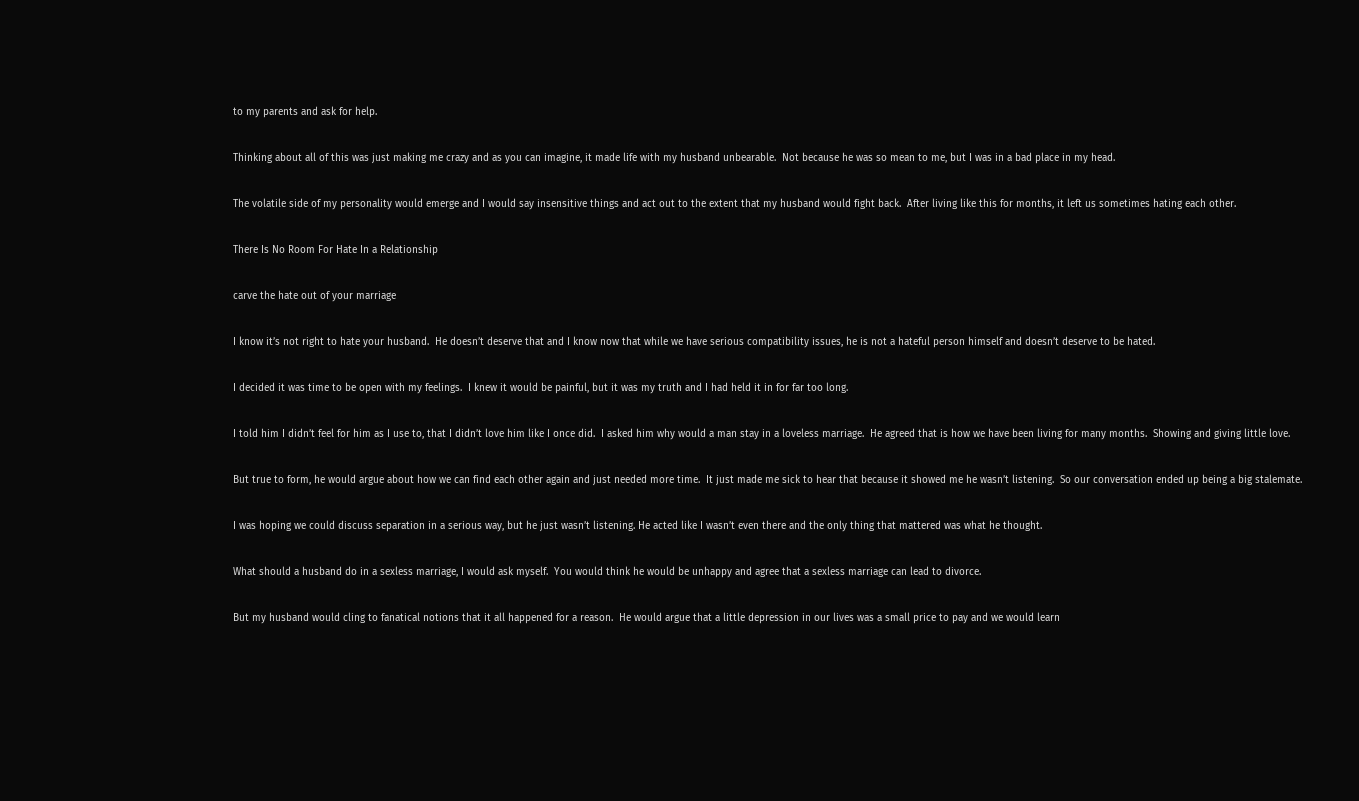to my parents and ask for help.

Thinking about all of this was just making me crazy and as you can imagine, it made life with my husband unbearable.  Not because he was so mean to me, but I was in a bad place in my head.

The volatile side of my personality would emerge and I would say insensitive things and act out to the extent that my husband would fight back.  After living like this for months, it left us sometimes hating each other.

There Is No Room For Hate In a Relationship

carve the hate out of your marriage

I know it’s not right to hate your husband.  He doesn’t deserve that and I know now that while we have serious compatibility issues, he is not a hateful person himself and doesn’t deserve to be hated.

I decided it was time to be open with my feelings.  I knew it would be painful, but it was my truth and I had held it in for far too long.

I told him I didn’t feel for him as I use to, that I didn’t love him like I once did.  I asked him why would a man stay in a loveless marriage.  He agreed that is how we have been living for many months.  Showing and giving little love.

But true to form, he would argue about how we can find each other again and just needed more time.  It just made me sick to hear that because it showed me he wasn’t listening.  So our conversation ended up being a big stalemate.

I was hoping we could discuss separation in a serious way, but he just wasn’t listening. He acted like I wasn’t even there and the only thing that mattered was what he thought.

What should a husband do in a sexless marriage, I would ask myself.  You would think he would be unhappy and agree that a sexless marriage can lead to divorce.

But my husband would cling to fanatical notions that it all happened for a reason.  He would argue that a little depression in our lives was a small price to pay and we would learn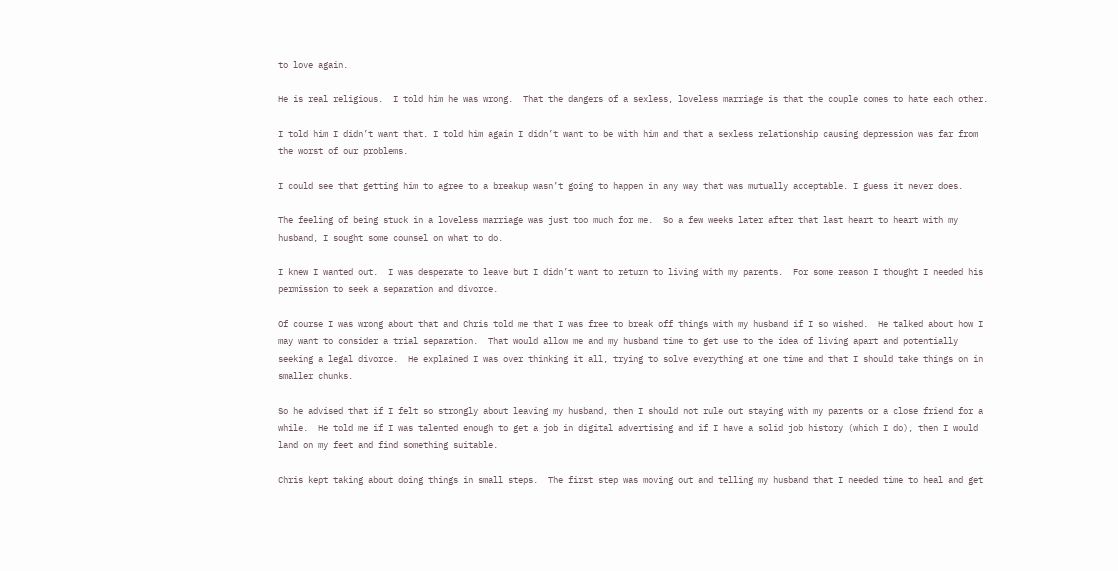to love again.

He is real religious.  I told him he was wrong.  That the dangers of a sexless, loveless marriage is that the couple comes to hate each other.

I told him I didn’t want that. I told him again I didn’t want to be with him and that a sexless relationship causing depression was far from the worst of our problems.

I could see that getting him to agree to a breakup wasn’t going to happen in any way that was mutually acceptable. I guess it never does.

The feeling of being stuck in a loveless marriage was just too much for me.  So a few weeks later after that last heart to heart with my husband, I sought some counsel on what to do.

I knew I wanted out.  I was desperate to leave but I didn’t want to return to living with my parents.  For some reason I thought I needed his permission to seek a separation and divorce.

Of course I was wrong about that and Chris told me that I was free to break off things with my husband if I so wished.  He talked about how I may want to consider a trial separation.  That would allow me and my husband time to get use to the idea of living apart and potentially seeking a legal divorce.  He explained I was over thinking it all, trying to solve everything at one time and that I should take things on in smaller chunks.

So he advised that if I felt so strongly about leaving my husband, then I should not rule out staying with my parents or a close friend for a while.  He told me if I was talented enough to get a job in digital advertising and if I have a solid job history (which I do), then I would land on my feet and find something suitable.

Chris kept taking about doing things in small steps.  The first step was moving out and telling my husband that I needed time to heal and get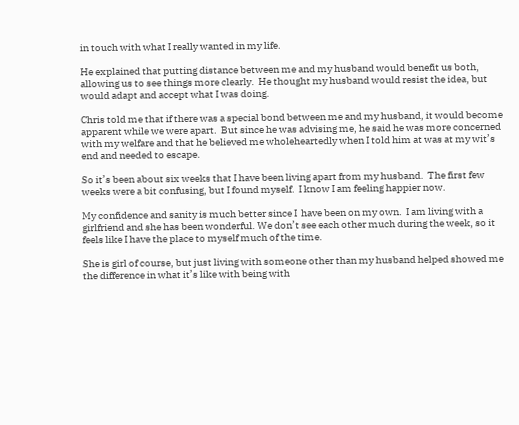in touch with what I really wanted in my life.

He explained that putting distance between me and my husband would benefit us both, allowing us to see things more clearly.  He thought my husband would resist the idea, but would adapt and accept what I was doing.

Chris told me that if there was a special bond between me and my husband, it would become apparent while we were apart.  But since he was advising me, he said he was more concerned with my welfare and that he believed me wholeheartedly when I told him at was at my wit’s end and needed to escape.

So it’s been about six weeks that I have been living apart from my husband.  The first few weeks were a bit confusing, but I found myself.  I know I am feeling happier now.

My confidence and sanity is much better since I  have been on my own.  I am living with a girlfriend and she has been wonderful. We don’t see each other much during the week, so it feels like I have the place to myself much of the time.

She is girl of course, but just living with someone other than my husband helped showed me the difference in what it’s like with being with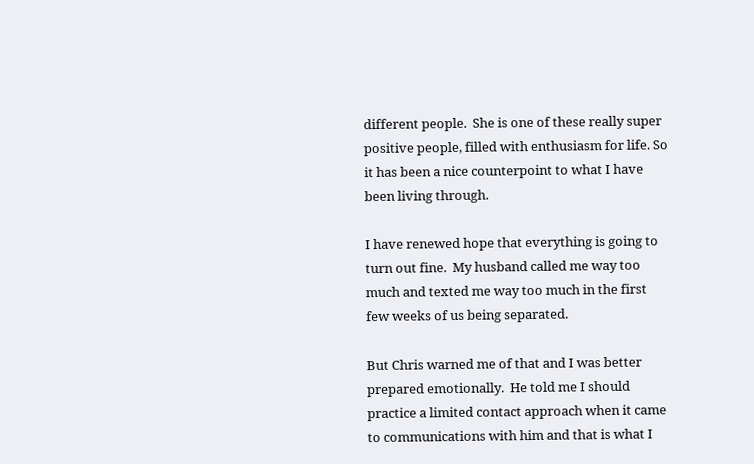different people.  She is one of these really super positive people, filled with enthusiasm for life. So it has been a nice counterpoint to what I have been living through.

I have renewed hope that everything is going to turn out fine.  My husband called me way too much and texted me way too much in the first few weeks of us being separated.

But Chris warned me of that and I was better prepared emotionally.  He told me I should practice a limited contact approach when it came to communications with him and that is what I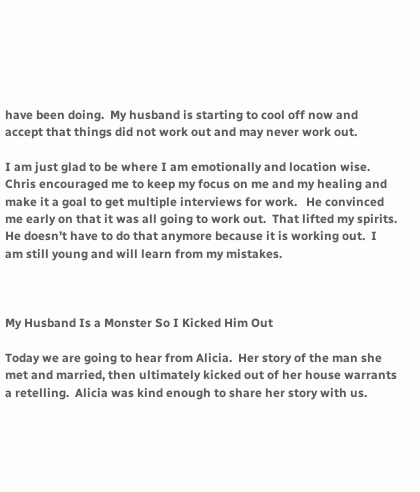have been doing.  My husband is starting to cool off now and accept that things did not work out and may never work out.

I am just glad to be where I am emotionally and location wise.  Chris encouraged me to keep my focus on me and my healing and make it a goal to get multiple interviews for work.   He convinced me early on that it was all going to work out.  That lifted my spirits. He doesn’t have to do that anymore because it is working out.  I am still young and will learn from my mistakes.



My Husband Is a Monster So I Kicked Him Out

Today we are going to hear from Alicia.  Her story of the man she met and married, then ultimately kicked out of her house warrants a retelling.  Alicia was kind enough to share her story with us.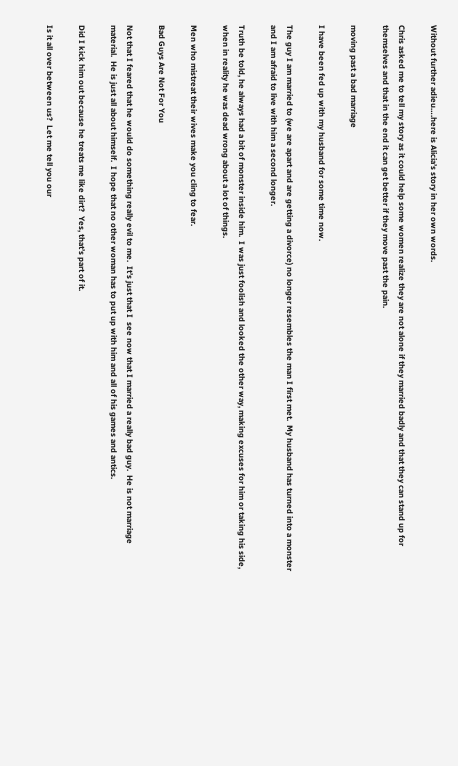Without further adieu….here is Alicia’s story in her own words.

Chris asked me to tell my story as it could help some women realize they are not alone if they married badly and that they can stand up for themselves and that in the end it can get better if they move past the pain.

moving past a bad marriage

I have been fed up with my husband for some time now.

The guy I am married to (we are apart and are getting a divorce) no longer resembles the man I first met.  My husband has turned into a monster and I am afraid to live with him a second longer.

Truth be told, he always had a bit of monster inside him.  I was just foolish and looked the other way, making excuses for him or taking his side, when in reality he was dead wrong about a lot of things.

Men who mistreat their wives make you cling to fear.

Bad Guys Are Not For You

Not that I feared that he would do something really evil to me.  It’s just that I  see now that I married a really bad guy.  He is not marriage material.  He is just all about himself.  I hope that no other woman has to put up with him and all of his games and antics.

Did I kick him out because he treats me like dirt?  Yes, that’s part of it.

Is it all over between us?  Let me tell you our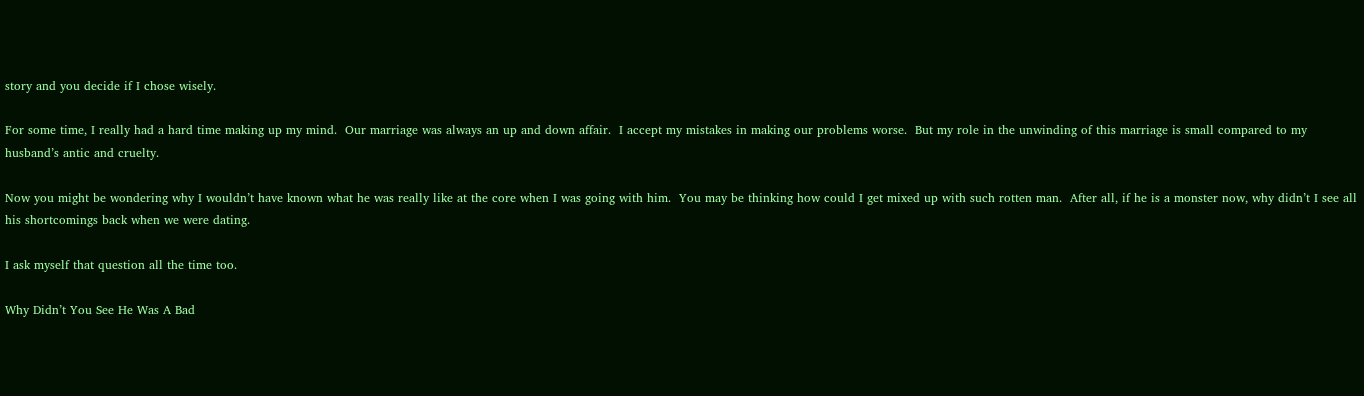story and you decide if I chose wisely.

For some time, I really had a hard time making up my mind.  Our marriage was always an up and down affair.  I accept my mistakes in making our problems worse.  But my role in the unwinding of this marriage is small compared to my husband’s antic and cruelty.

Now you might be wondering why I wouldn’t have known what he was really like at the core when I was going with him.  You may be thinking how could I get mixed up with such rotten man.  After all, if he is a monster now, why didn’t I see all his shortcomings back when we were dating.

I ask myself that question all the time too.

Why Didn’t You See He Was A Bad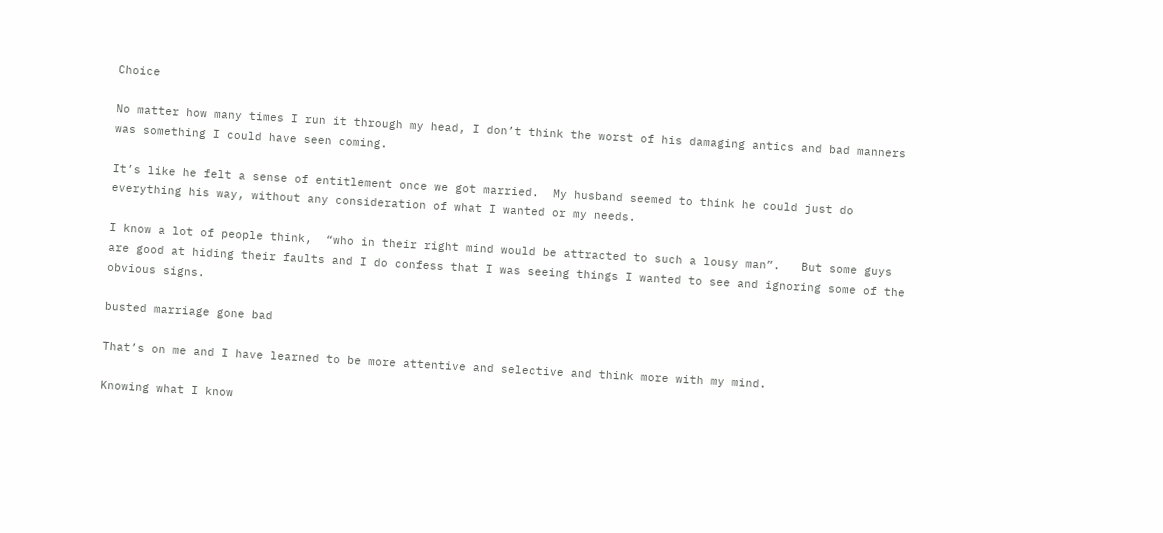Choice

No matter how many times I run it through my head, I don’t think the worst of his damaging antics and bad manners was something I could have seen coming.

It’s like he felt a sense of entitlement once we got married.  My husband seemed to think he could just do everything his way, without any consideration of what I wanted or my needs.

I know a lot of people think,  “who in their right mind would be attracted to such a lousy man”.   But some guys are good at hiding their faults and I do confess that I was seeing things I wanted to see and ignoring some of the obvious signs.

busted marriage gone bad

That’s on me and I have learned to be more attentive and selective and think more with my mind.

Knowing what I know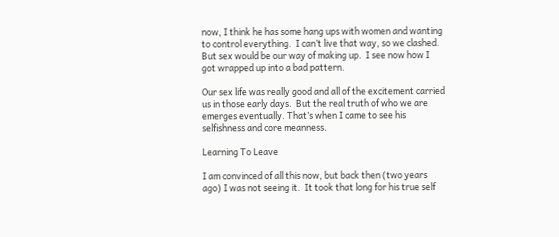now, I think he has some hang ups with women and wanting to control everything.  I can’t live that way, so we clashed.  But sex would be our way of making up.  I see now how I got wrapped up into a bad pattern.

Our sex life was really good and all of the excitement carried us in those early days.  But the real truth of who we are emerges eventually. That’s when I came to see his  selfishness and core meanness.

Learning To Leave

I am convinced of all this now, but back then (two years ago) I was not seeing it.  It took that long for his true self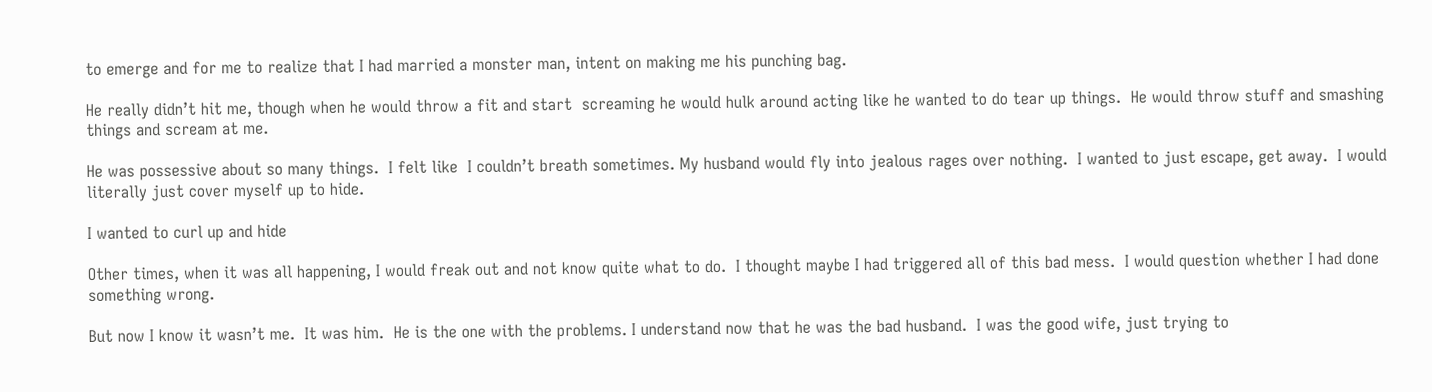to emerge and for me to realize that I had married a monster man, intent on making me his punching bag.

He really didn’t hit me, though when he would throw a fit and start  screaming he would hulk around acting like he wanted to do tear up things.  He would throw stuff and smashing things and scream at me.

He was possessive about so many things.  I felt like  I couldn’t breath sometimes. My husband would fly into jealous rages over nothing.  I wanted to just escape, get away.  I would literally just cover myself up to hide.

I wanted to curl up and hide

Other times, when it was all happening, I would freak out and not know quite what to do.  I thought maybe I had triggered all of this bad mess.  I would question whether I had done something wrong.

But now I know it wasn’t me.  It was him.  He is the one with the problems. I understand now that he was the bad husband.  I was the good wife, just trying to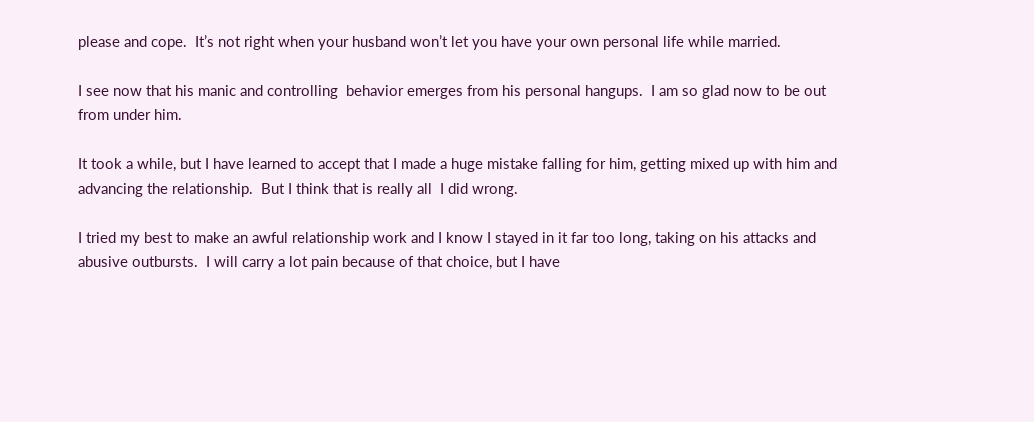please and cope.  It’s not right when your husband won’t let you have your own personal life while married.

I see now that his manic and controlling  behavior emerges from his personal hangups.  I am so glad now to be out from under him.

It took a while, but I have learned to accept that I made a huge mistake falling for him, getting mixed up with him and advancing the relationship.  But I think that is really all  I did wrong.

I tried my best to make an awful relationship work and I know I stayed in it far too long, taking on his attacks and abusive outbursts.  I will carry a lot pain because of that choice, but I have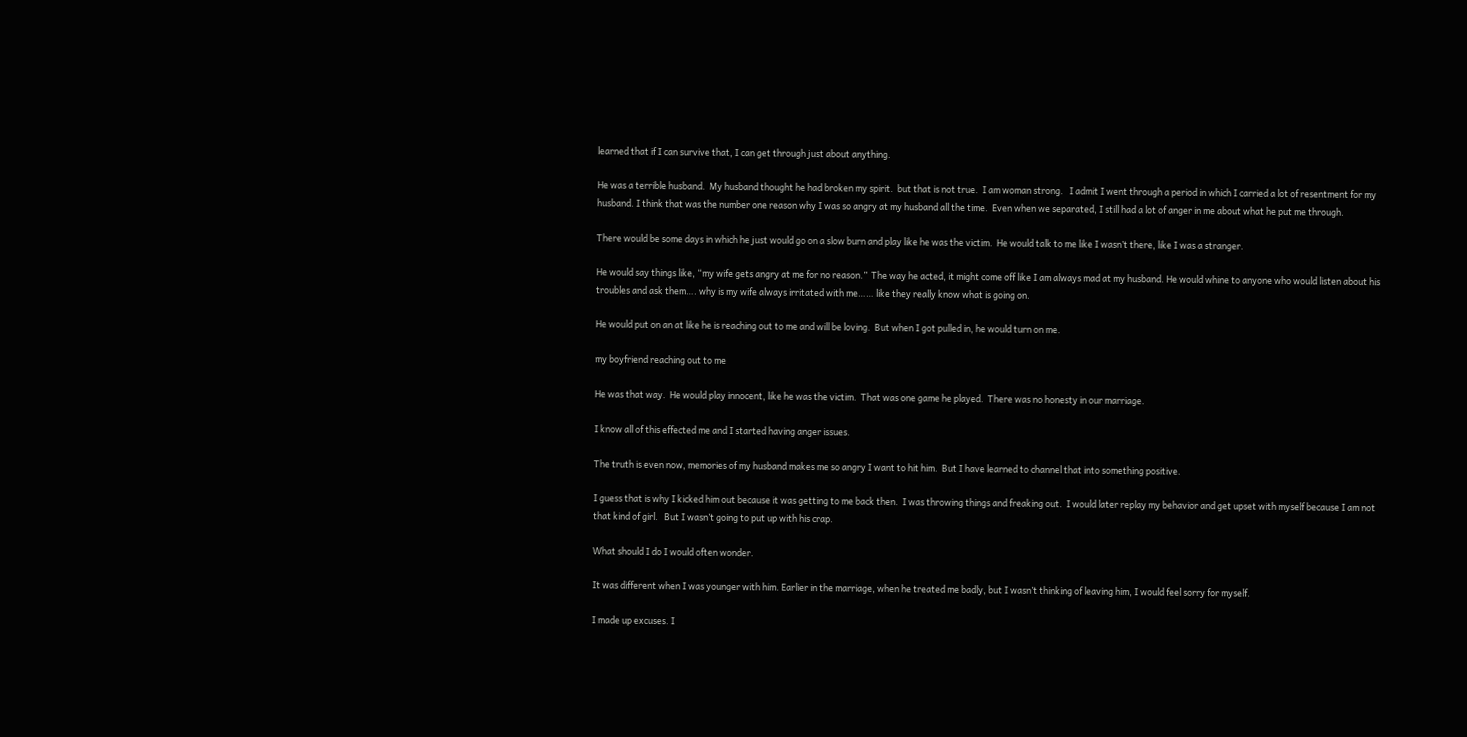learned that if I can survive that, I can get through just about anything.

He was a terrible husband.  My husband thought he had broken my spirit.  but that is not true.  I am woman strong.   I admit I went through a period in which I carried a lot of resentment for my husband. I think that was the number one reason why I was so angry at my husband all the time.  Even when we separated, I still had a lot of anger in me about what he put me through.

There would be some days in which he just would go on a slow burn and play like he was the victim.  He would talk to me like I wasn’t there, like I was a stranger.

He would say things like, “my wife gets angry at me for no reason.”  The way he acted, it might come off like I am always mad at my husband. He would whine to anyone who would listen about his troubles and ask them…. why is my wife always irritated with me…… like they really know what is going on.

He would put on an at like he is reaching out to me and will be loving.  But when I got pulled in, he would turn on me.

my boyfriend reaching out to me

He was that way.  He would play innocent, like he was the victim.  That was one game he played.  There was no honesty in our marriage.

I know all of this effected me and I started having anger issues.

The truth is even now, memories of my husband makes me so angry I want to hit him.  But I have learned to channel that into something positive.

I guess that is why I kicked him out because it was getting to me back then.  I was throwing things and freaking out.  I would later replay my behavior and get upset with myself because I am not that kind of girl.   But I wasn’t going to put up with his crap.

What should I do I would often wonder.

It was different when I was younger with him. Earlier in the marriage, when he treated me badly, but I wasn’t thinking of leaving him, I would feel sorry for myself.

I made up excuses. I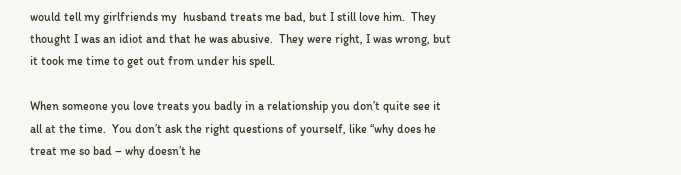would tell my girlfriends my  husband treats me bad, but I still love him.  They thought I was an idiot and that he was abusive.  They were right, I was wrong, but it took me time to get out from under his spell.

When someone you love treats you badly in a relationship you don’t quite see it all at the time.  You don’t ask the right questions of yourself, like “why does he treat me so bad – why doesn’t he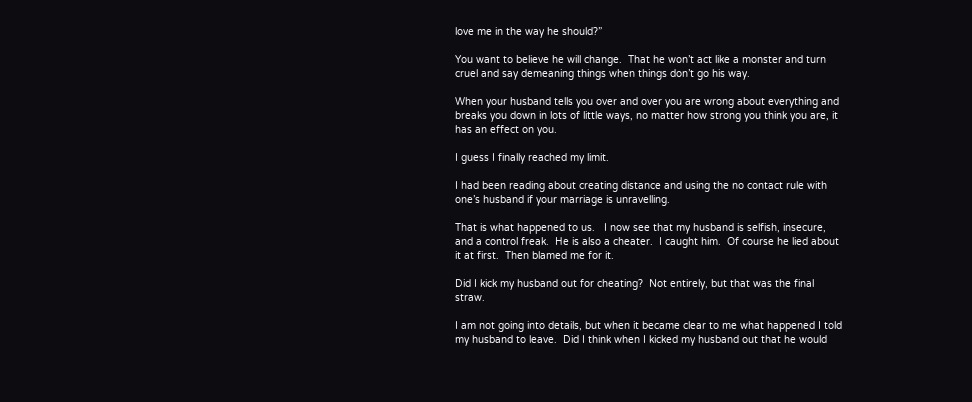love me in the way he should?”

You want to believe he will change.  That he won’t act like a monster and turn cruel and say demeaning things when things don’t go his way.

When your husband tells you over and over you are wrong about everything and breaks you down in lots of little ways, no matter how strong you think you are, it has an effect on you.

I guess I finally reached my limit.

I had been reading about creating distance and using the no contact rule with one’s husband if your marriage is unravelling.

That is what happened to us.   I now see that my husband is selfish, insecure, and a control freak.  He is also a cheater.  I caught him.  Of course he lied about it at first.  Then blamed me for it.

Did I kick my husband out for cheating?  Not entirely, but that was the final straw.

I am not going into details, but when it became clear to me what happened I told my husband to leave.  Did I think when I kicked my husband out that he would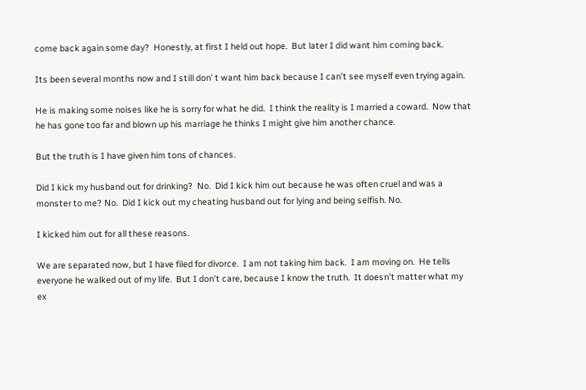come back again some day?  Honestly, at first I held out hope.  But later I did want him coming back.

Its been several months now and I still don’ t want him back because I can’t see myself even trying again.

He is making some noises like he is sorry for what he did.  I think the reality is I married a coward.  Now that he has gone too far and blown up his marriage he thinks I might give him another chance.

But the truth is I have given him tons of chances.

Did I kick my husband out for drinking?  No.  Did I kick him out because he was often cruel and was a monster to me? No.  Did I kick out my cheating husband out for lying and being selfish. No.

I kicked him out for all these reasons.

We are separated now, but I have filed for divorce.  I am not taking him back.  I am moving on.  He tells everyone he walked out of my life.  But I don’t care, because I know the truth.  It doesn’t matter what my ex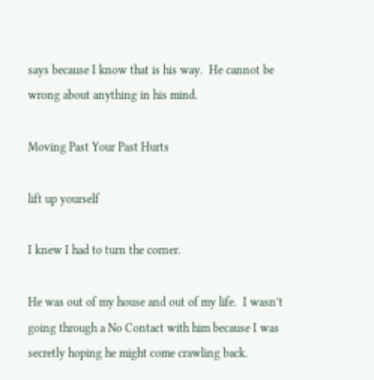says because I know that is his way.  He cannot be wrong about anything in his mind.

Moving Past Your Past Hurts

lift up yourself

I knew I had to turn the corner.

He was out of my house and out of my life.  I wasn’t going through a No Contact with him because I was secretly hoping he might come crawling back.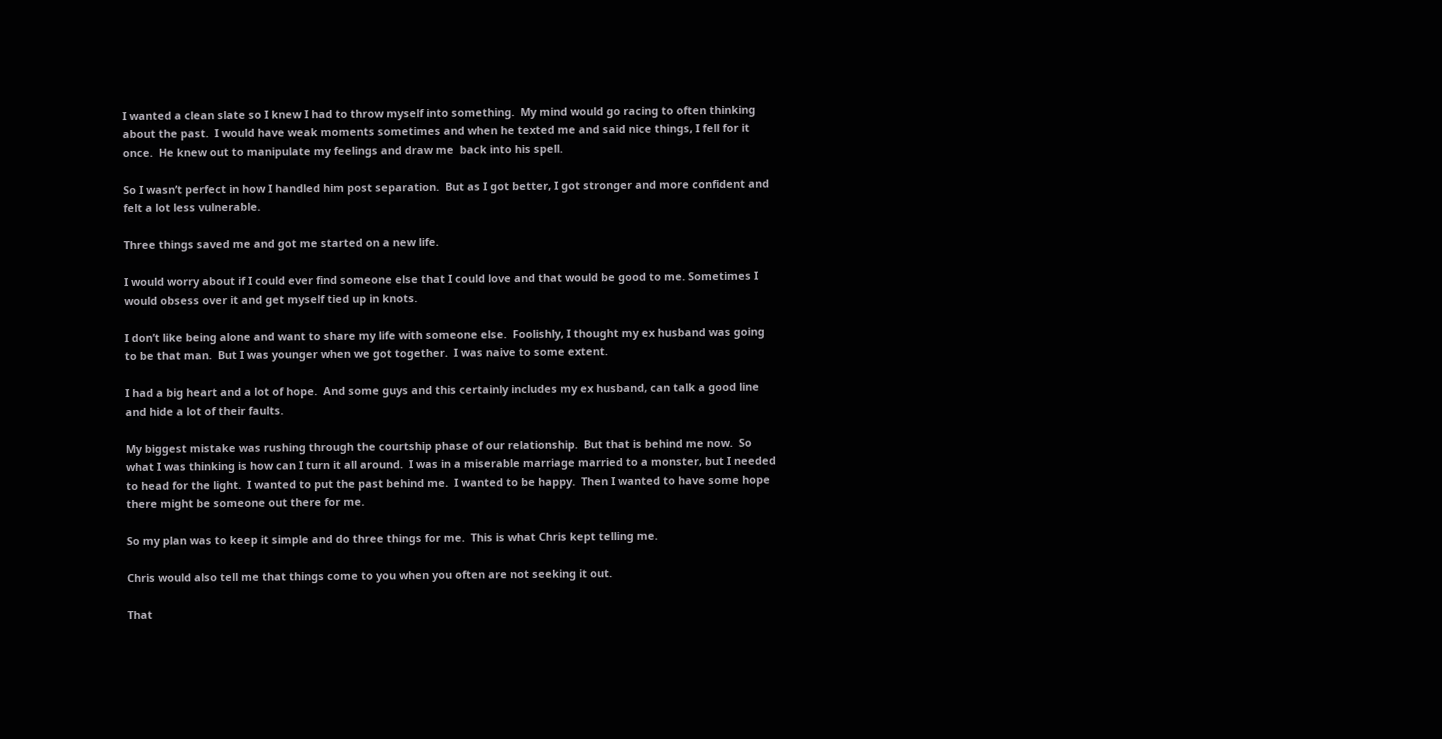I wanted a clean slate so I knew I had to throw myself into something.  My mind would go racing to often thinking about the past.  I would have weak moments sometimes and when he texted me and said nice things, I fell for it once.  He knew out to manipulate my feelings and draw me  back into his spell.

So I wasn’t perfect in how I handled him post separation.  But as I got better, I got stronger and more confident and felt a lot less vulnerable.

Three things saved me and got me started on a new life.

I would worry about if I could ever find someone else that I could love and that would be good to me. Sometimes I would obsess over it and get myself tied up in knots.

I don’t like being alone and want to share my life with someone else.  Foolishly, I thought my ex husband was going to be that man.  But I was younger when we got together.  I was naive to some extent.

I had a big heart and a lot of hope.  And some guys and this certainly includes my ex husband, can talk a good line and hide a lot of their faults.

My biggest mistake was rushing through the courtship phase of our relationship.  But that is behind me now.  So what I was thinking is how can I turn it all around.  I was in a miserable marriage married to a monster, but I needed to head for the light.  I wanted to put the past behind me.  I wanted to be happy.  Then I wanted to have some hope there might be someone out there for me.

So my plan was to keep it simple and do three things for me.  This is what Chris kept telling me.

Chris would also tell me that things come to you when you often are not seeking it out.

That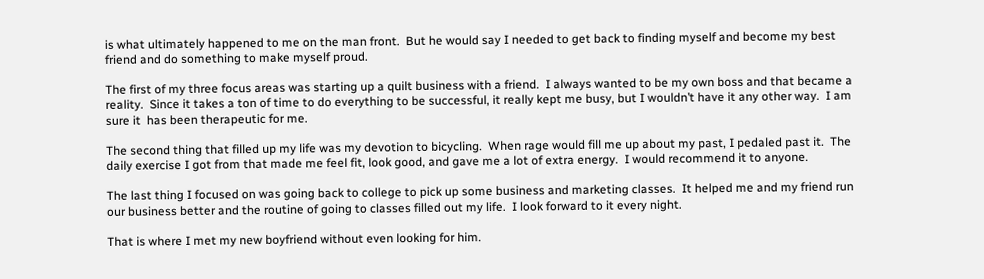is what ultimately happened to me on the man front.  But he would say I needed to get back to finding myself and become my best friend and do something to make myself proud.

The first of my three focus areas was starting up a quilt business with a friend.  I always wanted to be my own boss and that became a reality.  Since it takes a ton of time to do everything to be successful, it really kept me busy, but I wouldn’t have it any other way.  I am sure it  has been therapeutic for me.

The second thing that filled up my life was my devotion to bicycling.  When rage would fill me up about my past, I pedaled past it.  The daily exercise I got from that made me feel fit, look good, and gave me a lot of extra energy.  I would recommend it to anyone.

The last thing I focused on was going back to college to pick up some business and marketing classes.  It helped me and my friend run our business better and the routine of going to classes filled out my life.  I look forward to it every night.

That is where I met my new boyfriend without even looking for him.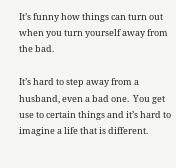It’s funny how things can turn out when you turn yourself away from the bad.

It’s hard to step away from a husband, even a bad one.  You get use to certain things and it’s hard to imagine a life that is different.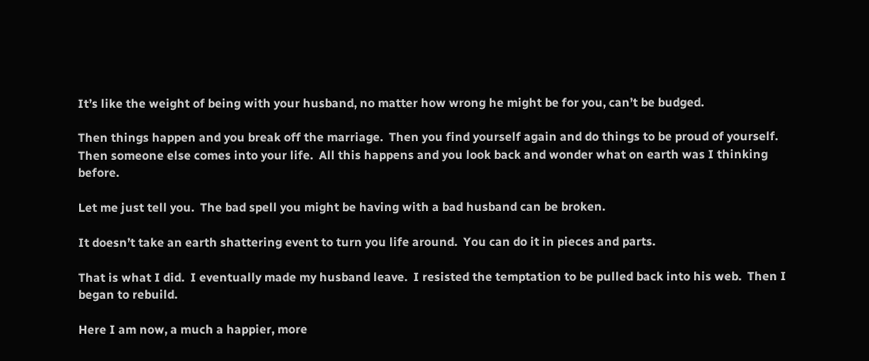It’s like the weight of being with your husband, no matter how wrong he might be for you, can’t be budged.

Then things happen and you break off the marriage.  Then you find yourself again and do things to be proud of yourself.  Then someone else comes into your life.  All this happens and you look back and wonder what on earth was I thinking before.

Let me just tell you.  The bad spell you might be having with a bad husband can be broken.

It doesn’t take an earth shattering event to turn you life around.  You can do it in pieces and parts.

That is what I did.  I eventually made my husband leave.  I resisted the temptation to be pulled back into his web.  Then I began to rebuild.

Here I am now, a much a happier, more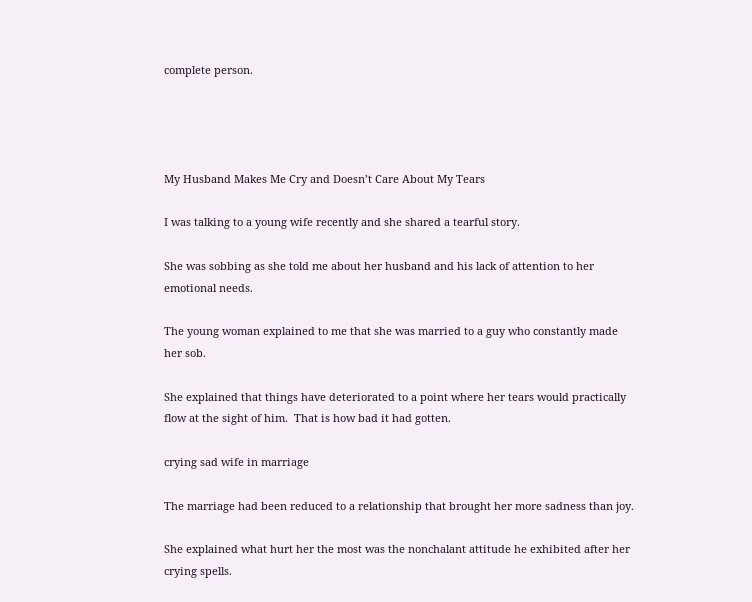complete person.




My Husband Makes Me Cry and Doesn’t Care About My Tears

I was talking to a young wife recently and she shared a tearful story.

She was sobbing as she told me about her husband and his lack of attention to her emotional needs.

The young woman explained to me that she was married to a guy who constantly made her sob.

She explained that things have deteriorated to a point where her tears would practically flow at the sight of him.  That is how bad it had gotten.

crying sad wife in marriage

The marriage had been reduced to a relationship that brought her more sadness than joy.

She explained what hurt her the most was the nonchalant attitude he exhibited after her crying spells.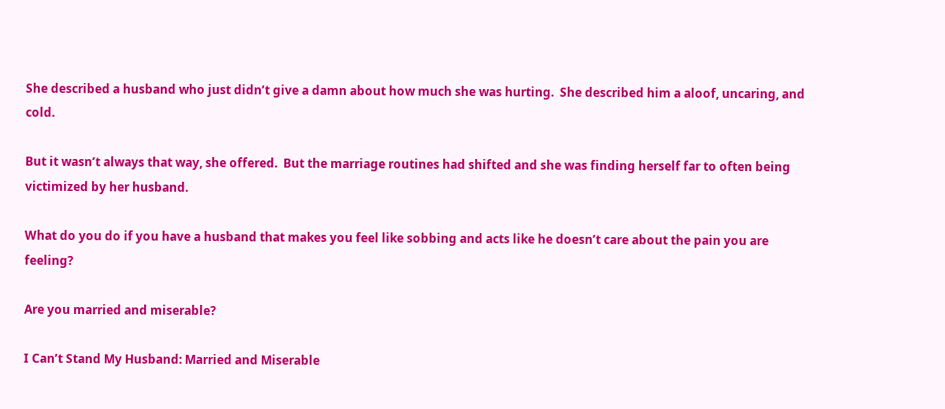She described a husband who just didn’t give a damn about how much she was hurting.  She described him a aloof, uncaring, and cold.

But it wasn’t always that way, she offered.  But the marriage routines had shifted and she was finding herself far to often being victimized by her husband.

What do you do if you have a husband that makes you feel like sobbing and acts like he doesn’t care about the pain you are feeling?

Are you married and miserable?

I Can’t Stand My Husband: Married and Miserable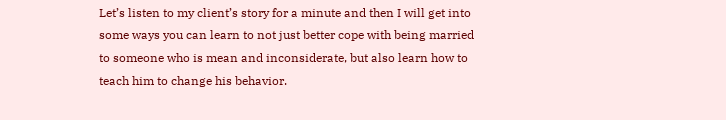Let’s listen to my client’s story for a minute and then I will get into some ways you can learn to not just better cope with being married to someone who is mean and inconsiderate, but also learn how to teach him to change his behavior.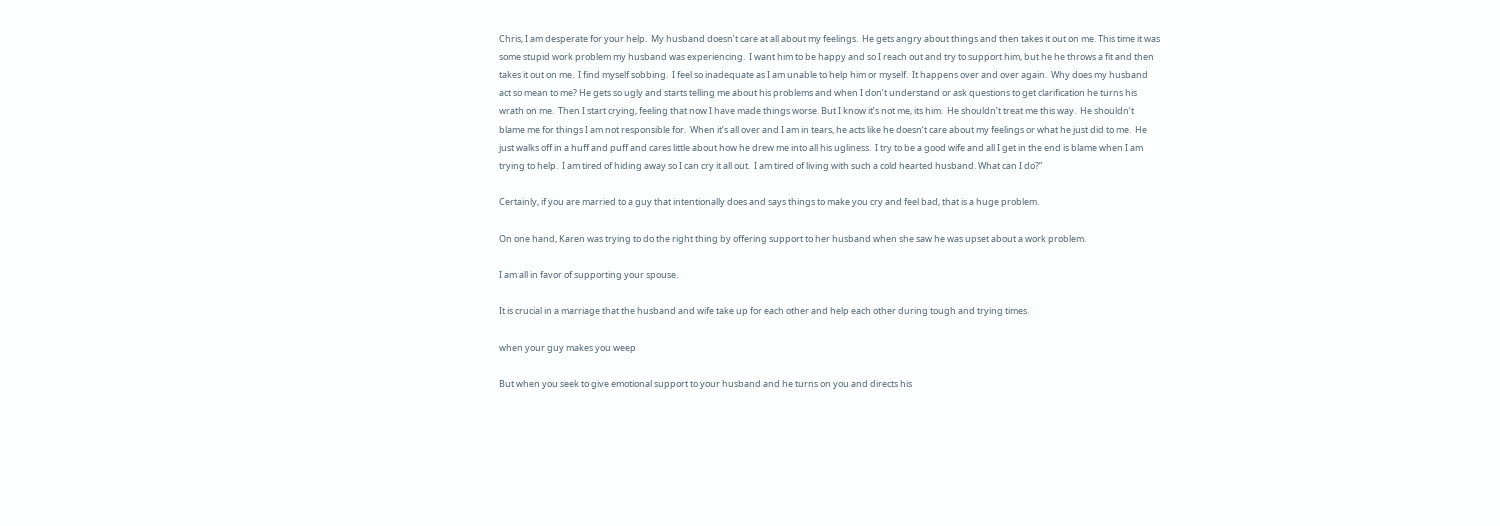Chris, I am desperate for your help.  My husband doesn’t care at all about my feelings.  He gets angry about things and then takes it out on me. This time it was some stupid work problem my husband was experiencing.  I want him to be happy and so I reach out and try to support him, but he he throws a fit and then takes it out on me.  I find myself sobbing.  I feel so inadequate as I am unable to help him or myself.  It happens over and over again.  Why does my husband act so mean to me? He gets so ugly and starts telling me about his problems and when I don’t understand or ask questions to get clarification he turns his wrath on me.  Then I start crying, feeling that now I have made things worse. But I know it’s not me, its him.  He shouldn’t treat me this way.  He shouldn’t blame me for things I am not responsible for.  When it’s all over and I am in tears, he acts like he doesn’t care about my feelings or what he just did to me.  He just walks off in a huff and puff and cares little about how he drew me into all his ugliness.  I try to be a good wife and all I get in the end is blame when I am trying to help.  I am tired of hiding away so I can cry it all out.  I am tired of living with such a cold hearted husband. What can I do?”

Certainly, if you are married to a guy that intentionally does and says things to make you cry and feel bad, that is a huge problem.

On one hand, Karen was trying to do the right thing by offering support to her husband when she saw he was upset about a work problem.

I am all in favor of supporting your spouse.

It is crucial in a marriage that the husband and wife take up for each other and help each other during tough and trying times.

when your guy makes you weep

But when you seek to give emotional support to your husband and he turns on you and directs his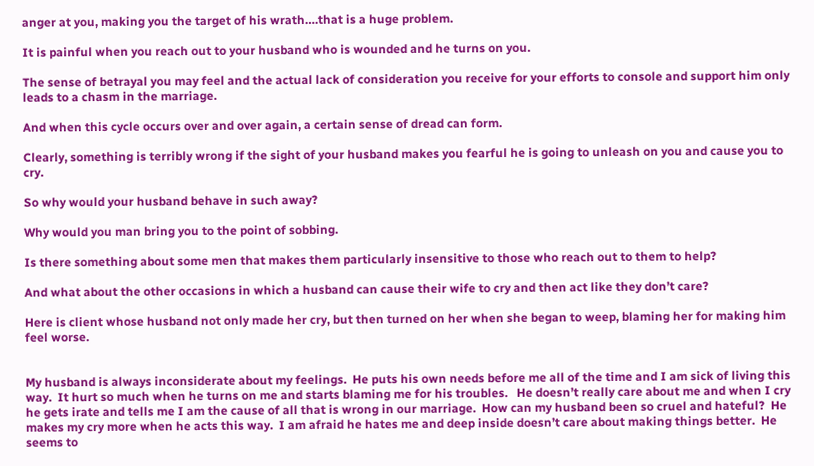anger at you, making you the target of his wrath….that is a huge problem.

It is painful when you reach out to your husband who is wounded and he turns on you.

The sense of betrayal you may feel and the actual lack of consideration you receive for your efforts to console and support him only leads to a chasm in the marriage.

And when this cycle occurs over and over again, a certain sense of dread can form.

Clearly, something is terribly wrong if the sight of your husband makes you fearful he is going to unleash on you and cause you to cry.

So why would your husband behave in such away?

Why would you man bring you to the point of sobbing.

Is there something about some men that makes them particularly insensitive to those who reach out to them to help?

And what about the other occasions in which a husband can cause their wife to cry and then act like they don’t care?

Here is client whose husband not only made her cry, but then turned on her when she began to weep, blaming her for making him feel worse.


My husband is always inconsiderate about my feelings.  He puts his own needs before me all of the time and I am sick of living this way.  It hurt so much when he turns on me and starts blaming me for his troubles.   He doesn’t really care about me and when I cry he gets irate and tells me I am the cause of all that is wrong in our marriage.  How can my husband been so cruel and hateful?  He makes my cry more when he acts this way.  I am afraid he hates me and deep inside doesn’t care about making things better.  He seems to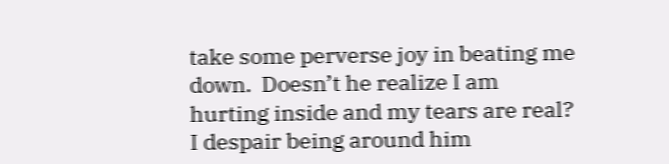take some perverse joy in beating me down.  Doesn’t he realize I am hurting inside and my tears are real?  I despair being around him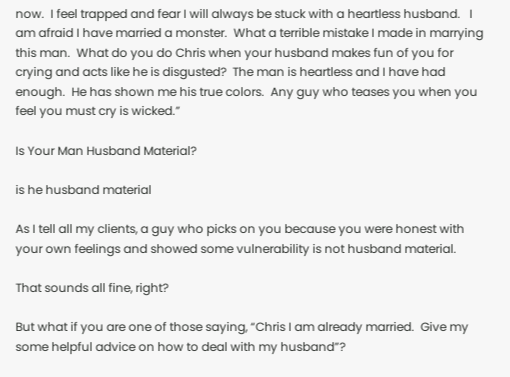now.  I feel trapped and fear I will always be stuck with a heartless husband.   I am afraid I have married a monster.  What a terrible mistake I made in marrying this man.  What do you do Chris when your husband makes fun of you for crying and acts like he is disgusted?  The man is heartless and I have had enough.  He has shown me his true colors.  Any guy who teases you when you feel you must cry is wicked.”

Is Your Man Husband Material?

is he husband material

As I tell all my clients, a guy who picks on you because you were honest with your own feelings and showed some vulnerability is not husband material.

That sounds all fine, right?

But what if you are one of those saying, “Chris I am already married.  Give my some helpful advice on how to deal with my husband”?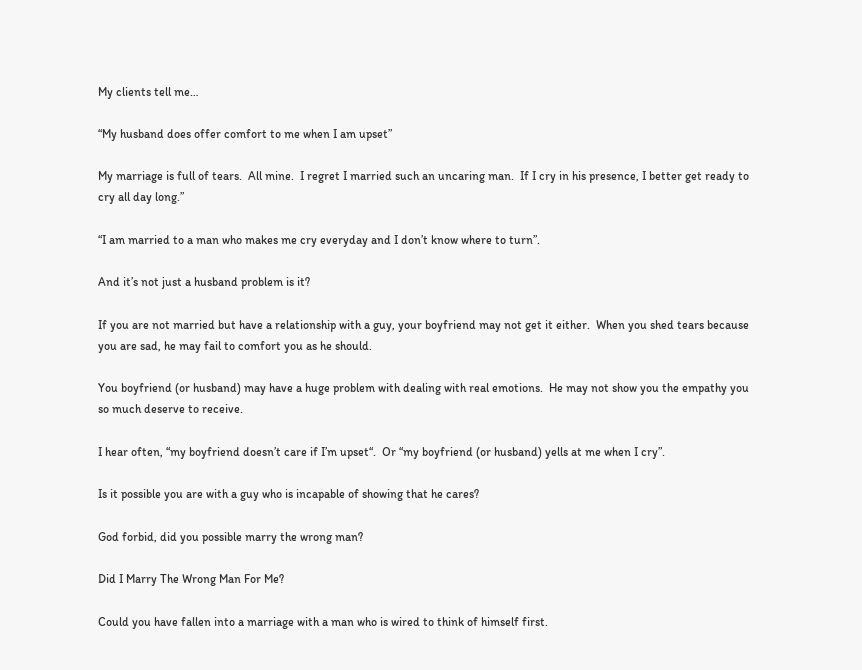My clients tell me…

“My husband does offer comfort to me when I am upset”

My marriage is full of tears.  All mine.  I regret I married such an uncaring man.  If I cry in his presence, I better get ready to cry all day long.”

“I am married to a man who makes me cry everyday and I don’t know where to turn”.

And it’s not just a husband problem is it?

If you are not married but have a relationship with a guy, your boyfriend may not get it either.  When you shed tears because you are sad, he may fail to comfort you as he should.

You boyfriend (or husband) may have a huge problem with dealing with real emotions.  He may not show you the empathy you so much deserve to receive.

I hear often, “my boyfriend doesn’t care if I’m upset“.  Or “my boyfriend (or husband) yells at me when I cry”.

Is it possible you are with a guy who is incapable of showing that he cares?

God forbid, did you possible marry the wrong man?

Did I Marry The Wrong Man For Me?

Could you have fallen into a marriage with a man who is wired to think of himself first.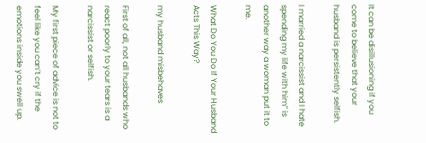It can be disillusioning if you come to believe that your husband is persistently selfish.

I married a narcissist and I hate spending my life with him” is another way a woman put it to me.

What Do You Do If Your Husband Acts This Way?

my husband misbehaves

First of all, not all husbands who react poorly to your tears is a narcissist or selfish.

My first piece of advice is not to feel like you can’t cry if the emotions inside you swell up.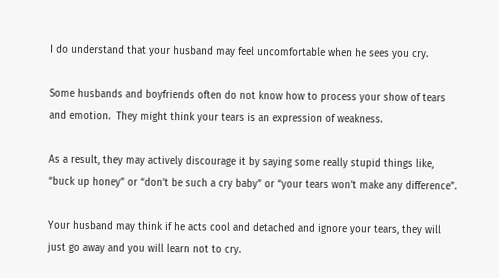I do understand that your husband may feel uncomfortable when he sees you cry.

Some husbands and boyfriends often do not know how to process your show of tears and emotion.  They might think your tears is an expression of weakness.

As a result, they may actively discourage it by saying some really stupid things like, “buck up honey” or “don’t be such a cry baby” or “your tears won’t make any difference”.

Your husband may think if he acts cool and detached and ignore your tears, they will just go away and you will learn not to cry.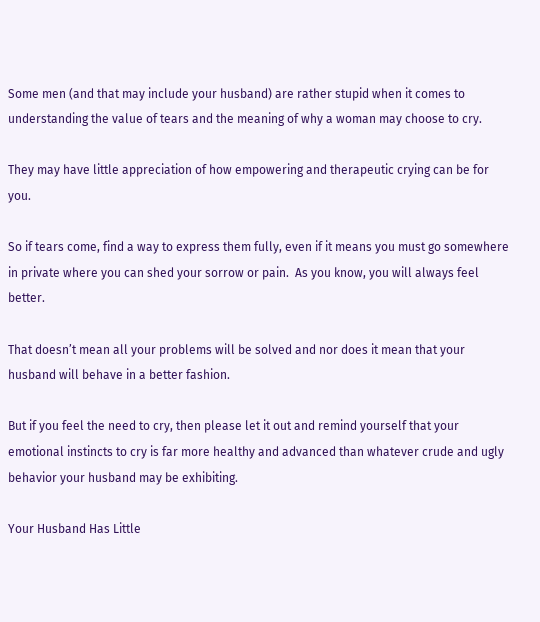Some men (and that may include your husband) are rather stupid when it comes to understanding the value of tears and the meaning of why a woman may choose to cry.

They may have little appreciation of how empowering and therapeutic crying can be for you.

So if tears come, find a way to express them fully, even if it means you must go somewhere in private where you can shed your sorrow or pain.  As you know, you will always feel better.

That doesn’t mean all your problems will be solved and nor does it mean that your husband will behave in a better fashion.

But if you feel the need to cry, then please let it out and remind yourself that your emotional instincts to cry is far more healthy and advanced than whatever crude and ugly behavior your husband may be exhibiting.

Your Husband Has Little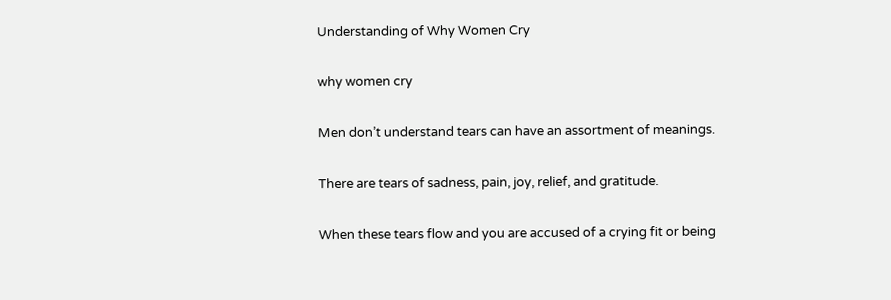Understanding of Why Women Cry

why women cry

Men don’t understand tears can have an assortment of meanings.

There are tears of sadness, pain, joy, relief, and gratitude.

When these tears flow and you are accused of a crying fit or being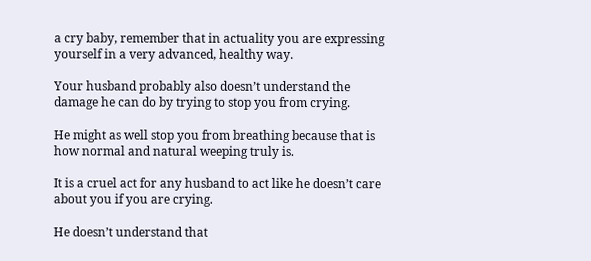a cry baby, remember that in actuality you are expressing yourself in a very advanced, healthy way.

Your husband probably also doesn’t understand the damage he can do by trying to stop you from crying.

He might as well stop you from breathing because that is how normal and natural weeping truly is.

It is a cruel act for any husband to act like he doesn’t care about you if you are crying.

He doesn’t understand that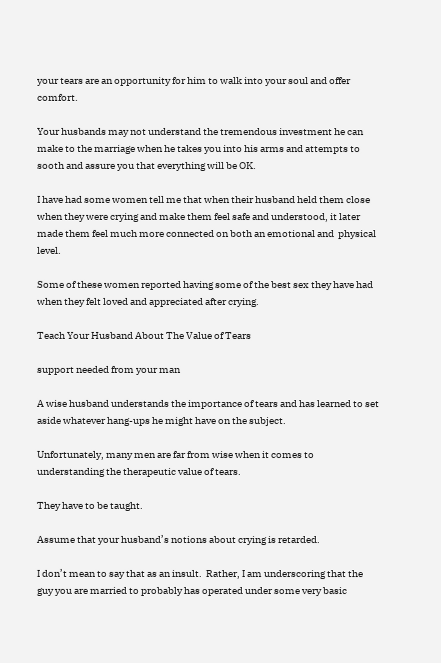your tears are an opportunity for him to walk into your soul and offer comfort.

Your husbands may not understand the tremendous investment he can make to the marriage when he takes you into his arms and attempts to sooth and assure you that everything will be OK.

I have had some women tell me that when their husband held them close when they were crying and make them feel safe and understood, it later made them feel much more connected on both an emotional and  physical level.

Some of these women reported having some of the best sex they have had when they felt loved and appreciated after crying.

Teach Your Husband About The Value of Tears

support needed from your man

A wise husband understands the importance of tears and has learned to set aside whatever hang-ups he might have on the subject.

Unfortunately, many men are far from wise when it comes to understanding the therapeutic value of tears.

They have to be taught.

Assume that your husband’s notions about crying is retarded.

I don’t mean to say that as an insult.  Rather, I am underscoring that the guy you are married to probably has operated under some very basic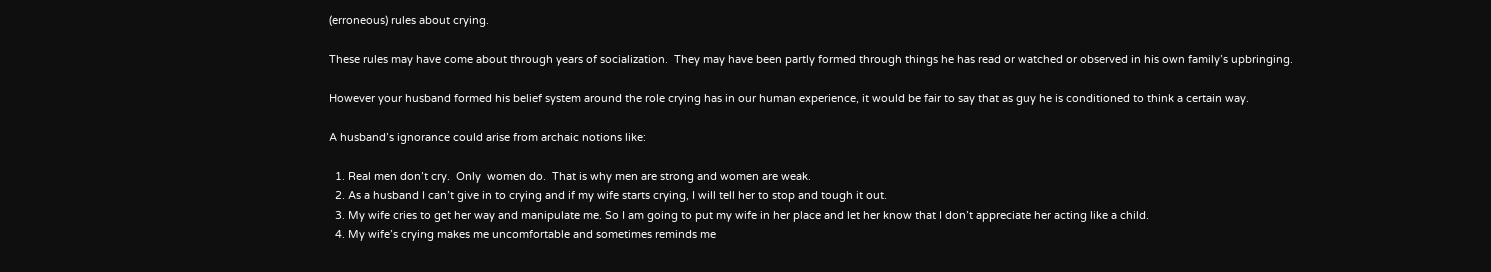(erroneous) rules about crying.

These rules may have come about through years of socialization.  They may have been partly formed through things he has read or watched or observed in his own family’s upbringing.

However your husband formed his belief system around the role crying has in our human experience, it would be fair to say that as guy he is conditioned to think a certain way.

A husband’s ignorance could arise from archaic notions like:

  1. Real men don’t cry.  Only  women do.  That is why men are strong and women are weak.
  2. As a husband I can’t give in to crying and if my wife starts crying, I will tell her to stop and tough it out.
  3. My wife cries to get her way and manipulate me. So I am going to put my wife in her place and let her know that I don’t appreciate her acting like a child.
  4. My wife’s crying makes me uncomfortable and sometimes reminds me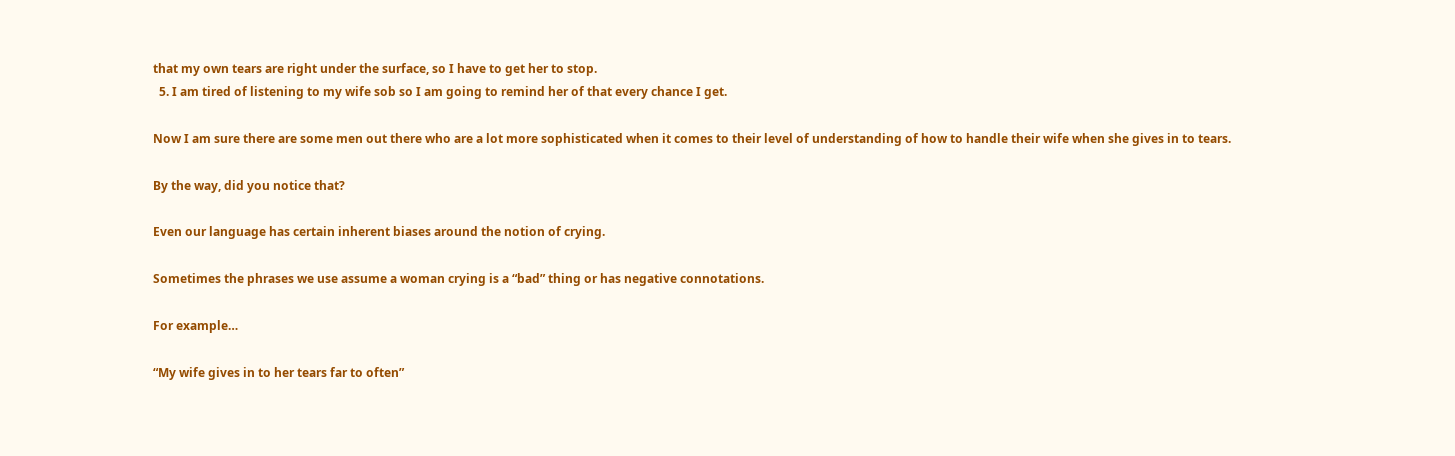that my own tears are right under the surface, so I have to get her to stop.
  5. I am tired of listening to my wife sob so I am going to remind her of that every chance I get.

Now I am sure there are some men out there who are a lot more sophisticated when it comes to their level of understanding of how to handle their wife when she gives in to tears.

By the way, did you notice that?

Even our language has certain inherent biases around the notion of crying.

Sometimes the phrases we use assume a woman crying is a “bad” thing or has negative connotations.

For example…

“My wife gives in to her tears far to often”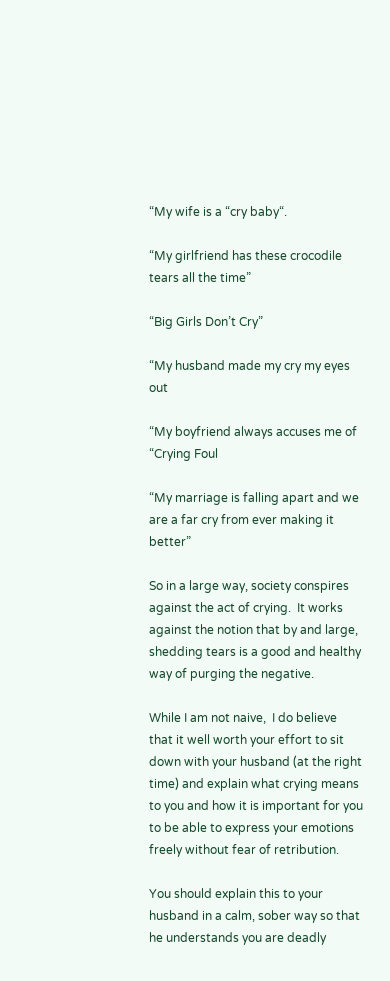“My wife is a “cry baby“.

“My girlfriend has these crocodile tears all the time”

“Big Girls Don’t Cry”

“My husband made my cry my eyes out

“My boyfriend always accuses me of “Crying Foul

“My marriage is falling apart and we are a far cry from ever making it better”

So in a large way, society conspires against the act of crying.  It works against the notion that by and large, shedding tears is a good and healthy way of purging the negative.

While I am not naive,  I do believe that it well worth your effort to sit down with your husband (at the right time) and explain what crying means to you and how it is important for you to be able to express your emotions freely without fear of retribution.

You should explain this to your husband in a calm, sober way so that he understands you are deadly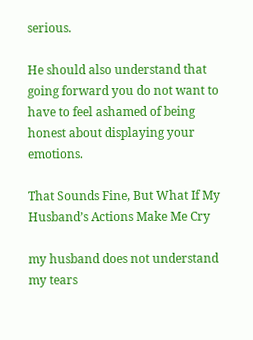serious.

He should also understand that going forward you do not want to have to feel ashamed of being honest about displaying your emotions.

That Sounds Fine, But What If My Husband’s Actions Make Me Cry

my husband does not understand my tears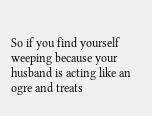So if you find yourself weeping because your husband is acting like an ogre and treats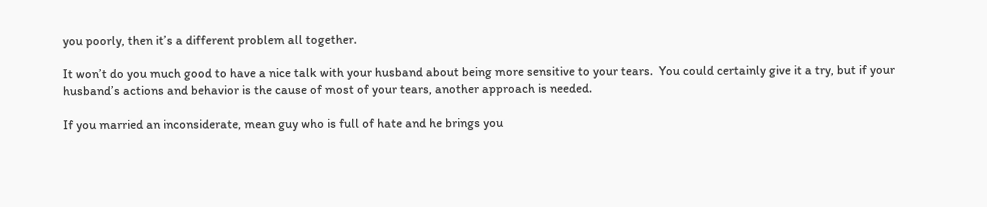you poorly, then it’s a different problem all together.

It won’t do you much good to have a nice talk with your husband about being more sensitive to your tears.  You could certainly give it a try, but if your husband’s actions and behavior is the cause of most of your tears, another approach is needed.

If you married an inconsiderate, mean guy who is full of hate and he brings you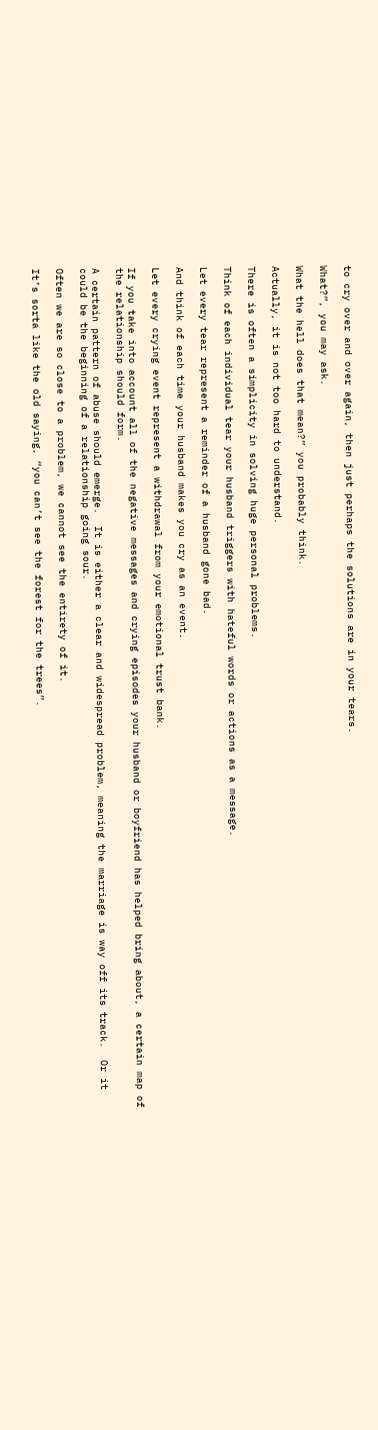to cry over and over again, then just perhaps the solutions are in your tears.

What?”, you may ask.

What the hell does that mean?” you probably think.

Actually, it is not too hard to understand.

There is often a simplicity in solving huge personal problems.

Think of each individual tear your husband triggers with hateful words or actions as a message.

Let every tear represent a reminder of a husband gone bad.

And think of each time your husband makes you cry as an event.

Let every crying event represent a withdrawal from your emotional trust bank.

If you take into account all of the negative messages and crying episodes your husband or boyfriend has helped bring about, a certain map of the relationship should form.

A certain pattern of abuse should emerge.  It is either a clear and widespread problem, meaning the marriage is way off its track.  Or it could be the beginning of a relationship going sour.

Often we are so close to a problem, we cannot see the entirety of it.

It’s sorta like the old saying, “you can’t see the forest for the trees”.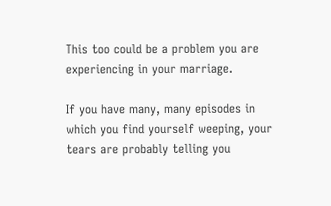This too could be a problem you are experiencing in your marriage.

If you have many, many episodes in which you find yourself weeping, your tears are probably telling you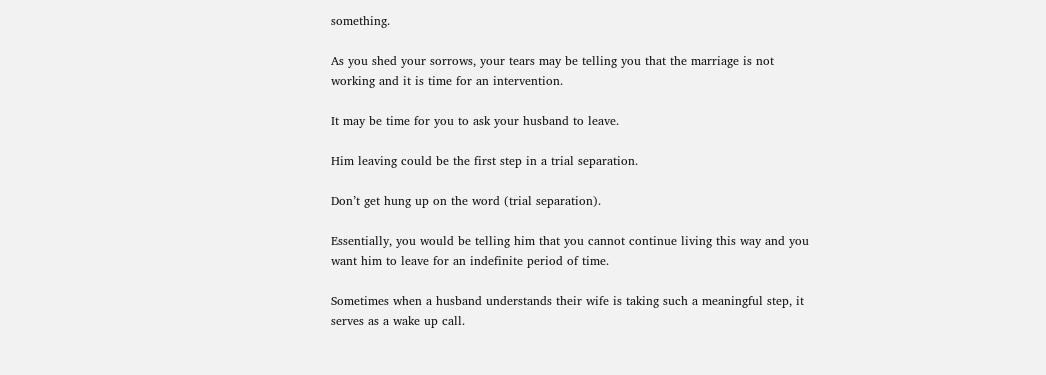something.

As you shed your sorrows, your tears may be telling you that the marriage is not working and it is time for an intervention.

It may be time for you to ask your husband to leave.

Him leaving could be the first step in a trial separation.

Don’t get hung up on the word (trial separation).

Essentially, you would be telling him that you cannot continue living this way and you want him to leave for an indefinite period of time.

Sometimes when a husband understands their wife is taking such a meaningful step, it serves as a wake up call.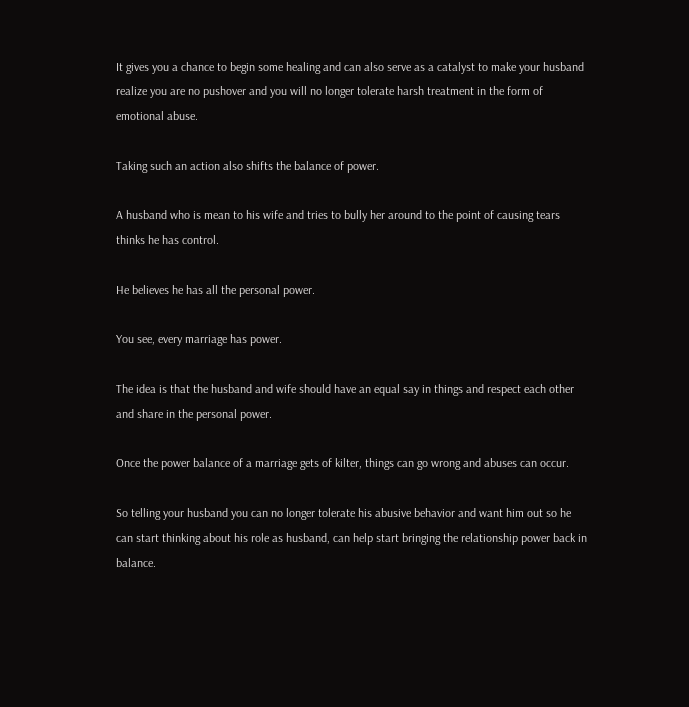It gives you a chance to begin some healing and can also serve as a catalyst to make your husband realize you are no pushover and you will no longer tolerate harsh treatment in the form of emotional abuse.

Taking such an action also shifts the balance of power.

A husband who is mean to his wife and tries to bully her around to the point of causing tears thinks he has control.

He believes he has all the personal power.

You see, every marriage has power.

The idea is that the husband and wife should have an equal say in things and respect each other and share in the personal power.

Once the power balance of a marriage gets of kilter, things can go wrong and abuses can occur.

So telling your husband you can no longer tolerate his abusive behavior and want him out so he can start thinking about his role as husband, can help start bringing the relationship power back in balance.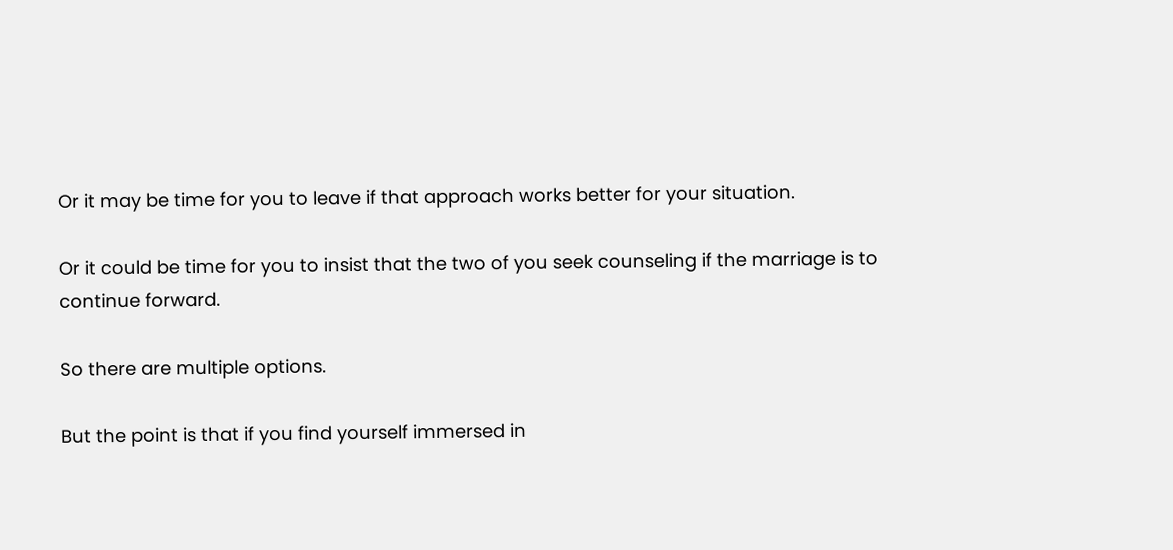Or it may be time for you to leave if that approach works better for your situation.

Or it could be time for you to insist that the two of you seek counseling if the marriage is to continue forward.

So there are multiple options.

But the point is that if you find yourself immersed in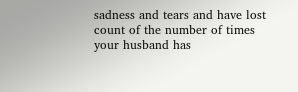sadness and tears and have lost count of the number of times your husband has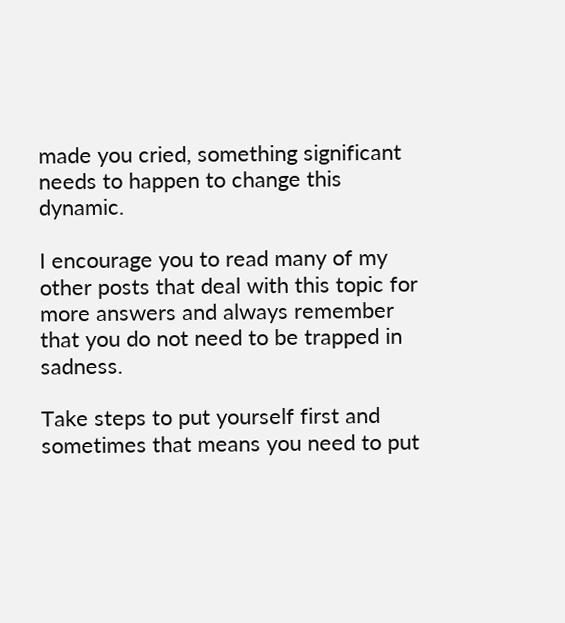made you cried, something significant needs to happen to change this dynamic.

I encourage you to read many of my other posts that deal with this topic for more answers and always remember that you do not need to be trapped in sadness.

Take steps to put yourself first and sometimes that means you need to put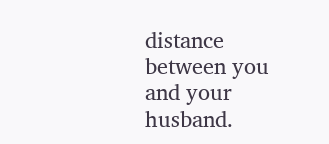distance between you and your husband.